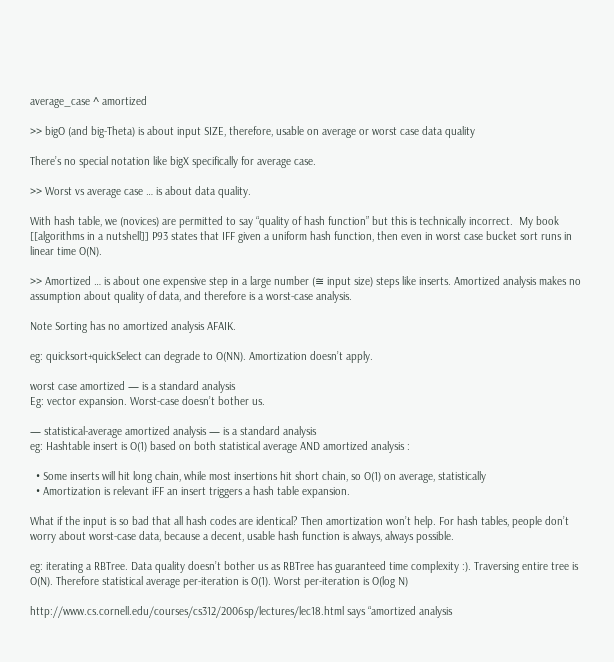average_case ^ amortized

>> bigO (and big-Theta) is about input SIZE, therefore, usable on average or worst case data quality

There’s no special notation like bigX specifically for average case.

>> Worst vs average case … is about data quality.

With hash table, we (novices) are permitted to say “quality of hash function” but this is technically incorrect.  My book [[algorithms in a nutshell]] P93 states that IFF given a uniform hash function, then even in worst case bucket sort runs in linear time O(N).

>> Amortized … is about one expensive step in a large number (≅ input size) steps like inserts. Amortized analysis makes no assumption about quality of data, and therefore is a worst-case analysis.

Note Sorting has no amortized analysis AFAIK.

eg: quicksort+quickSelect can degrade to O(NN). Amortization doesn’t apply.

worst case amortized — is a standard analysis
Eg: vector expansion. Worst-case doesn’t bother us.

— statistical-average amortized analysis — is a standard analysis
eg: Hashtable insert is O(1) based on both statistical average AND amortized analysis :

  • Some inserts will hit long chain, while most insertions hit short chain, so O(1) on average, statistically
  • Amortization is relevant iFF an insert triggers a hash table expansion.

What if the input is so bad that all hash codes are identical? Then amortization won’t help. For hash tables, people don’t worry about worst-case data, because a decent, usable hash function is always, always possible.

eg: iterating a RBTree. Data quality doesn’t bother us as RBTree has guaranteed time complexity :). Traversing entire tree is O(N). Therefore statistical average per-iteration is O(1). Worst per-iteration is O(log N)

http://www.cs.cornell.edu/courses/cs312/2006sp/lectures/lec18.html says “amortized analysis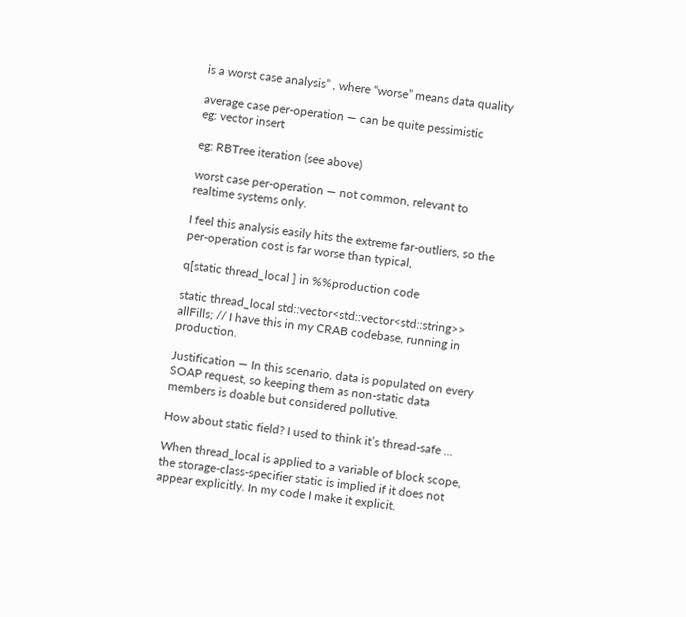is a worst case analysis” , where “worse” means data quality

average case per-operation — can be quite pessimistic
eg: vector insert

eg: RBTree iteration (see above)

worst case per-operation — not common, relevant to realtime systems only.

I feel this analysis easily hits the extreme far-outliers, so the per-operation cost is far worse than typical,

q[static thread_local ] in %%production code

static thread_local std::vector<std::vector<std::string>> allFills; // I have this in my CRAB codebase, running in production.

Justification — In this scenario, data is populated on every SOAP request, so keeping them as non-static data members is doable but considered pollutive.

How about static field? I used to think it’s thread-safe …

When thread_local is applied to a variable of block scope, the storage-class-specifier static is implied if it does not appear explicitly. In my code I make it explicit.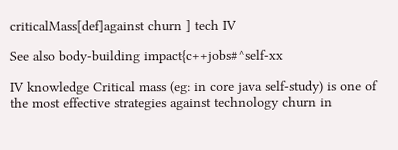criticalMass[def]against churn ] tech IV

See also body-building impact{c++jobs#^self-xx

IV knowledge Critical mass (eg: in core java self-study) is one of the most effective strategies against technology churn in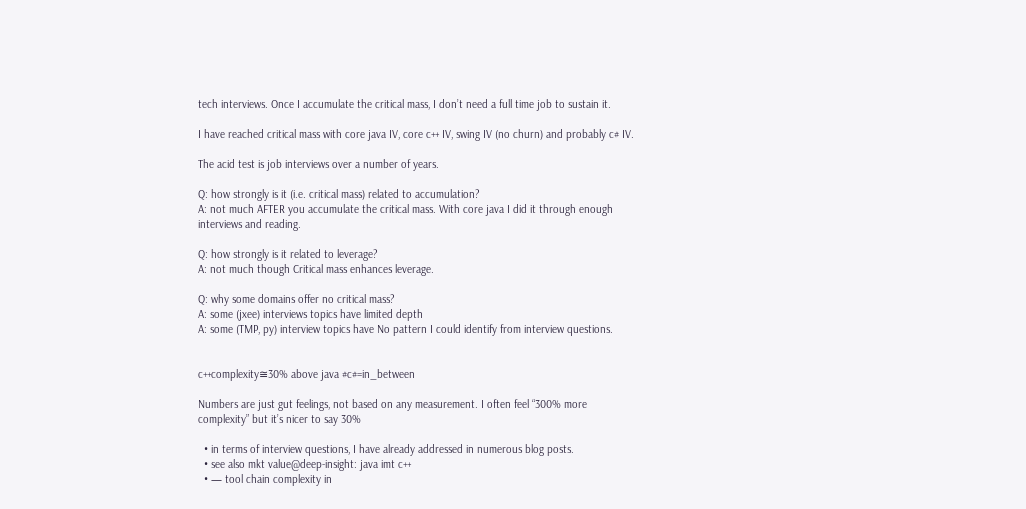tech interviews. Once I accumulate the critical mass, I don’t need a full time job to sustain it.

I have reached critical mass with core java IV, core c++ IV, swing IV (no churn) and probably c# IV.

The acid test is job interviews over a number of years.

Q: how strongly is it (i.e. critical mass) related to accumulation?
A: not much AFTER you accumulate the critical mass. With core java I did it through enough interviews and reading.

Q: how strongly is it related to leverage?
A: not much though Critical mass enhances leverage.

Q: why some domains offer no critical mass?
A: some (jxee) interviews topics have limited depth
A: some (TMP, py) interview topics have No pattern I could identify from interview questions.


c++complexity≅30% above java #c#=in_between

Numbers are just gut feelings, not based on any measurement. I often feel “300% more complexity” but it’s nicer to say 30%

  • in terms of interview questions, I have already addressed in numerous blog posts.
  • see also mkt value@deep-insight: java imt c++
  • — tool chain complexity in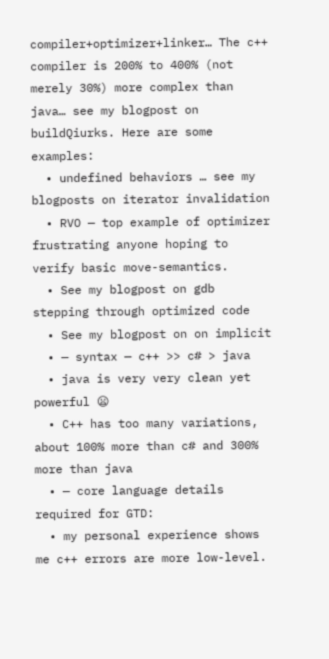compiler+optimizer+linker… The c++ compiler is 200% to 400% (not merely 30%) more complex than java… see my blogpost on buildQiurks. Here are some examples:
  • undefined behaviors … see my blogposts on iterator invalidation
  • RVO — top example of optimizer frustrating anyone hoping to verify basic move-semantics.
  • See my blogpost on gdb stepping through optimized code
  • See my blogpost on on implicit
  • — syntax — c++ >> c# > java
  • java is very very clean yet powerful 😦
  • C++ has too many variations, about 100% more than c# and 300% more than java
  • — core language details required for GTD:
  • my personal experience shows me c++ errors are more low-level.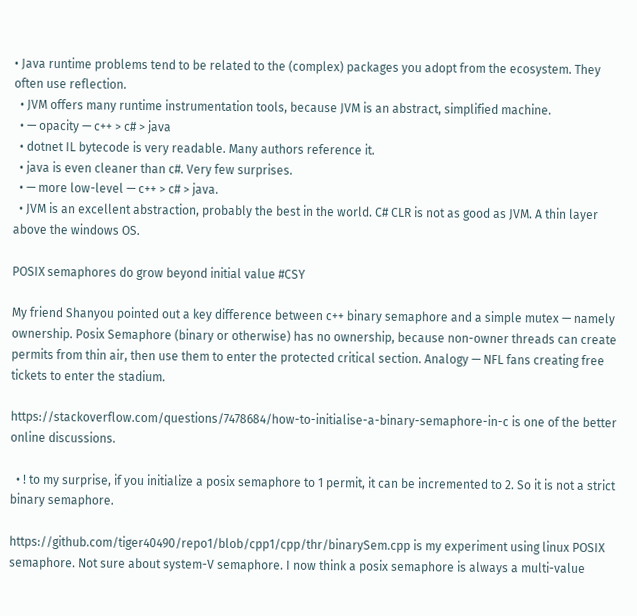• Java runtime problems tend to be related to the (complex) packages you adopt from the ecosystem. They often use reflection.
  • JVM offers many runtime instrumentation tools, because JVM is an abstract, simplified machine.
  • — opacity — c++ > c# > java
  • dotnet IL bytecode is very readable. Many authors reference it.
  • java is even cleaner than c#. Very few surprises.
  • — more low-level — c++ > c# > java.
  • JVM is an excellent abstraction, probably the best in the world. C# CLR is not as good as JVM. A thin layer above the windows OS.

POSIX semaphores do grow beyond initial value #CSY

My friend Shanyou pointed out a key difference between c++ binary semaphore and a simple mutex — namely ownership. Posix Semaphore (binary or otherwise) has no ownership, because non-owner threads can create permits from thin air, then use them to enter the protected critical section. Analogy — NFL fans creating free tickets to enter the stadium.

https://stackoverflow.com/questions/7478684/how-to-initialise-a-binary-semaphore-in-c is one of the better online discussions.

  • ! to my surprise, if you initialize a posix semaphore to 1 permit, it can be incremented to 2. So it is not a strict binary semaphore.

https://github.com/tiger40490/repo1/blob/cpp1/cpp/thr/binarySem.cpp is my experiment using linux POSIX semaphore. Not sure about system-V semaphore. I now think a posix semaphore is always a multi-value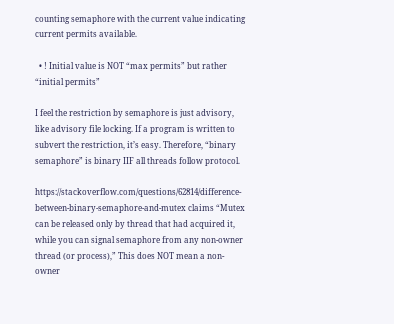counting semaphore with the current value indicating current permits available.

  • ! Initial value is NOT “max permits” but rather “initial permits”

I feel the restriction by semaphore is just advisory, like advisory file locking. If a program is written to subvert the restriction, it’s easy. Therefore, “binary semaphore” is binary IIF all threads follow protocol.

https://stackoverflow.com/questions/62814/difference-between-binary-semaphore-and-mutex claims “Mutex can be released only by thread that had acquired it, while you can signal semaphore from any non-owner thread (or process),” This does NOT mean a non-owner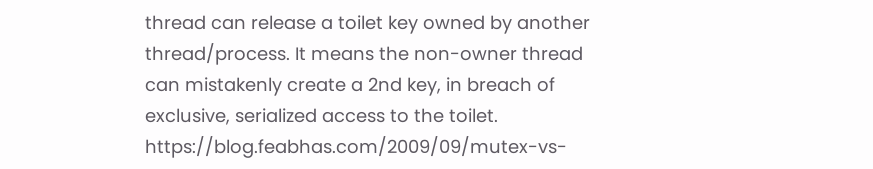thread can release a toilet key owned by another thread/process. It means the non-owner thread can mistakenly create a 2nd key, in breach of exclusive, serialized access to the toilet. https://blog.feabhas.com/2009/09/mutex-vs-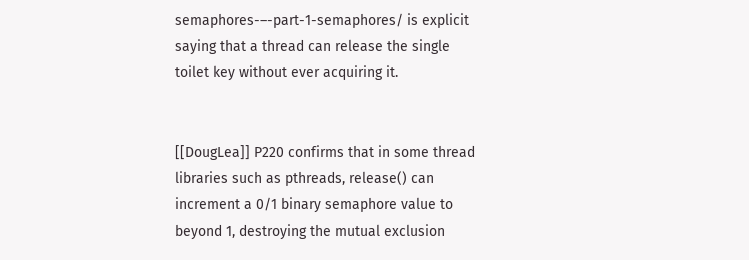semaphores-–-part-1-semaphores/ is explicit saying that a thread can release the single toilet key without ever acquiring it.


[[DougLea]] P220 confirms that in some thread libraries such as pthreads, release() can increment a 0/1 binary semaphore value to beyond 1, destroying the mutual exclusion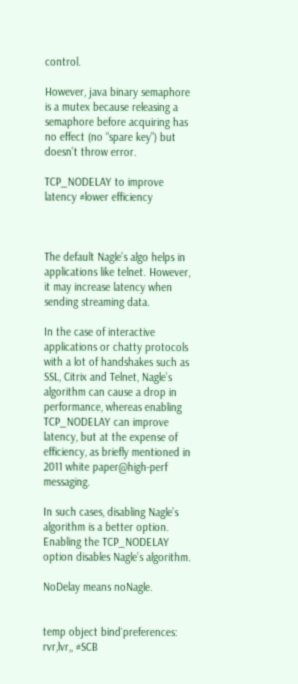control.

However, java binary semaphore is a mutex because releasing a semaphore before acquiring has no effect (no “spare key”) but doesn’t throw error.

TCP_NODELAY to improve latency #lower efficiency



The default Nagle’s algo helps in applications like telnet. However, it may increase latency when sending streaming data.

In the case of interactive applications or chatty protocols with a lot of handshakes such as SSL, Citrix and Telnet, Nagle’s algorithm can cause a drop in performance, whereas enabling TCP_NODELAY can improve latency, but at the expense of efficiency, as briefly mentioned in 2011 white paper@high-perf messaging.

In such cases, disabling Nagle’s algorithm is a better option. Enabling the TCP_NODELAY option disables Nagle’s algorithm.

NoDelay means noNagle.


temp object bind`preferences: rvr,lvr,, #SCB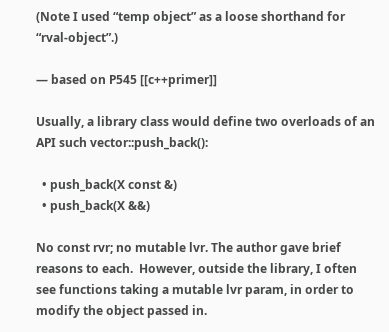(Note I used “temp object” as a loose shorthand for “rval-object”.)

— based on P545 [[c++primer]]

Usually, a library class would define two overloads of an API such vector::push_back():

  • push_back(X const &)
  • push_back(X &&)

No const rvr; no mutable lvr. The author gave brief reasons to each.  However, outside the library, I often see functions taking a mutable lvr param, in order to modify the object passed in.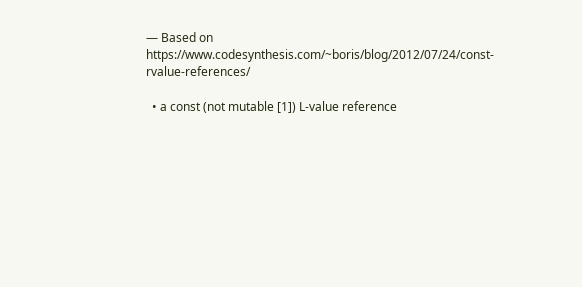— Based on https://www.codesynthesis.com/~boris/blog/2012/07/24/const-rvalue-references/

  • a const (not mutable [1]) L-value reference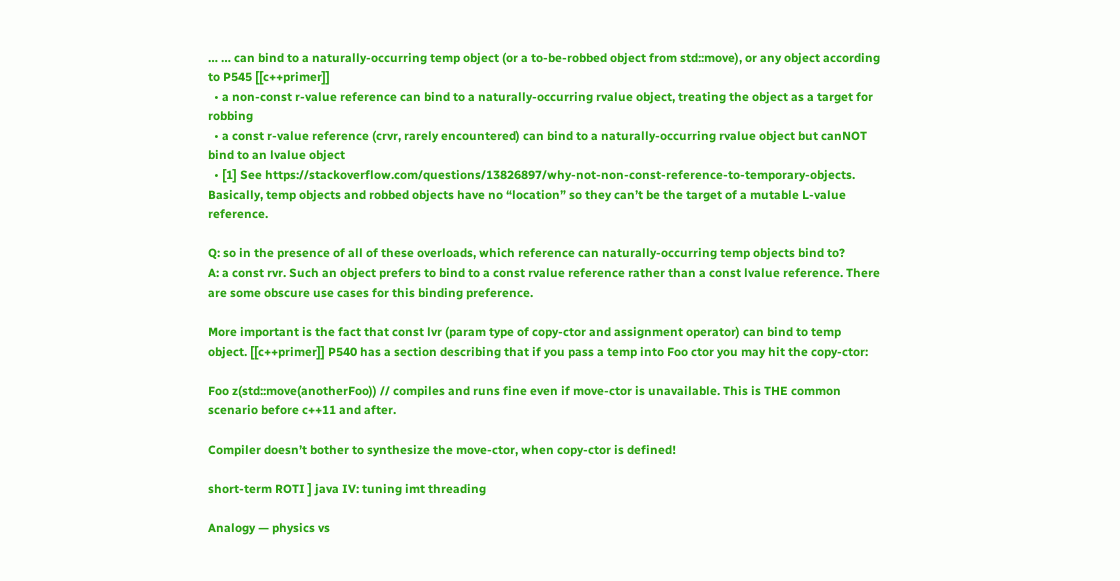… … can bind to a naturally-occurring temp object (or a to-be-robbed object from std::move), or any object according to P545 [[c++primer]]
  • a non-const r-value reference can bind to a naturally-occurring rvalue object, treating the object as a target for robbing
  • a const r-value reference (crvr, rarely encountered) can bind to a naturally-occurring rvalue object but canNOT bind to an lvalue object
  • [1] See https://stackoverflow.com/questions/13826897/why-not-non-const-reference-to-temporary-objects. Basically, temp objects and robbed objects have no “location” so they can’t be the target of a mutable L-value reference.

Q: so in the presence of all of these overloads, which reference can naturally-occurring temp objects bind to?
A: a const rvr. Such an object prefers to bind to a const rvalue reference rather than a const lvalue reference. There are some obscure use cases for this binding preference.

More important is the fact that const lvr (param type of copy-ctor and assignment operator) can bind to temp object. [[c++primer]] P540 has a section describing that if you pass a temp into Foo ctor you may hit the copy-ctor:

Foo z(std::move(anotherFoo)) // compiles and runs fine even if move-ctor is unavailable. This is THE common scenario before c++11 and after.

Compiler doesn’t bother to synthesize the move-ctor, when copy-ctor is defined!

short-term ROTI ] java IV: tuning imt threading

Analogy — physics vs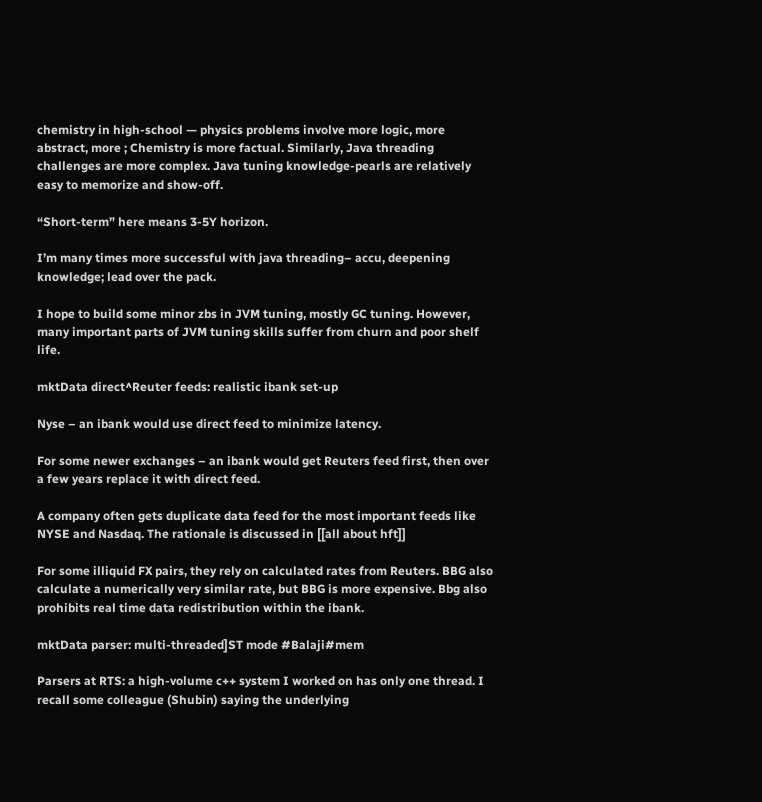chemistry in high-school — physics problems involve more logic, more abstract, more ; Chemistry is more factual. Similarly, Java threading challenges are more complex. Java tuning knowledge-pearls are relatively easy to memorize and show-off.

“Short-term” here means 3-5Y horizon.

I’m many times more successful with java threading– accu, deepening knowledge; lead over the pack.

I hope to build some minor zbs in JVM tuning, mostly GC tuning. However, many important parts of JVM tuning skills suffer from churn and poor shelf life.

mktData direct^Reuter feeds: realistic ibank set-up

Nyse – an ibank would use direct feed to minimize latency.

For some newer exchanges – an ibank would get Reuters feed first, then over a few years replace it with direct feed.

A company often gets duplicate data feed for the most important feeds like NYSE and Nasdaq. The rationale is discussed in [[all about hft]]

For some illiquid FX pairs, they rely on calculated rates from Reuters. BBG also calculate a numerically very similar rate, but BBG is more expensive. Bbg also prohibits real time data redistribution within the ibank.

mktData parser: multi-threaded]ST mode #Balaji#mem

Parsers at RTS: a high-volume c++ system I worked on has only one thread. I recall some colleague (Shubin) saying the underlying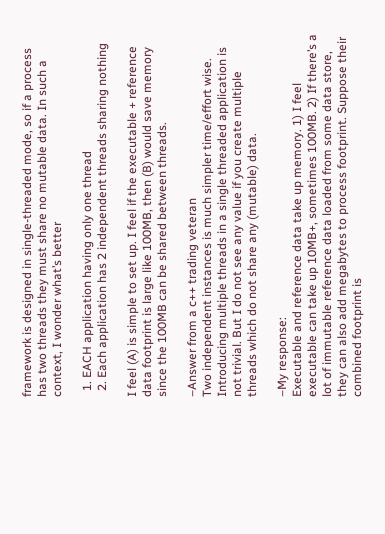framework is designed in single-threaded mode, so if a process has two threads they must share no mutable data. In such a context, I wonder what’s better

  1. EACH application having only one thread
  2. Each application has 2 independent threads sharing nothing

I feel (A) is simple to set up. I feel if the executable + reference data footprint is large like 100MB, then (B) would save memory since the 100MB can be shared between threads.

–Answer from a c++ trading veteran
Two independent instances is much simpler time/effort wise. Introducing multiple threads in a single threaded application is not trivial. But I do not see any value if you create multiple threads which do not share any (mutable) data.

–My response:
Executable and reference data take up memory. 1) I feel executable can take up 10MB+, sometimes 100MB. 2) If there’s a lot of immutable reference data loaded from some data store, they can also add megabytes to process footprint. Suppose their combined footprint is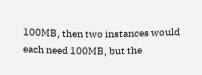100MB, then two instances would each need 100MB, but the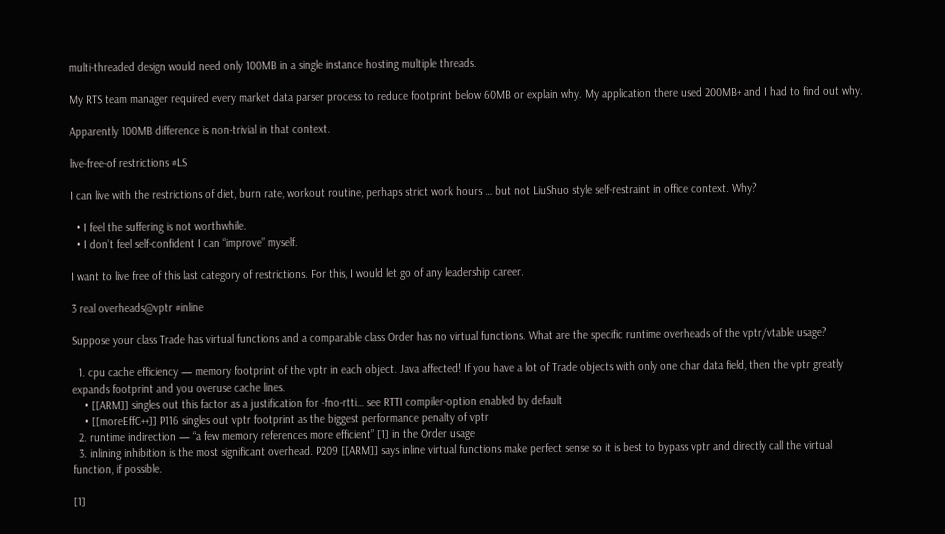multi-threaded design would need only 100MB in a single instance hosting multiple threads.

My RTS team manager required every market data parser process to reduce footprint below 60MB or explain why. My application there used 200MB+ and I had to find out why.

Apparently 100MB difference is non-trivial in that context.

live-free-of restrictions #LS

I can live with the restrictions of diet, burn rate, workout routine, perhaps strict work hours … but not LiuShuo style self-restraint in office context. Why?

  • I feel the suffering is not worthwhile.
  • I don’t feel self-confident I can “improve” myself.

I want to live free of this last category of restrictions. For this, I would let go of any leadership career.

3 real overheads@vptr #inline

Suppose your class Trade has virtual functions and a comparable class Order has no virtual functions. What are the specific runtime overheads of the vptr/vtable usage?

  1. cpu cache efficiency — memory footprint of the vptr in each object. Java affected! If you have a lot of Trade objects with only one char data field, then the vptr greatly expands footprint and you overuse cache lines.
    • [[ARM]] singles out this factor as a justification for -fno-rtti… see RTTI compiler-option enabled by default
    • [[moreEffC++]] P116 singles out vptr footprint as the biggest performance penalty of vptr
  2. runtime indirection — “a few memory references more efficient” [1] in the Order usage
  3. inlining inhibition is the most significant overhead. P209 [[ARM]] says inline virtual functions make perfect sense so it is best to bypass vptr and directly call the virtual function, if possible.

[1]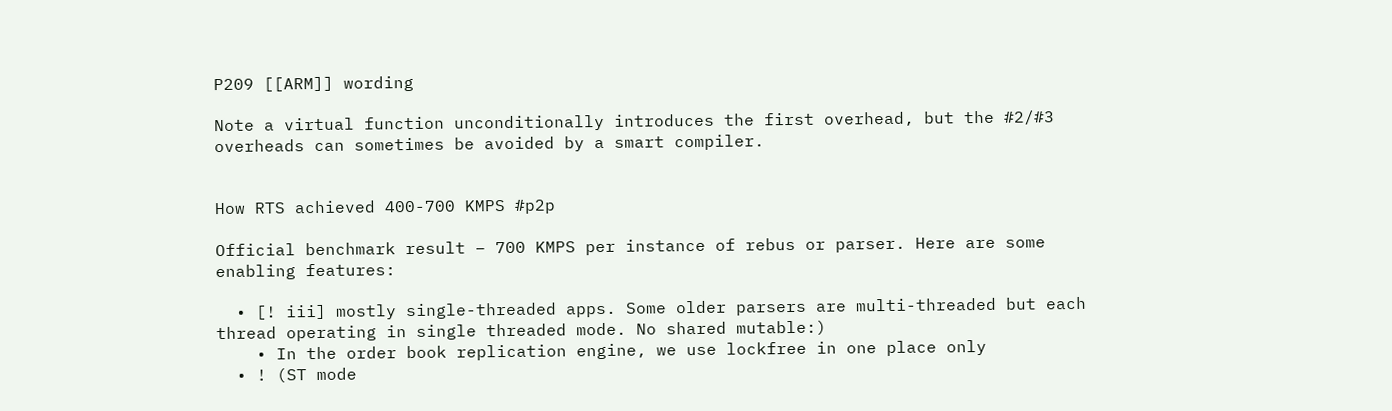P209 [[ARM]] wording

Note a virtual function unconditionally introduces the first overhead, but the #2/#3 overheads can sometimes be avoided by a smart compiler.


How RTS achieved 400-700 KMPS #p2p

Official benchmark result – 700 KMPS per instance of rebus or parser. Here are some enabling features:

  • [! iii] mostly single-threaded apps. Some older parsers are multi-threaded but each thread operating in single threaded mode. No shared mutable:)
    • In the order book replication engine, we use lockfree in one place only
  • ! (ST mode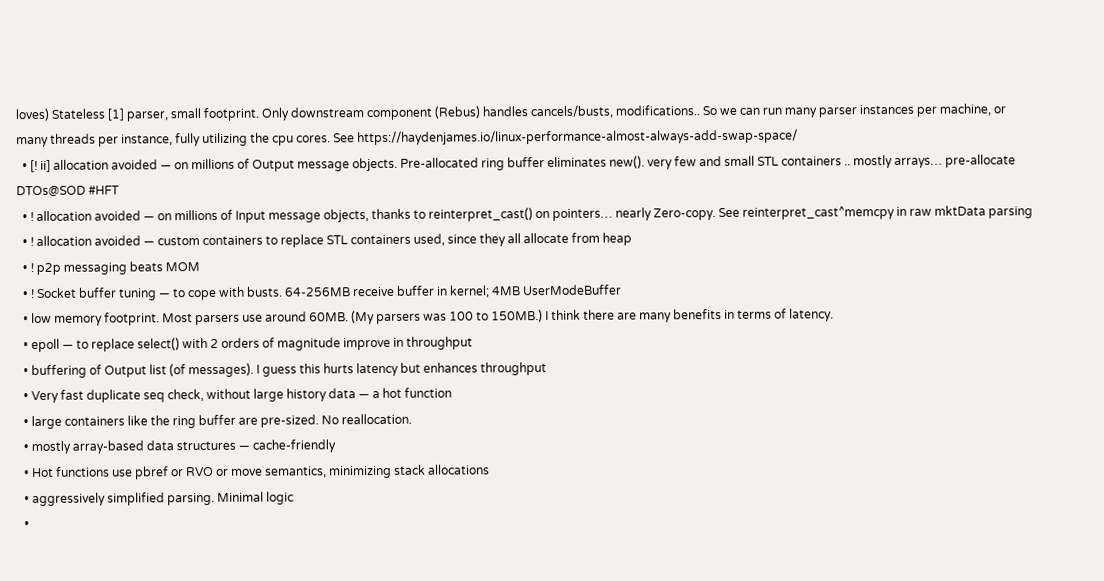loves) Stateless [1] parser, small footprint. Only downstream component (Rebus) handles cancels/busts, modifications.. So we can run many parser instances per machine, or many threads per instance, fully utilizing the cpu cores. See https://haydenjames.io/linux-performance-almost-always-add-swap-space/
  • [! ii] allocation avoided — on millions of Output message objects. Pre-allocated ring buffer eliminates new(). very few and small STL containers .. mostly arrays… pre-allocate DTOs@SOD #HFT
  • ! allocation avoided — on millions of Input message objects, thanks to reinterpret_cast() on pointers… nearly Zero-copy. See reinterpret_cast^memcpy in raw mktData parsing
  • ! allocation avoided — custom containers to replace STL containers used, since they all allocate from heap
  • ! p2p messaging beats MOM
  • ! Socket buffer tuning — to cope with busts. 64-256MB receive buffer in kernel; 4MB UserModeBuffer
  • low memory footprint. Most parsers use around 60MB. (My parsers was 100 to 150MB.) I think there are many benefits in terms of latency.
  • epoll — to replace select() with 2 orders of magnitude improve in throughput
  • buffering of Output list (of messages). I guess this hurts latency but enhances throughput
  • Very fast duplicate seq check, without large history data — a hot function
  • large containers like the ring buffer are pre-sized. No reallocation.
  • mostly array-based data structures — cache-friendly
  • Hot functions use pbref or RVO or move semantics, minimizing stack allocations
  • aggressively simplified parsing. Minimal logic
  •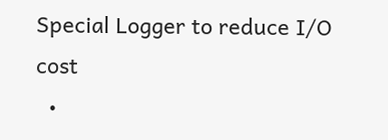Special Logger to reduce I/O cost
  •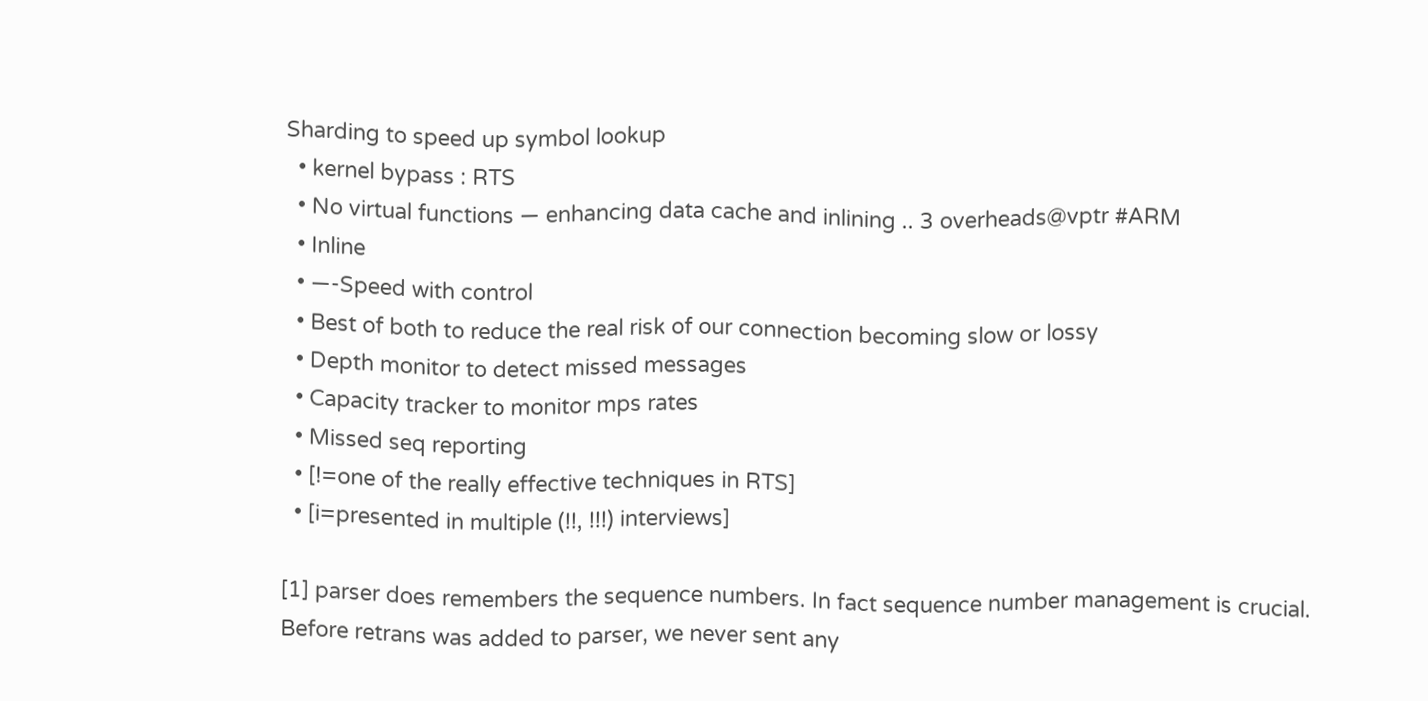Sharding to speed up symbol lookup
  • kernel bypass : RTS
  • No virtual functions — enhancing data cache and inlining .. 3 overheads@vptr #ARM
  • Inline
  • —-Speed with control
  • Best of both to reduce the real risk of our connection becoming slow or lossy
  • Depth monitor to detect missed messages
  • Capacity tracker to monitor mps rates
  • Missed seq reporting
  • [!=one of the really effective techniques in RTS]
  • [i=presented in multiple (!!, !!!) interviews]

[1] parser does remembers the sequence numbers. In fact sequence number management is crucial. Before retrans was added to parser, we never sent any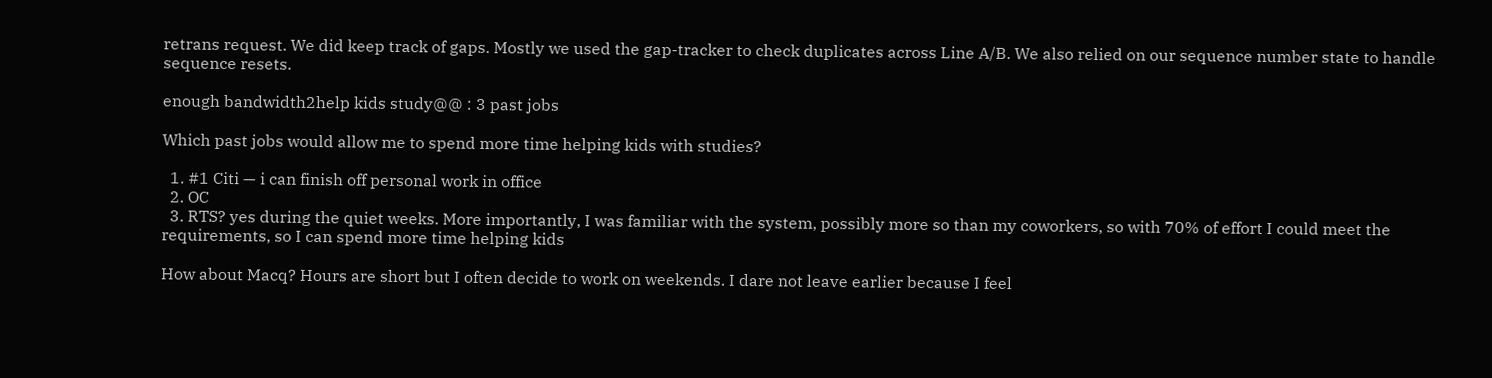retrans request. We did keep track of gaps. Mostly we used the gap-tracker to check duplicates across Line A/B. We also relied on our sequence number state to handle sequence resets.

enough bandwidth2help kids study@@ : 3 past jobs

Which past jobs would allow me to spend more time helping kids with studies?

  1. #1 Citi — i can finish off personal work in office
  2. OC
  3. RTS? yes during the quiet weeks. More importantly, I was familiar with the system, possibly more so than my coworkers, so with 70% of effort I could meet the requirements, so I can spend more time helping kids

How about Macq? Hours are short but I often decide to work on weekends. I dare not leave earlier because I feel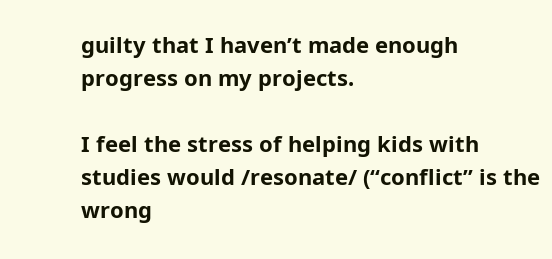guilty that I haven’t made enough progress on my projects.

I feel the stress of helping kids with studies would /resonate/ (“conflict” is the wrong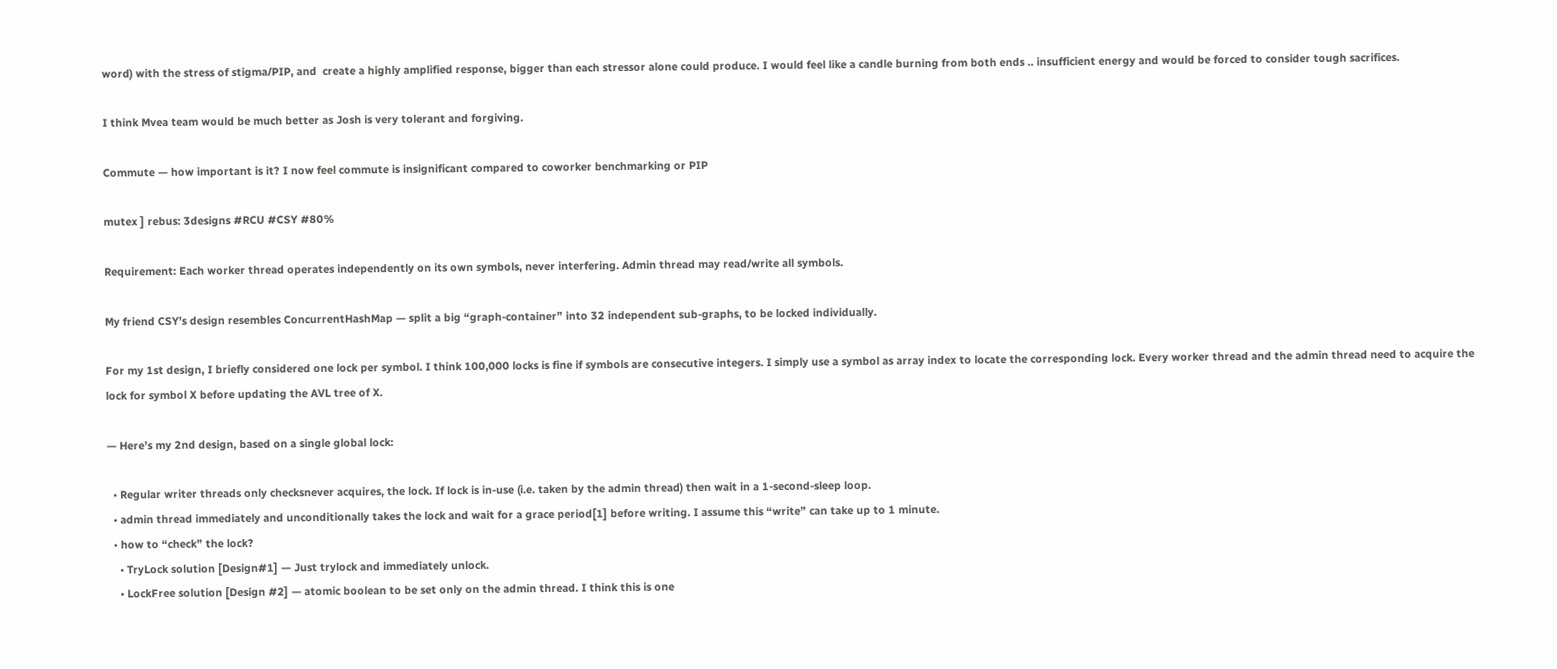word) with the stress of stigma/PIP, and  create a highly amplified response, bigger than each stressor alone could produce. I would feel like a candle burning from both ends .. insufficient energy and would be forced to consider tough sacrifices.

I think Mvea team would be much better as Josh is very tolerant and forgiving.

Commute — how important is it? I now feel commute is insignificant compared to coworker benchmarking or PIP

mutex ] rebus: 3designs #RCU #CSY #80%

Requirement: Each worker thread operates independently on its own symbols, never interfering. Admin thread may read/write all symbols.

My friend CSY’s design resembles ConcurrentHashMap — split a big “graph-container” into 32 independent sub-graphs, to be locked individually.

For my 1st design, I briefly considered one lock per symbol. I think 100,000 locks is fine if symbols are consecutive integers. I simply use a symbol as array index to locate the corresponding lock. Every worker thread and the admin thread need to acquire the lock for symbol X before updating the AVL tree of X.

— Here’s my 2nd design, based on a single global lock:

  • Regular writer threads only checksnever acquires, the lock. If lock is in-use (i.e. taken by the admin thread) then wait in a 1-second-sleep loop.
  • admin thread immediately and unconditionally takes the lock and wait for a grace period[1] before writing. I assume this “write” can take up to 1 minute.
  • how to “check” the lock?
    • TryLock solution [Design#1] — Just trylock and immediately unlock.
    • LockFree solution [Design #2] — atomic boolean to be set only on the admin thread. I think this is one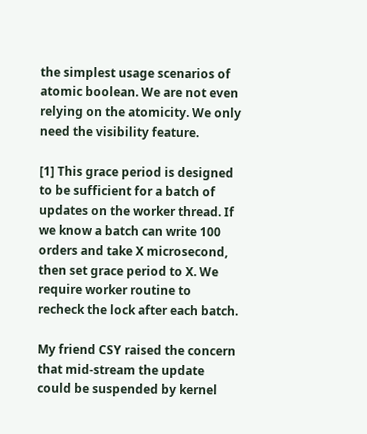the simplest usage scenarios of atomic boolean. We are not even relying on the atomicity. We only need the visibility feature.

[1] This grace period is designed to be sufficient for a batch of updates on the worker thread. If we know a batch can write 100 orders and take X microsecond, then set grace period to X. We require worker routine to recheck the lock after each batch.

My friend CSY raised the concern that mid-stream the update could be suspended by kernel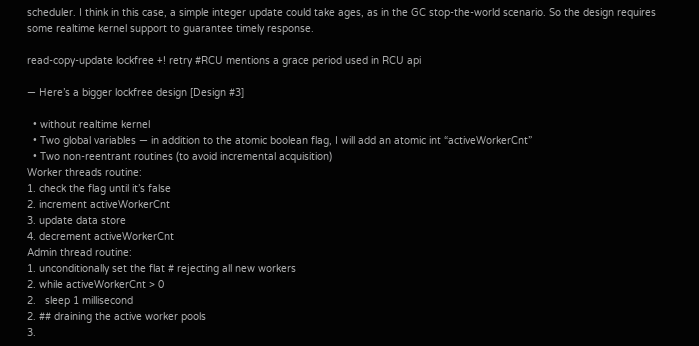scheduler. I think in this case, a simple integer update could take ages, as in the GC stop-the-world scenario. So the design requires some realtime kernel support to guarantee timely response.

read-copy-update lockfree +! retry #RCU mentions a grace period used in RCU api

— Here’s a bigger lockfree design [Design #3]

  • without realtime kernel
  • Two global variables — in addition to the atomic boolean flag, I will add an atomic int “activeWorkerCnt”
  • Two non-reentrant routines (to avoid incremental acquisition)
Worker threads routine:
1. check the flag until it’s false
2. increment activeWorkerCnt
3. update data store
4. decrement activeWorkerCnt
Admin thread routine:
1. unconditionally set the flat # rejecting all new workers
2. while activeWorkerCnt > 0
2.   sleep 1 millisecond
2. ## draining the active worker pools
3.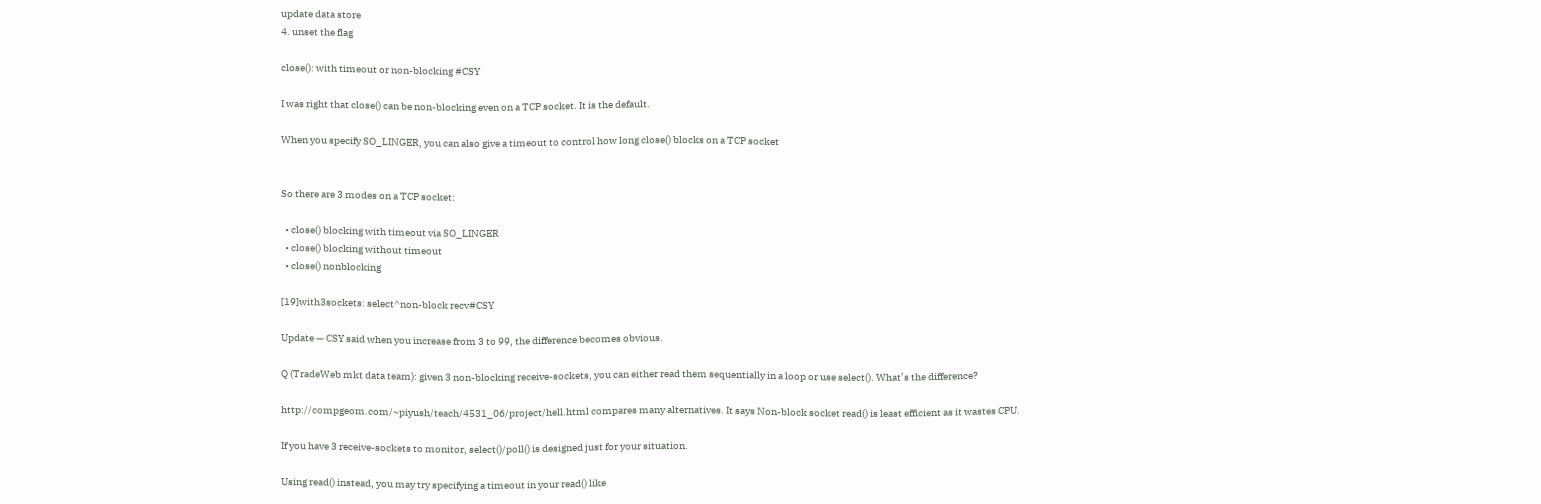update data store
4. unset the flag

close(): with timeout or non-blocking #CSY

I was right that close() can be non-blocking even on a TCP socket. It is the default.

When you specify SO_LINGER, you can also give a timeout to control how long close() blocks on a TCP socket


So there are 3 modes on a TCP socket:

  • close() blocking with timeout via SO_LINGER
  • close() blocking without timeout
  • close() nonblocking

[19]with3sockets: select^non-block recv#CSY

Update — CSY said when you increase from 3 to 99, the difference becomes obvious.

Q (TradeWeb mkt data team): given 3 non-blocking receive-sockets, you can either read them sequentially in a loop or use select(). What’s the difference?

http://compgeom.com/~piyush/teach/4531_06/project/hell.html compares many alternatives. It says Non-block socket read() is least efficient as it wastes CPU.

If you have 3 receive-sockets to monitor, select()/poll() is designed just for your situation.

Using read() instead, you may try specifying a timeout in your read() like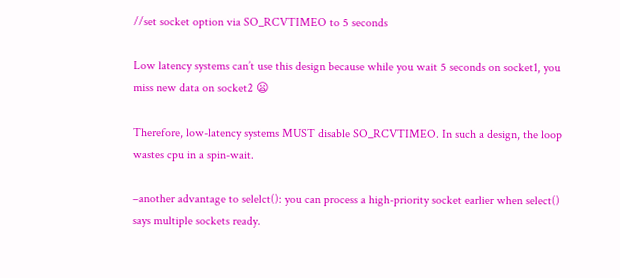//set socket option via SO_RCVTIMEO to 5 seconds

Low latency systems can’t use this design because while you wait 5 seconds on socket1, you miss new data on socket2 😦

Therefore, low-latency systems MUST disable SO_RCVTIMEO. In such a design, the loop wastes cpu in a spin-wait.

–another advantage to selelct(): you can process a high-priority socket earlier when select() says multiple sockets ready.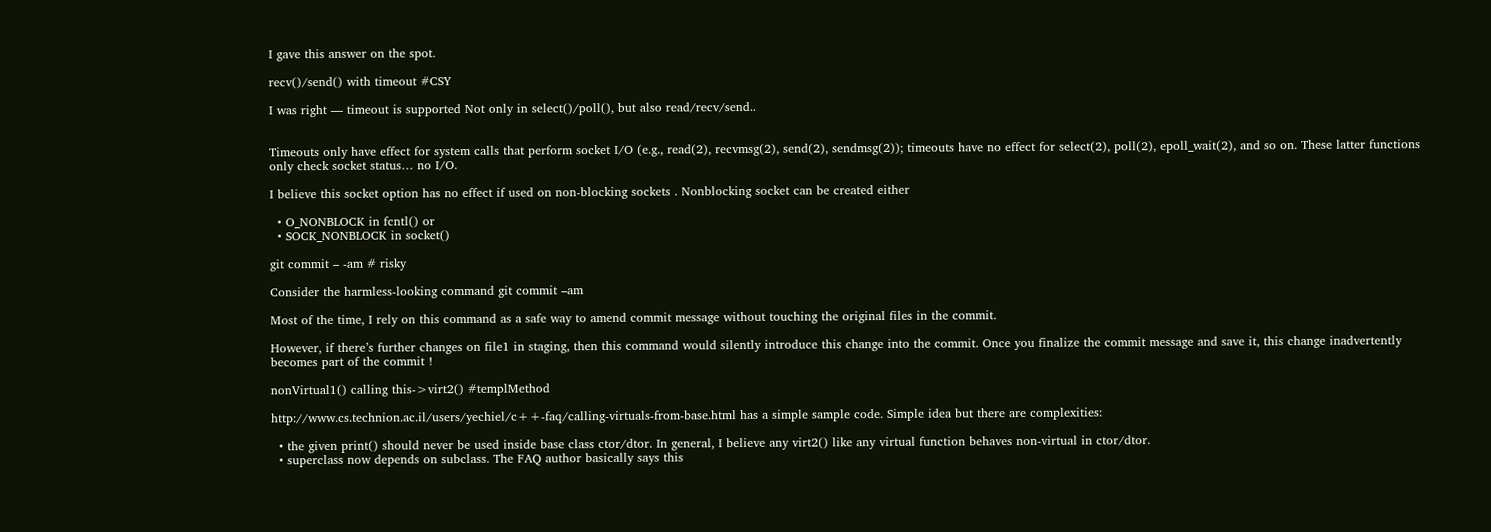I gave this answer on the spot.

recv()/send() with timeout #CSY

I was right — timeout is supported Not only in select()/poll(), but also read/recv/send..


Timeouts only have effect for system calls that perform socket I/O (e.g., read(2), recvmsg(2), send(2), sendmsg(2)); timeouts have no effect for select(2), poll(2), epoll_wait(2), and so on. These latter functions only check socket status… no I/O.

I believe this socket option has no effect if used on non-blocking sockets . Nonblocking socket can be created either

  • O_NONBLOCK in fcntl() or
  • SOCK_NONBLOCK in socket()

git commit – -am # risky

Consider the harmless-looking command git commit –am

Most of the time, I rely on this command as a safe way to amend commit message without touching the original files in the commit.

However, if there’s further changes on file1 in staging, then this command would silently introduce this change into the commit. Once you finalize the commit message and save it, this change inadvertently becomes part of the commit !

nonVirtual1() calling this->virt2() #templMethod

http://www.cs.technion.ac.il/users/yechiel/c++-faq/calling-virtuals-from-base.html has a simple sample code. Simple idea but there are complexities:

  • the given print() should never be used inside base class ctor/dtor. In general, I believe any virt2() like any virtual function behaves non-virtual in ctor/dtor.
  • superclass now depends on subclass. The FAQ author basically says this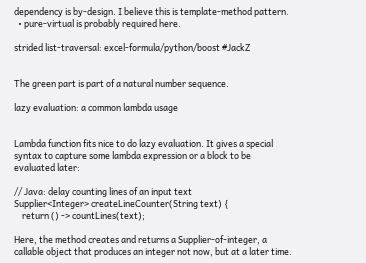dependency is by-design. I believe this is template-method pattern.
  • pure-virtual is probably required here.

strided list-traversal: excel-formula/python/boost #JackZ


The green part is part of a natural number sequence.

lazy evaluation: a common lambda usage


Lambda function fits nice to do lazy evaluation. It gives a special syntax to capture some lambda expression or a block to be evaluated later:

// Java: delay counting lines of an input text
Supplier<Integer> createLineCounter(String text) {
    return () -> countLines(text);

Here, the method creates and returns a Supplier-of-integer, a callable object that produces an integer not now, but at a later time.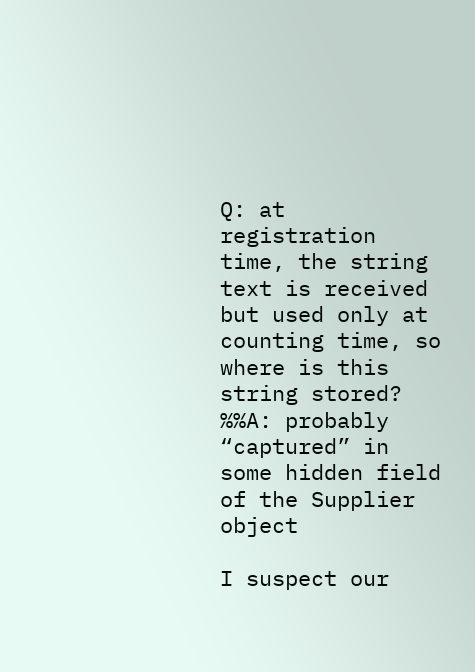Q: at registration time, the string text is received but used only at counting time, so where is this string stored?
%%A: probably “captured” in some hidden field of the Supplier object

I suspect our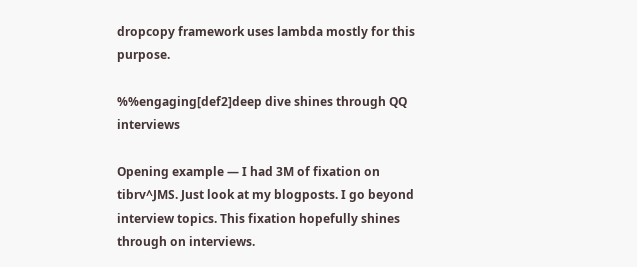dropcopy framework uses lambda mostly for this purpose.

%%engaging[def2]deep dive shines through QQ interviews

Opening example — I had 3M of fixation on tibrv^JMS. Just look at my blogposts. I go beyond interview topics. This fixation hopefully shines through on interviews.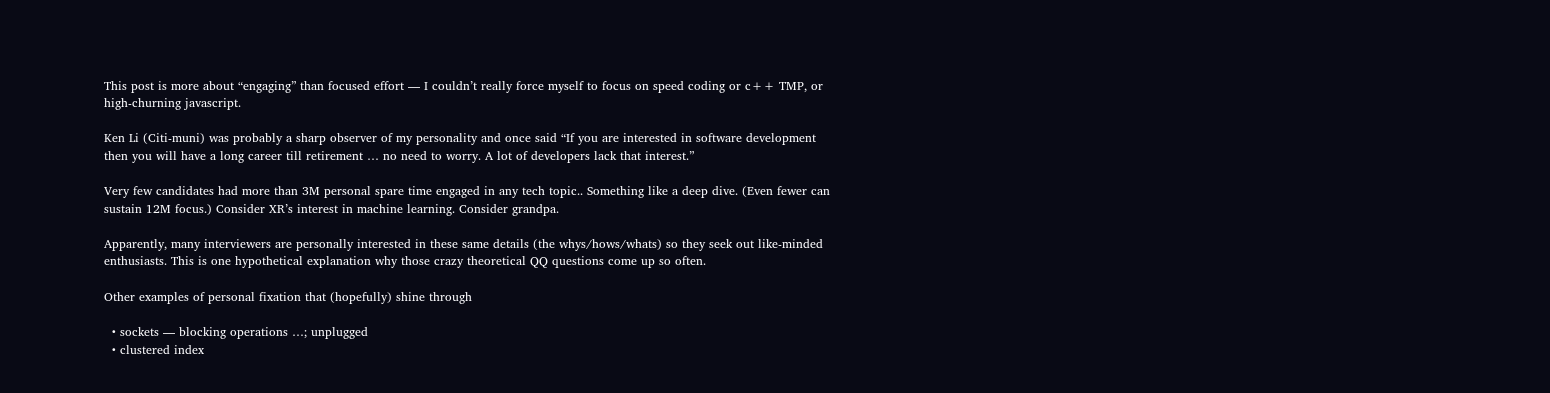This post is more about “engaging” than focused effort — I couldn’t really force myself to focus on speed coding or c++ TMP, or high-churning javascript.

Ken Li (Citi-muni) was probably a sharp observer of my personality and once said “If you are interested in software development then you will have a long career till retirement … no need to worry. A lot of developers lack that interest.”

Very few candidates had more than 3M personal spare time engaged in any tech topic.. Something like a deep dive. (Even fewer can sustain 12M focus.) Consider XR’s interest in machine learning. Consider grandpa.

Apparently, many interviewers are personally interested in these same details (the whys/hows/whats) so they seek out like-minded enthusiasts. This is one hypothetical explanation why those crazy theoretical QQ questions come up so often.

Other examples of personal fixation that (hopefully) shine through

  • sockets — blocking operations …; unplugged
  • clustered index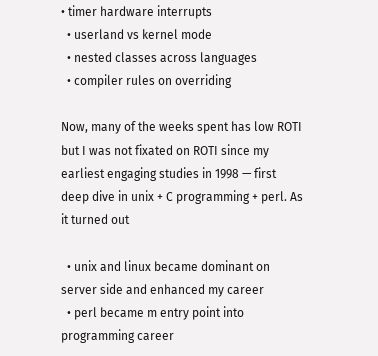• timer hardware interrupts
  • userland vs kernel mode
  • nested classes across languages
  • compiler rules on overriding

Now, many of the weeks spent has low ROTI but I was not fixated on ROTI since my earliest engaging studies in 1998 — first deep dive in unix + C programming + perl. As it turned out

  • unix and linux became dominant on server side and enhanced my career
  • perl became m entry point into programming career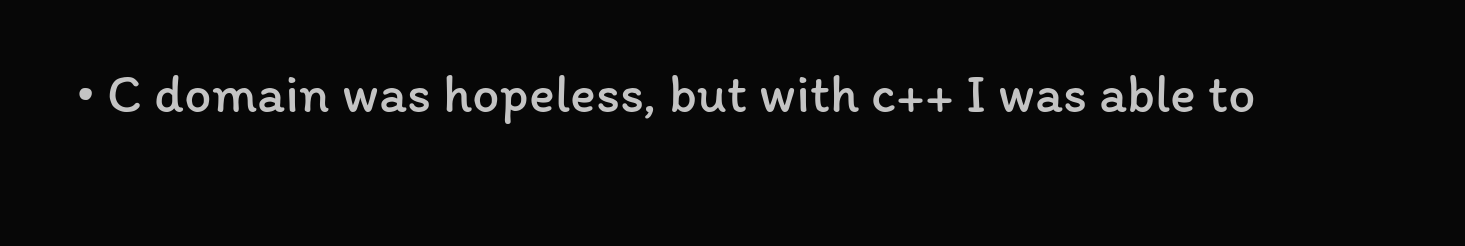• C domain was hopeless, but with c++ I was able to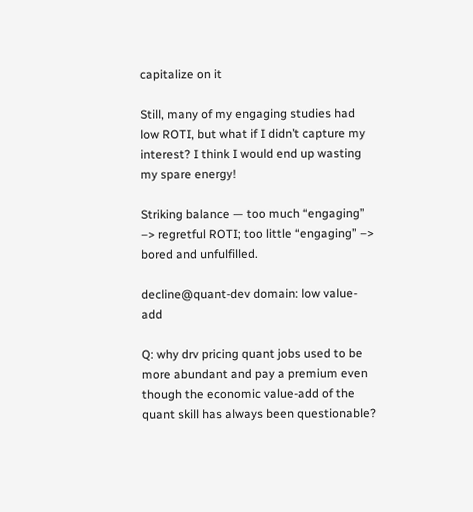capitalize on it

Still, many of my engaging studies had low ROTI, but what if I didn’t capture my interest? I think I would end up wasting my spare energy!

Striking balance — too much “engaging” –> regretful ROTI; too little “engaging” –> bored and unfulfilled.

decline@quant-dev domain: low value-add

Q: why drv pricing quant jobs used to be more abundant and pay a premium even though the economic value-add of the quant skill has always been questionable?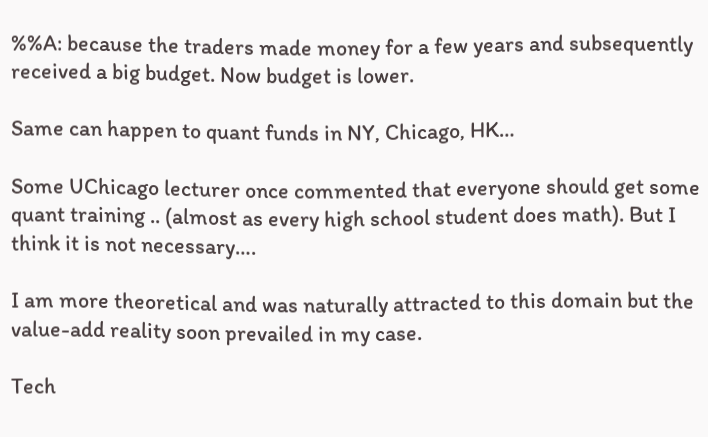%%A: because the traders made money for a few years and subsequently received a big budget. Now budget is lower.

Same can happen to quant funds in NY, Chicago, HK…

Some UChicago lecturer once commented that everyone should get some quant training .. (almost as every high school student does math). But I think it is not necessary….

I am more theoretical and was naturally attracted to this domain but the value-add reality soon prevailed in my case.

Tech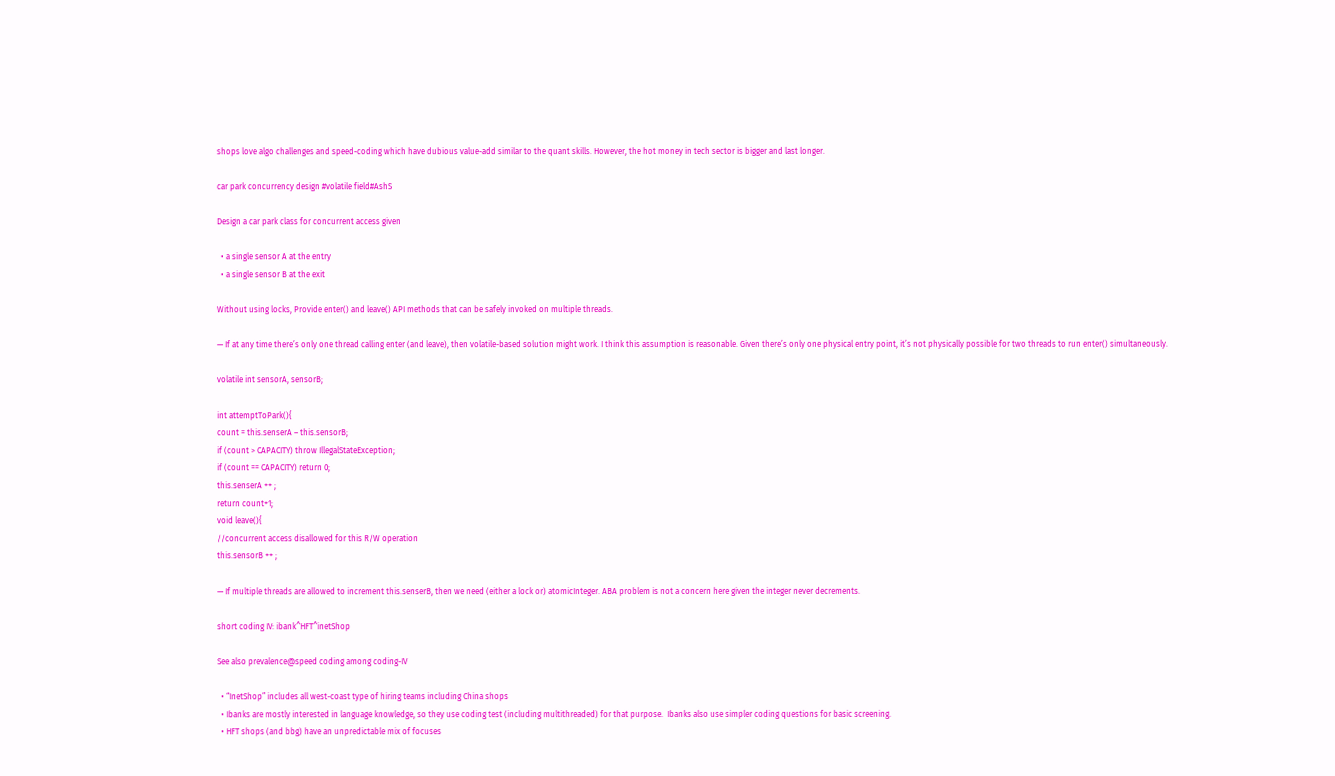shops love algo challenges and speed-coding which have dubious value-add similar to the quant skills. However, the hot money in tech sector is bigger and last longer.

car park concurrency design #volatile field#AshS

Design a car park class for concurrent access given

  • a single sensor A at the entry
  • a single sensor B at the exit

Without using locks, Provide enter() and leave() API methods that can be safely invoked on multiple threads.

— If at any time there’s only one thread calling enter (and leave), then volatile-based solution might work. I think this assumption is reasonable. Given there’s only one physical entry point, it’s not physically possible for two threads to run enter() simultaneously.

volatile int sensorA, sensorB;

int attemptToPark(){
count = this.senserA – this.sensorB;
if (count > CAPACITY) throw IllegalStateException;
if (count == CAPACITY) return 0;
this.senserA ++ ;
return count+1;
void leave(){
//concurrent access disallowed for this R/W operation
this.sensorB ++ ;

— If multiple threads are allowed to increment this.senserB, then we need (either a lock or) atomicInteger. ABA problem is not a concern here given the integer never decrements.

short coding IV: ibank^HFT^inetShop

See also prevalence@speed coding among coding-IV

  • “InetShop” includes all west-coast type of hiring teams including China shops
  • Ibanks are mostly interested in language knowledge, so they use coding test (including multithreaded) for that purpose.  Ibanks also use simpler coding questions for basic screening.
  • HFT shops (and bbg) have an unpredictable mix of focuses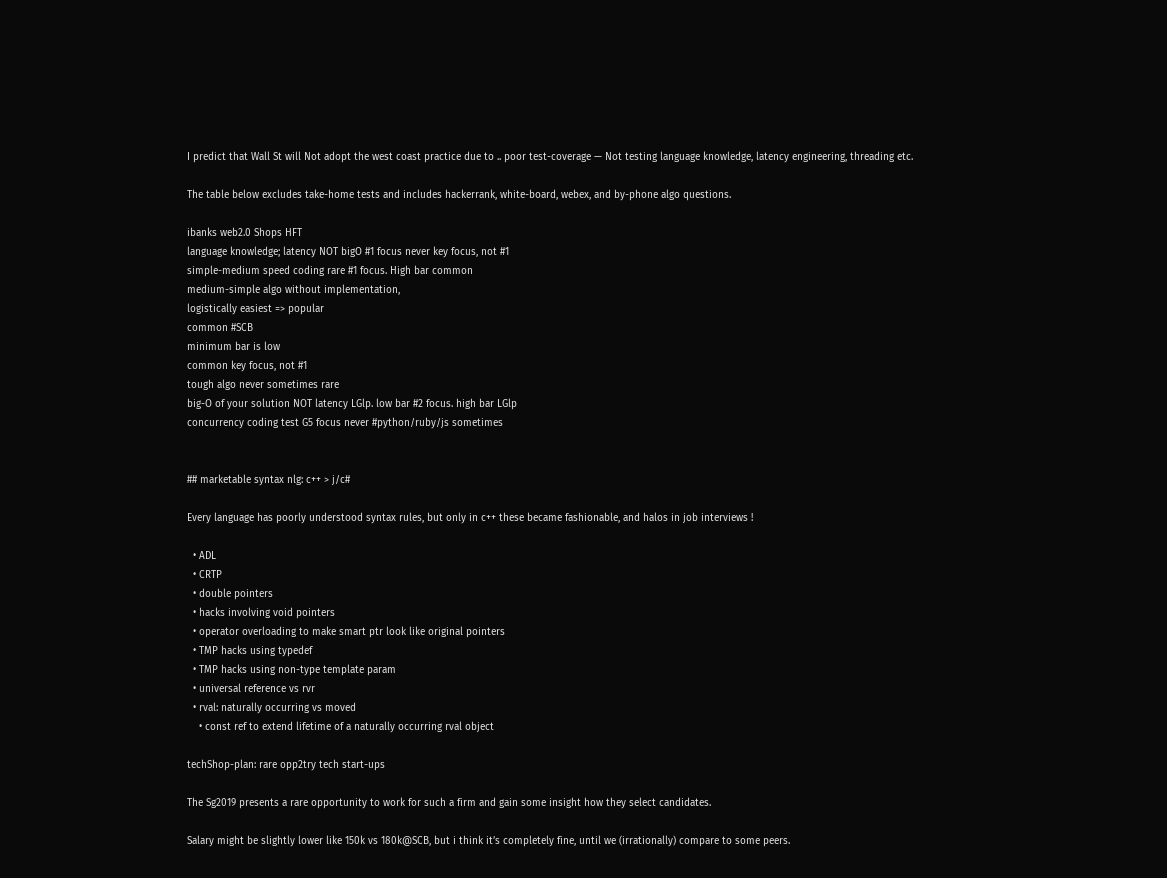I predict that Wall St will Not adopt the west coast practice due to .. poor test-coverage — Not testing language knowledge, latency engineering, threading etc.

The table below excludes take-home tests and includes hackerrank, white-board, webex, and by-phone algo questions.

ibanks web2.0 Shops HFT
language knowledge; latency NOT bigO #1 focus never key focus, not #1
simple-medium speed coding rare #1 focus. High bar common
medium-simple algo without implementation,
logistically easiest => popular
common #SCB
minimum bar is low
common key focus, not #1
tough algo never sometimes rare
big-O of your solution NOT latency LGlp. low bar #2 focus. high bar LGlp
concurrency coding test G5 focus never #python/ruby/js sometimes


## marketable syntax nlg: c++ > j/c#

Every language has poorly understood syntax rules, but only in c++ these became fashionable, and halos in job interviews !

  • ADL
  • CRTP
  • double pointers
  • hacks involving void pointers
  • operator overloading to make smart ptr look like original pointers
  • TMP hacks using typedef
  • TMP hacks using non-type template param
  • universal reference vs rvr
  • rval: naturally occurring vs moved
    • const ref to extend lifetime of a naturally occurring rval object

techShop-plan: rare opp2try tech start-ups

The Sg2019 presents a rare opportunity to work for such a firm and gain some insight how they select candidates.

Salary might be slightly lower like 150k vs 180k@SCB, but i think it’s completely fine, until we (irrationally) compare to some peers.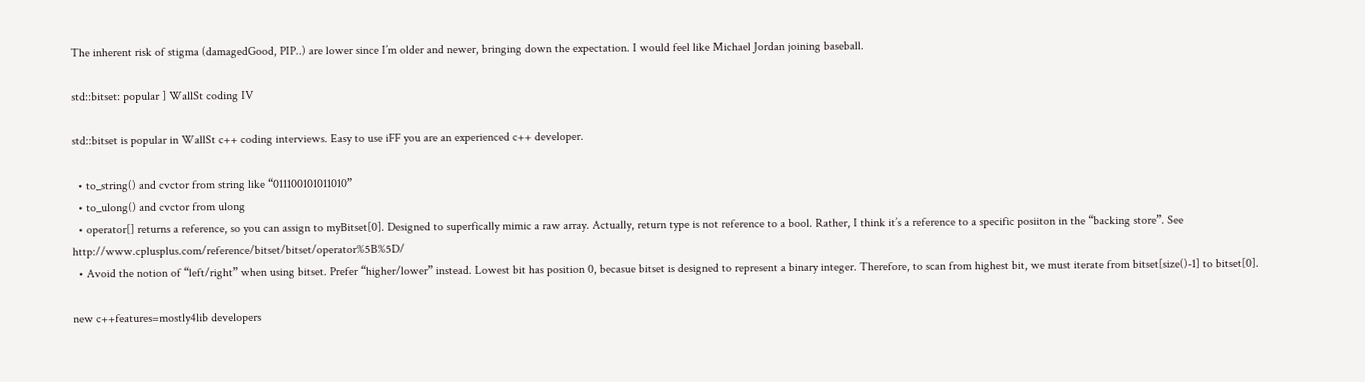The inherent risk of stigma (damagedGood, PIP..) are lower since I’m older and newer, bringing down the expectation. I would feel like Michael Jordan joining baseball.

std::bitset: popular ] WallSt coding IV

std::bitset is popular in WallSt c++ coding interviews. Easy to use iFF you are an experienced c++ developer.

  • to_string() and cvctor from string like “011100101011010”
  • to_ulong() and cvctor from ulong
  • operator[] returns a reference, so you can assign to myBitset[0]. Designed to superfically mimic a raw array. Actually, return type is not reference to a bool. Rather, I think it’s a reference to a specific posiiton in the “backing store”. See http://www.cplusplus.com/reference/bitset/bitset/operator%5B%5D/
  • Avoid the notion of “left/right” when using bitset. Prefer “higher/lower” instead. Lowest bit has position 0, becasue bitset is designed to represent a binary integer. Therefore, to scan from highest bit, we must iterate from bitset[size()-1] to bitset[0].

new c++features=mostly4lib developers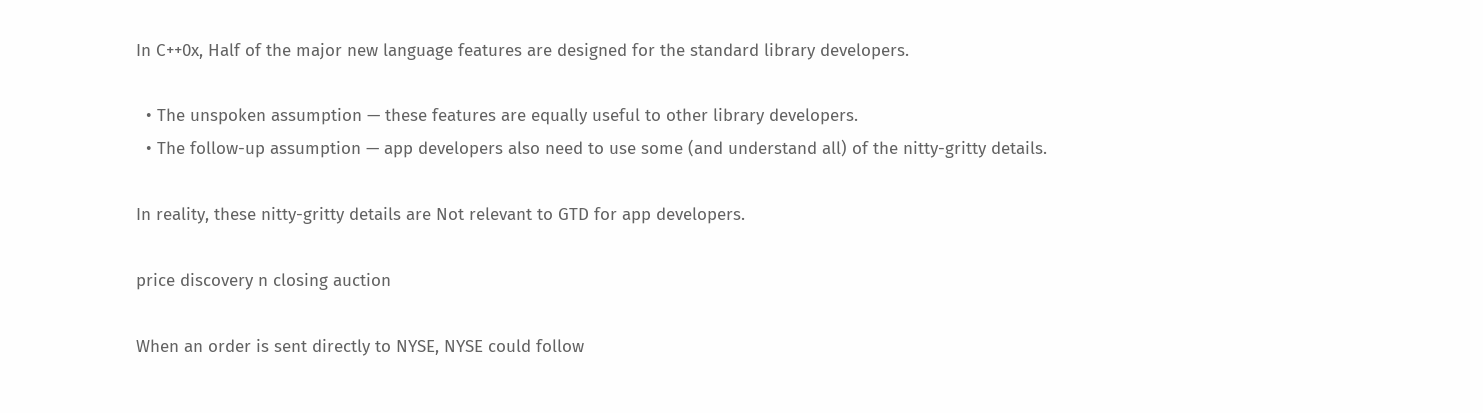In C++0x, Half of the major new language features are designed for the standard library developers.

  • The unspoken assumption — these features are equally useful to other library developers.
  • The follow-up assumption — app developers also need to use some (and understand all) of the nitty-gritty details.

In reality, these nitty-gritty details are Not relevant to GTD for app developers.

price discovery n closing auction

When an order is sent directly to NYSE, NYSE could follow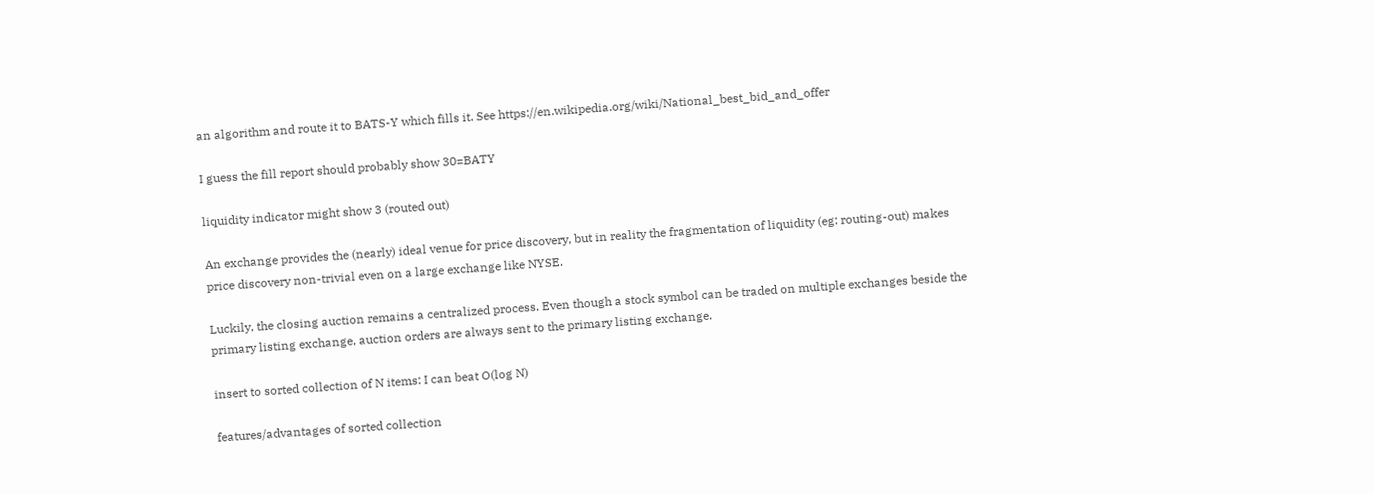an algorithm and route it to BATS-Y which fills it. See https://en.wikipedia.org/wiki/National_best_bid_and_offer

I guess the fill report should probably show 30=BATY

liquidity indicator might show 3 (routed out)

An exchange provides the (nearly) ideal venue for price discovery, but in reality the fragmentation of liquidity (eg: routing-out) makes price discovery non-trivial even on a large exchange like NYSE.

Luckily, the closing auction remains a centralized process. Even though a stock symbol can be traded on multiple exchanges beside the primary listing exchange, auction orders are always sent to the primary listing exchange.

insert to sorted collection of N items: I can beat O(log N)

features/advantages of sorted collection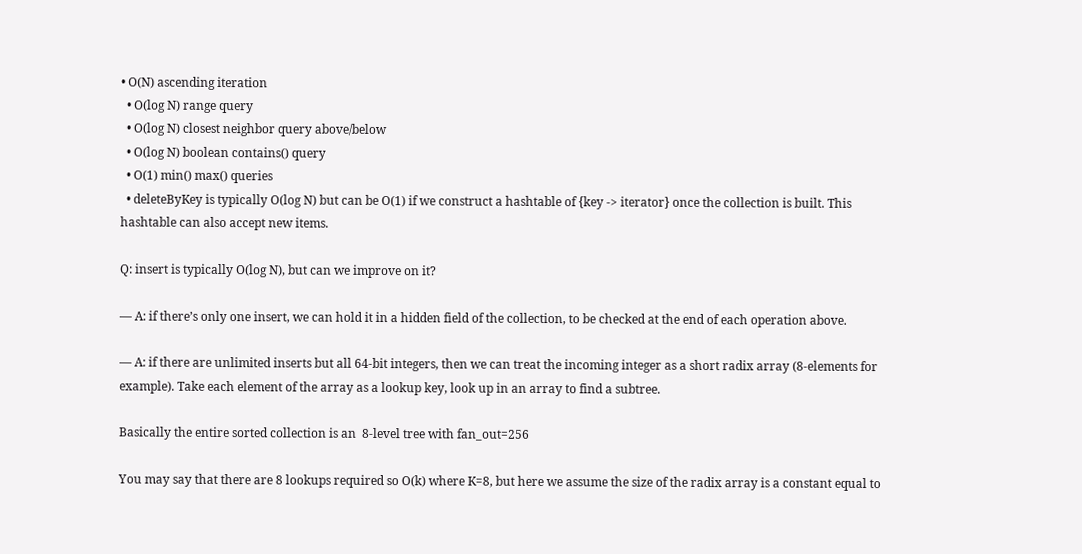• O(N) ascending iteration
  • O(log N) range query
  • O(log N) closest neighbor query above/below
  • O(log N) boolean contains() query
  • O(1) min() max() queries
  • deleteByKey is typically O(log N) but can be O(1) if we construct a hashtable of {key -> iterator} once the collection is built. This hashtable can also accept new items.

Q: insert is typically O(log N), but can we improve on it?

— A: if there’s only one insert, we can hold it in a hidden field of the collection, to be checked at the end of each operation above.

— A: if there are unlimited inserts but all 64-bit integers, then we can treat the incoming integer as a short radix array (8-elements for example). Take each element of the array as a lookup key, look up in an array to find a subtree.

Basically the entire sorted collection is an  8-level tree with fan_out=256

You may say that there are 8 lookups required so O(k) where K=8, but here we assume the size of the radix array is a constant equal to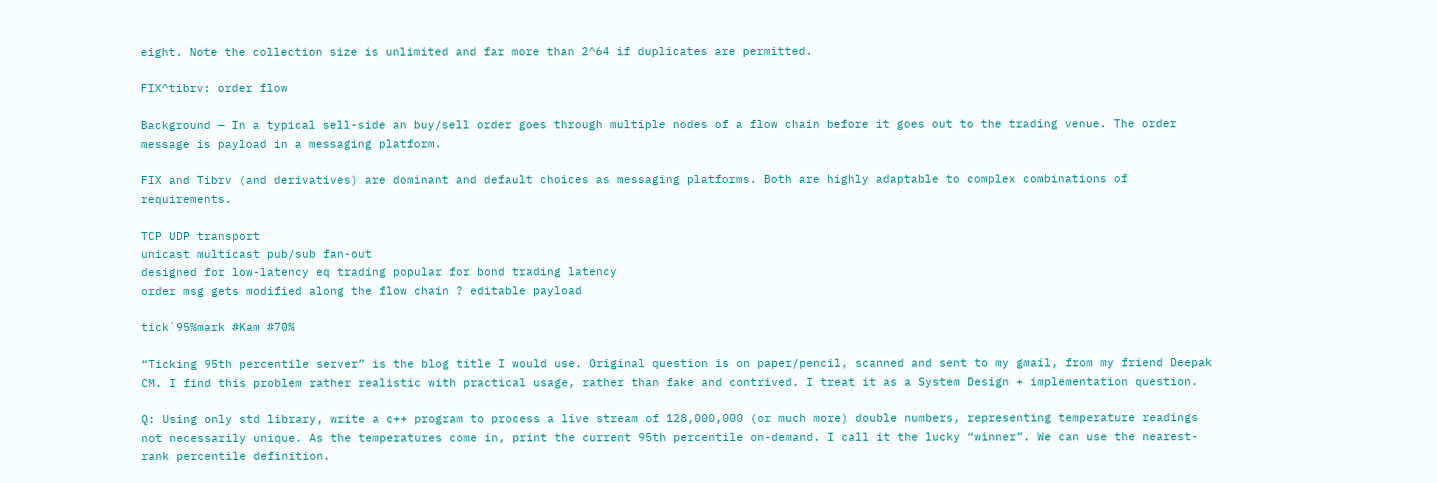eight. Note the collection size is unlimited and far more than 2^64 if duplicates are permitted.

FIX^tibrv: order flow

Background — In a typical sell-side an buy/sell order goes through multiple nodes of a flow chain before it goes out to the trading venue. The order message is payload in a messaging platform.

FIX and Tibrv (and derivatives) are dominant and default choices as messaging platforms. Both are highly adaptable to complex combinations of requirements.

TCP UDP transport
unicast multicast pub/sub fan-out
designed for low-latency eq trading popular for bond trading latency
order msg gets modified along the flow chain ? editable payload

tick`95%mark #Kam #70%

“Ticking 95th percentile server” is the blog title I would use. Original question is on paper/pencil, scanned and sent to my gmail, from my friend Deepak CM. I find this problem rather realistic with practical usage, rather than fake and contrived. I treat it as a System Design + implementation question.

Q: Using only std library, write a c++ program to process a live stream of 128,000,000 (or much more) double numbers, representing temperature readings not necessarily unique. As the temperatures come in, print the current 95th percentile on-demand. I call it the lucky “winner”. We can use the nearest-rank percentile definition.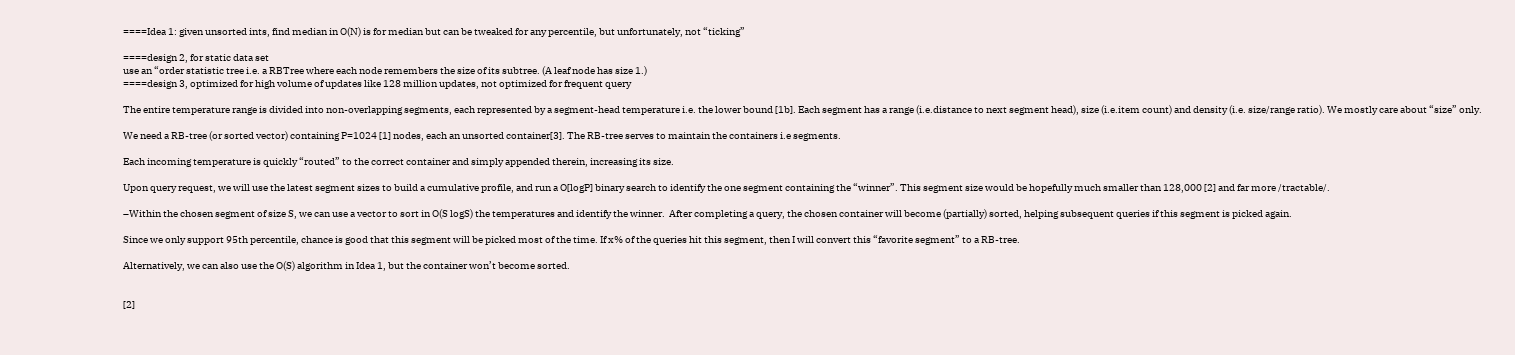====Idea 1: given unsorted ints, find median in O(N) is for median but can be tweaked for any percentile, but unfortunately, not “ticking”

====design 2, for static data set
use an “order statistic tree i.e. a RBTree where each node remembers the size of its subtree. (A leaf node has size 1.)
====design 3, optimized for high volume of updates like 128 million updates, not optimized for frequent query

The entire temperature range is divided into non-overlapping segments, each represented by a segment-head temperature i.e. the lower bound [1b]. Each segment has a range (i.e.distance to next segment head), size (i.e.item count) and density (i.e. size/range ratio). We mostly care about “size” only.

We need a RB-tree (or sorted vector) containing P=1024 [1] nodes, each an unsorted container[3]. The RB-tree serves to maintain the containers i.e segments.

Each incoming temperature is quickly “routed” to the correct container and simply appended therein, increasing its size.

Upon query request, we will use the latest segment sizes to build a cumulative profile, and run a O[logP] binary search to identify the one segment containing the “winner”. This segment size would be hopefully much smaller than 128,000 [2] and far more /tractable/.

–Within the chosen segment of size S, we can use a vector to sort in O(S logS) the temperatures and identify the winner.  After completing a query, the chosen container will become (partially) sorted, helping subsequent queries if this segment is picked again.

Since we only support 95th percentile, chance is good that this segment will be picked most of the time. If x% of the queries hit this segment, then I will convert this “favorite segment” to a RB-tree.

Alternatively, we can also use the O(S) algorithm in Idea 1, but the container won’t become sorted.


[2]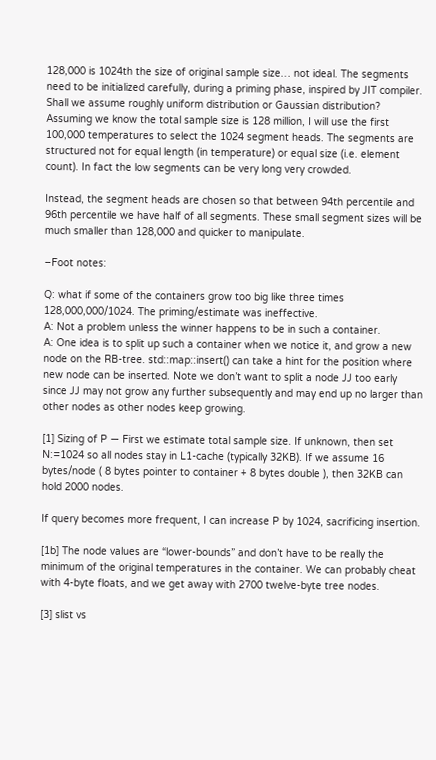128,000 is 1024th the size of original sample size… not ideal. The segments need to be initialized carefully, during a priming phase, inspired by JIT compiler. Shall we assume roughly uniform distribution or Gaussian distribution? Assuming we know the total sample size is 128 million, I will use the first 100,000 temperatures to select the 1024 segment heads. The segments are structured not for equal length (in temperature) or equal size (i.e. element count). In fact the low segments can be very long very crowded.

Instead, the segment heads are chosen so that between 94th percentile and 96th percentile we have half of all segments. These small segment sizes will be much smaller than 128,000 and quicker to manipulate.

–Foot notes:

Q: what if some of the containers grow too big like three times 128,000,000/1024. The priming/estimate was ineffective.
A: Not a problem unless the winner happens to be in such a container.
A: One idea is to split up such a container when we notice it, and grow a new node on the RB-tree. std::map::insert() can take a hint for the position where new node can be inserted. Note we don’t want to split a node JJ too early since JJ may not grow any further subsequently and may end up no larger than other nodes as other nodes keep growing.

[1] Sizing of P — First we estimate total sample size. If unknown, then set N:=1024 so all nodes stay in L1-cache (typically 32KB). If we assume 16 bytes/node ( 8 bytes pointer to container + 8 bytes double ), then 32KB can hold 2000 nodes.

If query becomes more frequent, I can increase P by 1024, sacrificing insertion.

[1b] The node values are “lower-bounds” and don’t have to be really the minimum of the original temperatures in the container. We can probably cheat with 4-byte floats, and we get away with 2700 twelve-byte tree nodes.

[3] slist vs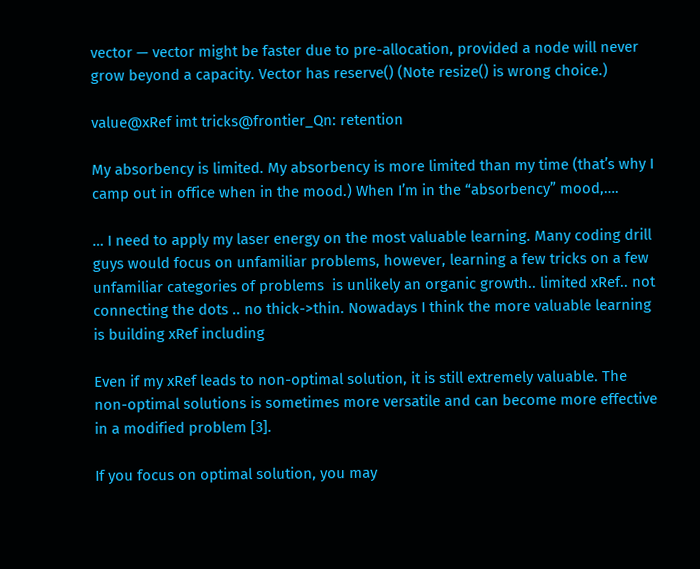vector — vector might be faster due to pre-allocation, provided a node will never grow beyond a capacity. Vector has reserve() (Note resize() is wrong choice.)

value@xRef imt tricks@frontier_Qn: retention

My absorbency is limited. My absorbency is more limited than my time (that’s why I camp out in office when in the mood.) When I’m in the “absorbency” mood,….

… I need to apply my laser energy on the most valuable learning. Many coding drill guys would focus on unfamiliar problems, however, learning a few tricks on a few unfamiliar categories of problems  is unlikely an organic growth.. limited xRef.. not connecting the dots .. no thick->thin. Nowadays I think the more valuable learning is building xRef including

Even if my xRef leads to non-optimal solution, it is still extremely valuable. The non-optimal solutions is sometimes more versatile and can become more effective in a modified problem [3].

If you focus on optimal solution, you may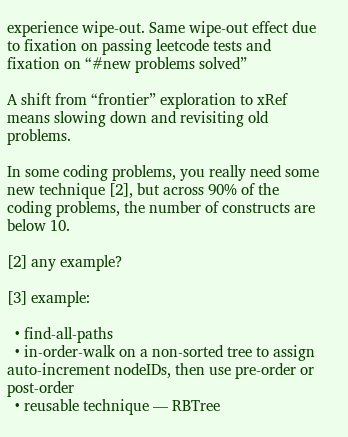experience wipe-out. Same wipe-out effect due to fixation on passing leetcode tests and fixation on “#new problems solved”

A shift from “frontier” exploration to xRef means slowing down and revisiting old problems.

In some coding problems, you really need some new technique [2], but across 90% of the coding problems, the number of constructs are below 10.

[2] any example?

[3] example:

  • find-all-paths
  • in-order-walk on a non-sorted tree to assign auto-increment nodeIDs, then use pre-order or post-order
  • reusable technique — RBTree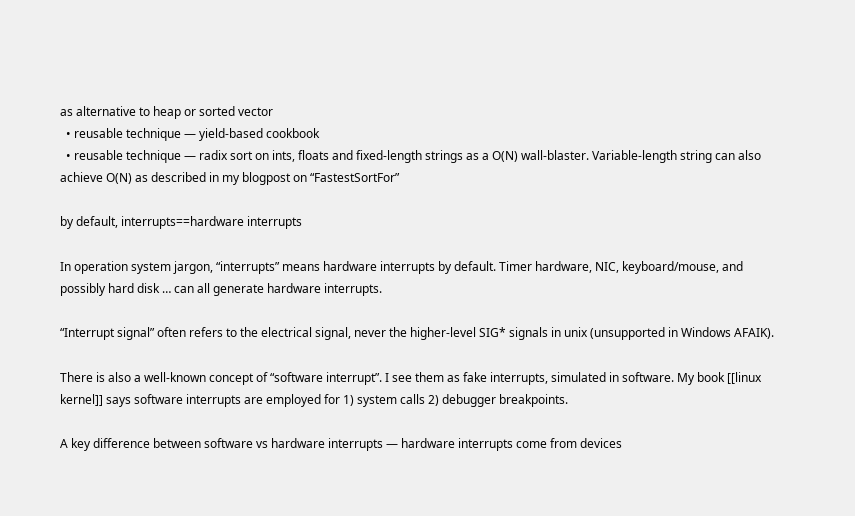as alternative to heap or sorted vector
  • reusable technique — yield-based cookbook
  • reusable technique — radix sort on ints, floats and fixed-length strings as a O(N) wall-blaster. Variable-length string can also achieve O(N) as described in my blogpost on “FastestSortFor”

by default, interrupts==hardware interrupts

In operation system jargon, “interrupts” means hardware interrupts by default. Timer hardware, NIC, keyboard/mouse, and possibly hard disk … can all generate hardware interrupts.

“Interrupt signal” often refers to the electrical signal, never the higher-level SIG* signals in unix (unsupported in Windows AFAIK).

There is also a well-known concept of “software interrupt”. I see them as fake interrupts, simulated in software. My book [[linux kernel]] says software interrupts are employed for 1) system calls 2) debugger breakpoints.

A key difference between software vs hardware interrupts — hardware interrupts come from devices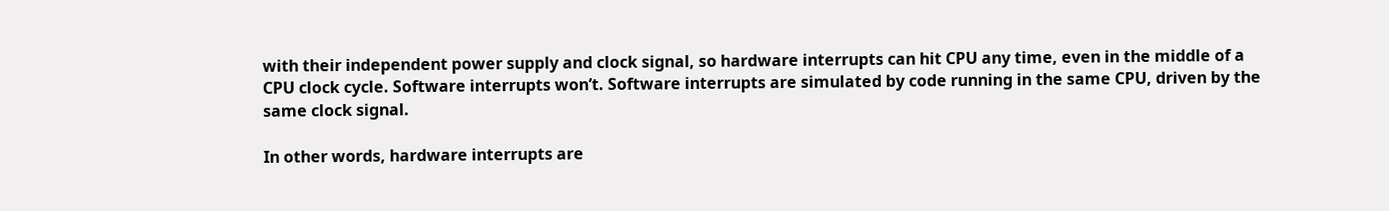with their independent power supply and clock signal, so hardware interrupts can hit CPU any time, even in the middle of a CPU clock cycle. Software interrupts won’t. Software interrupts are simulated by code running in the same CPU, driven by the same clock signal.

In other words, hardware interrupts are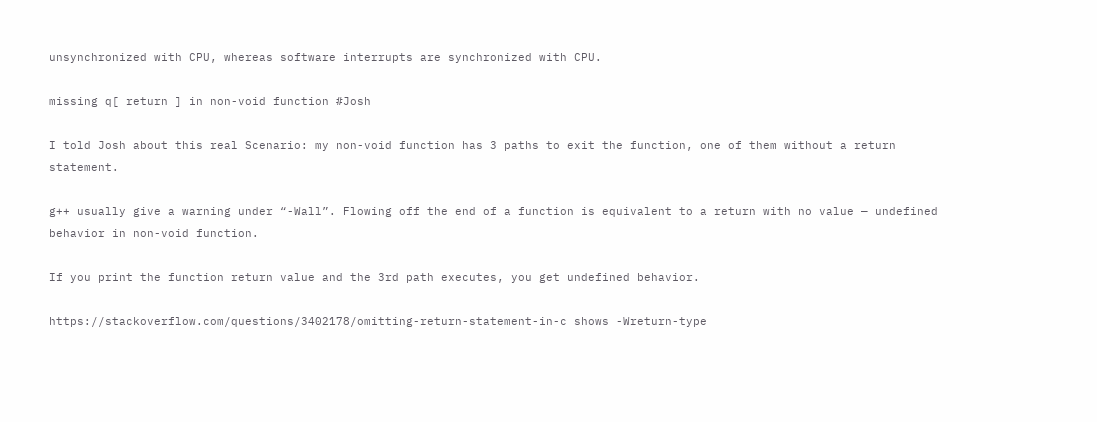unsynchronized with CPU, whereas software interrupts are synchronized with CPU.

missing q[ return ] in non-void function #Josh

I told Josh about this real Scenario: my non-void function has 3 paths to exit the function, one of them without a return statement.

g++ usually give a warning under “-Wall”. Flowing off the end of a function is equivalent to a return with no value — undefined behavior in non-void function.

If you print the function return value and the 3rd path executes, you get undefined behavior.

https://stackoverflow.com/questions/3402178/omitting-return-statement-in-c shows -Wreturn-type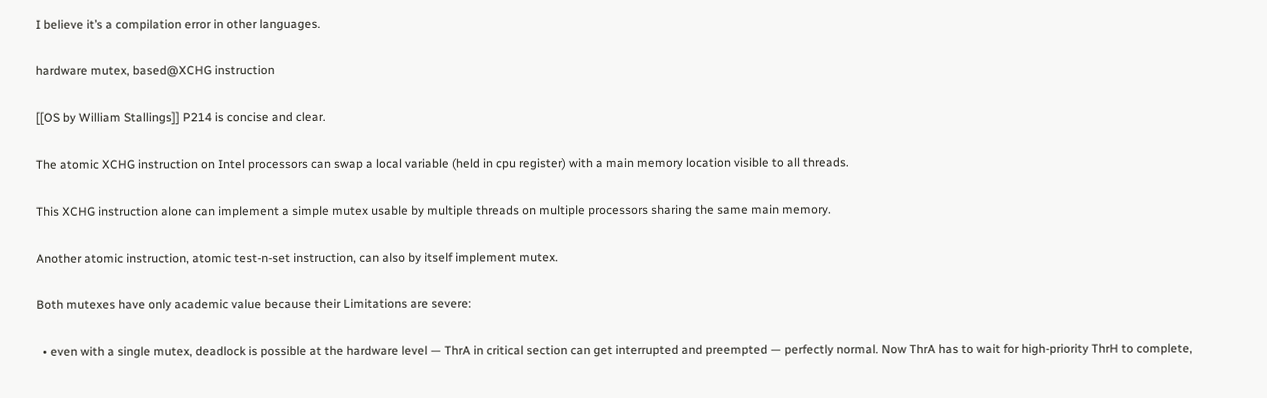I believe it’s a compilation error in other languages.

hardware mutex, based@XCHG instruction

[[OS by William Stallings]] P214 is concise and clear.

The atomic XCHG instruction on Intel processors can swap a local variable (held in cpu register) with a main memory location visible to all threads.

This XCHG instruction alone can implement a simple mutex usable by multiple threads on multiple processors sharing the same main memory.

Another atomic instruction, atomic test-n-set instruction, can also by itself implement mutex.

Both mutexes have only academic value because their Limitations are severe:

  • even with a single mutex, deadlock is possible at the hardware level — ThrA in critical section can get interrupted and preempted — perfectly normal. Now ThrA has to wait for high-priority ThrH to complete,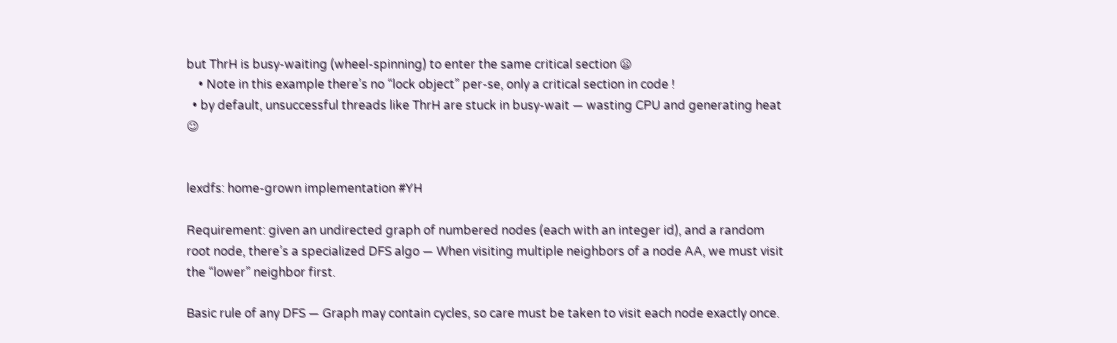but ThrH is busy-waiting (wheel-spinning) to enter the same critical section 😦
    • Note in this example there’s no “lock object” per-se, only a critical section in code !
  • by default, unsuccessful threads like ThrH are stuck in busy-wait — wasting CPU and generating heat 😉


lexdfs: home-grown implementation #YH

Requirement: given an undirected graph of numbered nodes (each with an integer id), and a random root node, there’s a specialized DFS algo — When visiting multiple neighbors of a node AA, we must visit the “lower” neighbor first.

Basic rule of any DFS — Graph may contain cycles, so care must be taken to visit each node exactly once.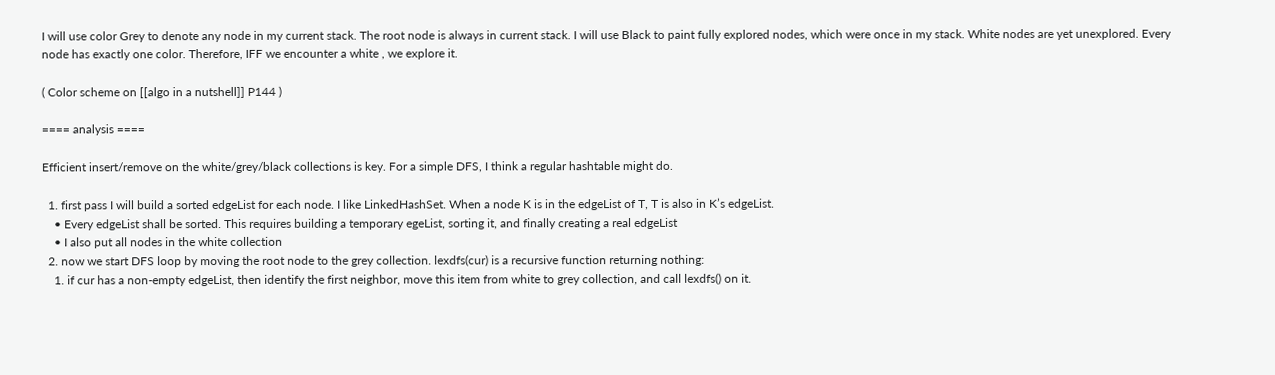I will use color Grey to denote any node in my current stack. The root node is always in current stack. I will use Black to paint fully explored nodes, which were once in my stack. White nodes are yet unexplored. Every node has exactly one color. Therefore, IFF we encounter a white , we explore it.

( Color scheme on [[algo in a nutshell]] P144 )

==== analysis ====

Efficient insert/remove on the white/grey/black collections is key. For a simple DFS, I think a regular hashtable might do.

  1. first pass I will build a sorted edgeList for each node. I like LinkedHashSet. When a node K is in the edgeList of T, T is also in K’s edgeList.
    • Every edgeList shall be sorted. This requires building a temporary egeList, sorting it, and finally creating a real edgeList
    • I also put all nodes in the white collection
  2. now we start DFS loop by moving the root node to the grey collection. lexdfs(cur) is a recursive function returning nothing:
    1. if cur has a non-empty edgeList, then identify the first neighbor, move this item from white to grey collection, and call lexdfs() on it.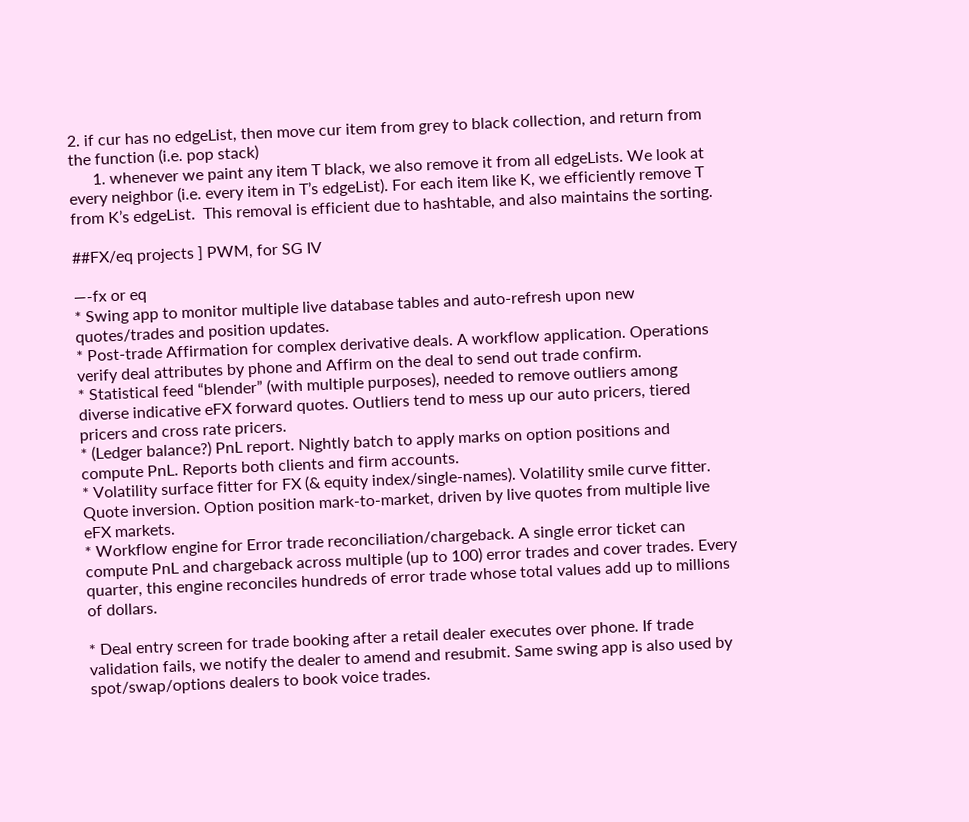2. if cur has no edgeList, then move cur item from grey to black collection, and return from the function (i.e. pop stack)
      1. whenever we paint any item T black, we also remove it from all edgeLists. We look at every neighbor (i.e. every item in T’s edgeList). For each item like K, we efficiently remove T from K’s edgeList.  This removal is efficient due to hashtable, and also maintains the sorting.

##FX/eq projects ] PWM, for SG IV

—-fx or eq
* Swing app to monitor multiple live database tables and auto-refresh upon new quotes/trades and position updates.
* Post-trade Affirmation for complex derivative deals. A workflow application. Operations verify deal attributes by phone and Affirm on the deal to send out trade confirm.
* Statistical feed “blender” (with multiple purposes), needed to remove outliers among diverse indicative eFX forward quotes. Outliers tend to mess up our auto pricers, tiered pricers and cross rate pricers.
* (Ledger balance?) PnL report. Nightly batch to apply marks on option positions and compute PnL. Reports both clients and firm accounts.
* Volatility surface fitter for FX (& equity index/single-names). Volatility smile curve fitter. Quote inversion. Option position mark-to-market, driven by live quotes from multiple live eFX markets.
* Workflow engine for Error trade reconciliation/chargeback. A single error ticket can compute PnL and chargeback across multiple (up to 100) error trades and cover trades. Every quarter, this engine reconciles hundreds of error trade whose total values add up to millions of dollars.

* Deal entry screen for trade booking after a retail dealer executes over phone. If trade validation fails, we notify the dealer to amend and resubmit. Same swing app is also used by spot/swap/options dealers to book voice trades.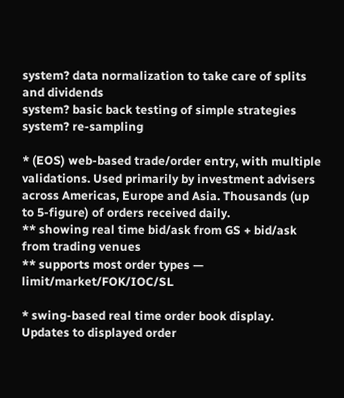system? data normalization to take care of splits and dividends
system? basic back testing of simple strategies
system? re-sampling

* (EOS) web-based trade/order entry, with multiple validations. Used primarily by investment advisers across Americas, Europe and Asia. Thousands (up to 5-figure) of orders received daily.
** showing real time bid/ask from GS + bid/ask from trading venues
** supports most order types — limit/market/FOK/IOC/SL

* swing-based real time order book display. Updates to displayed order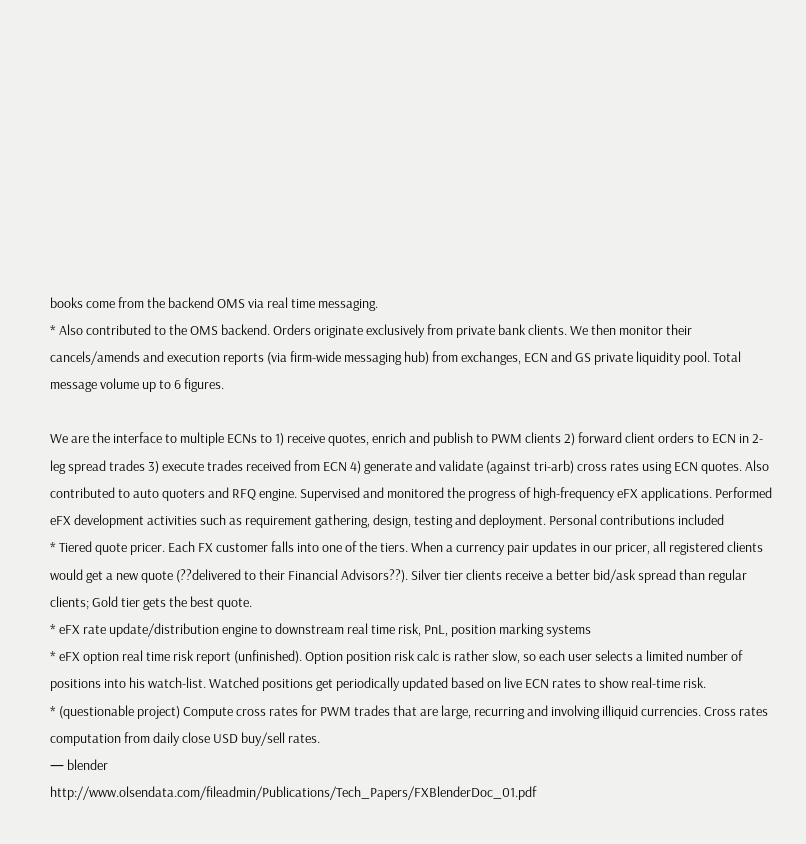books come from the backend OMS via real time messaging.
* Also contributed to the OMS backend. Orders originate exclusively from private bank clients. We then monitor their cancels/amends and execution reports (via firm-wide messaging hub) from exchanges, ECN and GS private liquidity pool. Total message volume up to 6 figures.

We are the interface to multiple ECNs to 1) receive quotes, enrich and publish to PWM clients 2) forward client orders to ECN in 2-leg spread trades 3) execute trades received from ECN 4) generate and validate (against tri-arb) cross rates using ECN quotes. Also contributed to auto quoters and RFQ engine. Supervised and monitored the progress of high-frequency eFX applications. Performed eFX development activities such as requirement gathering, design, testing and deployment. Personal contributions included
* Tiered quote pricer. Each FX customer falls into one of the tiers. When a currency pair updates in our pricer, all registered clients would get a new quote (??delivered to their Financial Advisors??). Silver tier clients receive a better bid/ask spread than regular clients; Gold tier gets the best quote.
* eFX rate update/distribution engine to downstream real time risk, PnL, position marking systems
* eFX option real time risk report (unfinished). Option position risk calc is rather slow, so each user selects a limited number of positions into his watch-list. Watched positions get periodically updated based on live ECN rates to show real-time risk.
* (questionable project) Compute cross rates for PWM trades that are large, recurring and involving illiquid currencies. Cross rates computation from daily close USD buy/sell rates.
— blender
http://www.olsendata.com/fileadmin/Publications/Tech_Papers/FXBlenderDoc_01.pdf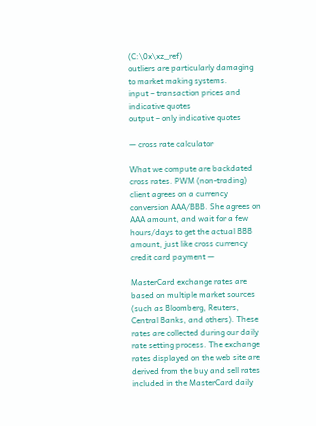(C:\0x\xz_ref)
outliers are particularly damaging to market making systems.
input – transaction prices and indicative quotes
output – only indicative quotes

— cross rate calculator

What we compute are backdated cross rates. PWM (non-trading) client agrees on a currency conversion AAA/BBB. She agrees on AAA amount, and wait for a few hours/days to get the actual BBB amount, just like cross currency credit card payment —

MasterCard exchange rates are based on multiple market sources (such as Bloomberg, Reuters, Central Banks, and others). These rates are collected during our daily rate setting process. The exchange rates displayed on the web site are derived from the buy and sell rates included in the MasterCard daily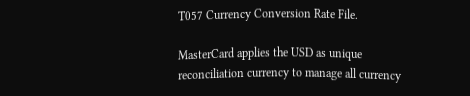T057 Currency Conversion Rate File.

MasterCard applies the USD as unique reconciliation currency to manage all currency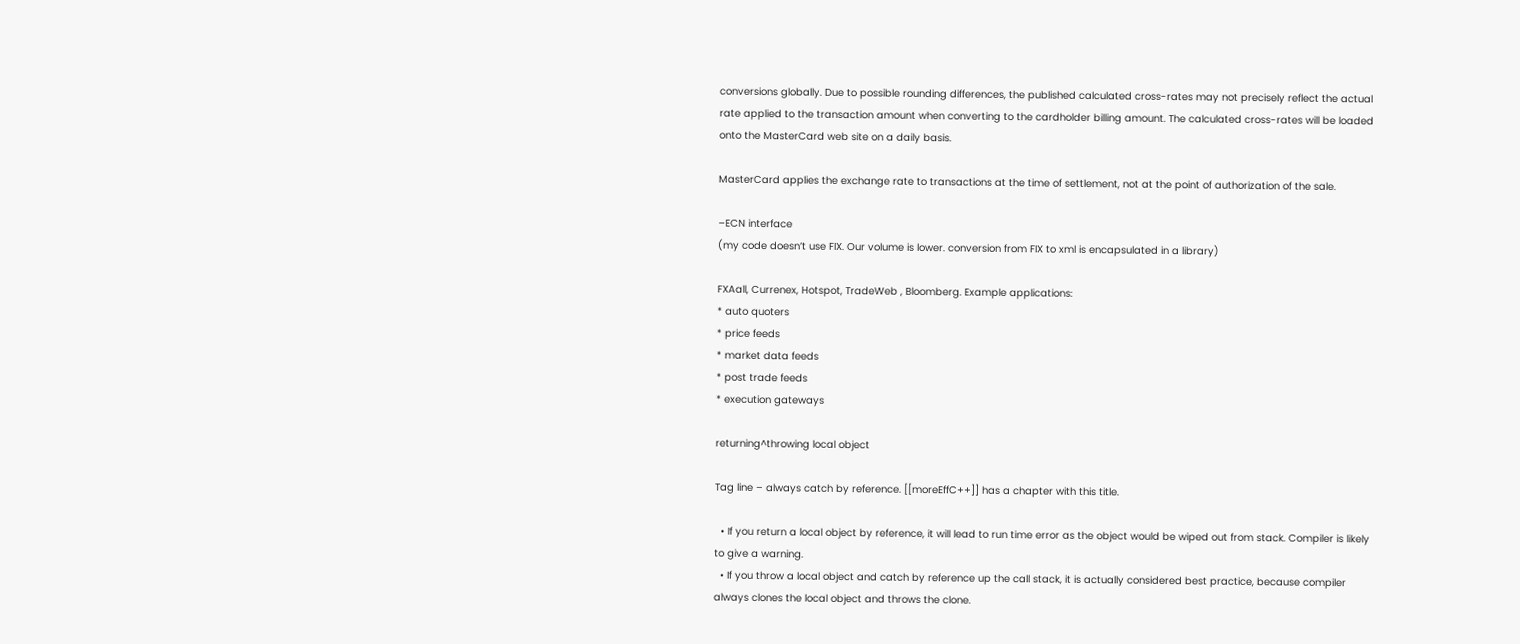conversions globally. Due to possible rounding differences, the published calculated cross-rates may not precisely reflect the actual rate applied to the transaction amount when converting to the cardholder billing amount. The calculated cross-rates will be loaded onto the MasterCard web site on a daily basis.

MasterCard applies the exchange rate to transactions at the time of settlement, not at the point of authorization of the sale.

–ECN interface
(my code doesn’t use FIX. Our volume is lower. conversion from FIX to xml is encapsulated in a library)

FXAall, Currenex, Hotspot, TradeWeb , Bloomberg. Example applications:
* auto quoters
* price feeds
* market data feeds
* post trade feeds
* execution gateways

returning^throwing local object

Tag line – always catch by reference. [[moreEffC++]] has a chapter with this title.

  • If you return a local object by reference, it will lead to run time error as the object would be wiped out from stack. Compiler is likely to give a warning.
  • If you throw a local object and catch by reference up the call stack, it is actually considered best practice, because compiler always clones the local object and throws the clone.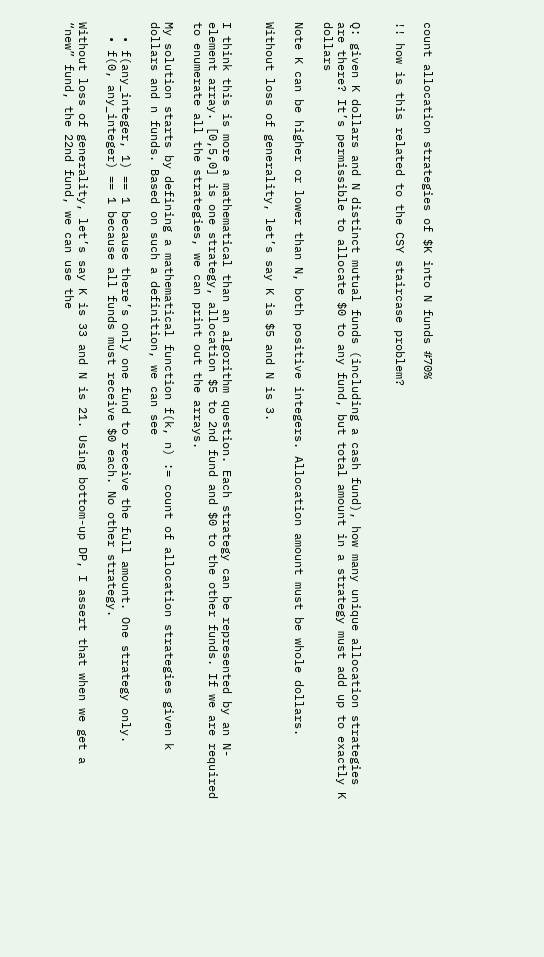count allocation strategies of $K into N funds #70%

!! how is this related to the CSY staircase problem?


Q: given K dollars and N distinct mutual funds (including a cash fund), how many unique allocation strategies are there? It’s permissible to allocate $0 to any fund, but total amount in a strategy must add up to exactly K dollars

Note K can be higher or lower than N, both positive integers. Allocation amount must be whole dollars.

Without loss of generality, let’s say K is $5 and N is 3.


I think this is more a mathematical than an algorithm question. Each strategy can be represented by an N-element array. [0,5,0] is one strategy, allocation $5 to 2nd fund and $0 to the other funds. If we are required to enumerate all the strategies, we can print out the arrays.

My solution starts by defining a mathematical function f(k, n) := count of allocation strategies given k dollars and n funds. Based on such a definition, we can see

  • f(any_integer, 1) == 1 because there’s only one fund to receive the full amount. One strategy only.
  • f(0, any_integer) == 1 because all funds must receive $0 each. No other strategy.

Without loss of generality, let’s say K is 33 and N is 21. Using bottom-up DP, I assert that when we get a “new” fund, the 22nd fund, we can use the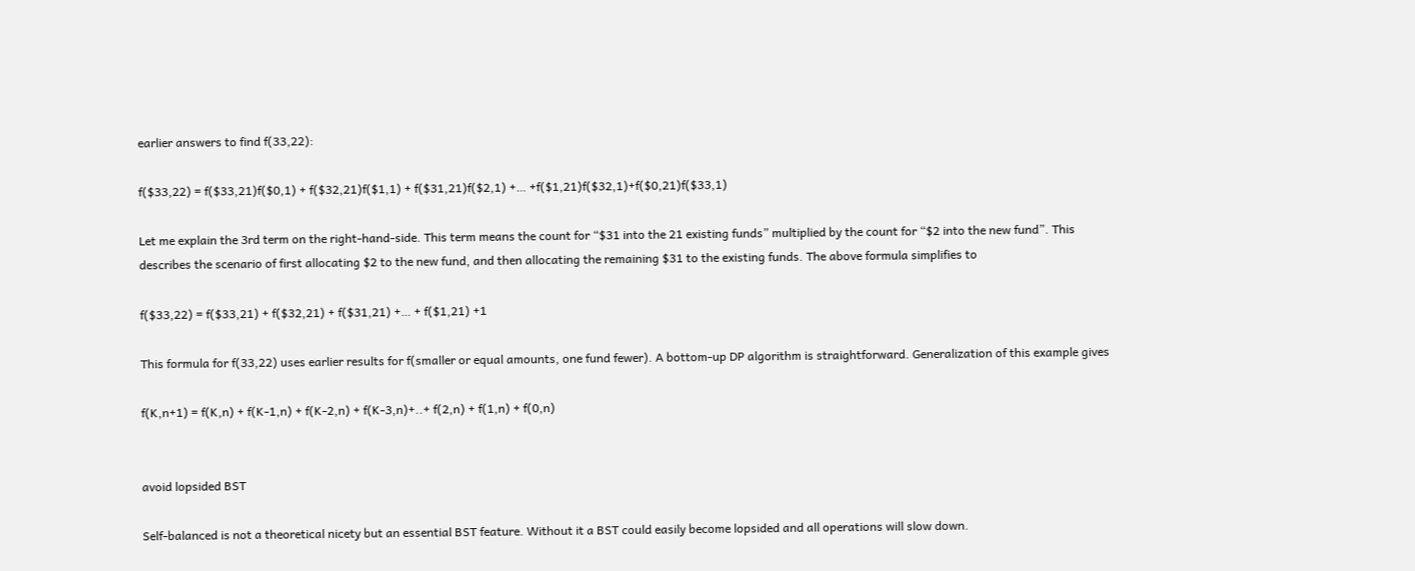earlier answers to find f(33,22):

f($33,22) = f($33,21)f($0,1) + f($32,21)f($1,1) + f($31,21)f($2,1) +… +f($1,21)f($32,1)+f($0,21)f($33,1)

Let me explain the 3rd term on the right-hand-side. This term means the count for “$31 into the 21 existing funds” multiplied by the count for “$2 into the new fund”. This describes the scenario of first allocating $2 to the new fund, and then allocating the remaining $31 to the existing funds. The above formula simplifies to

f($33,22) = f($33,21) + f($32,21) + f($31,21) +… + f($1,21) +1

This formula for f(33,22) uses earlier results for f(smaller or equal amounts, one fund fewer). A bottom-up DP algorithm is straightforward. Generalization of this example gives

f(K,n+1) = f(K,n) + f(K-1,n) + f(K-2,n) + f(K-3,n)+..+ f(2,n) + f(1,n) + f(0,n)


avoid lopsided BST

Self-balanced is not a theoretical nicety but an essential BST feature. Without it a BST could easily become lopsided and all operations will slow down.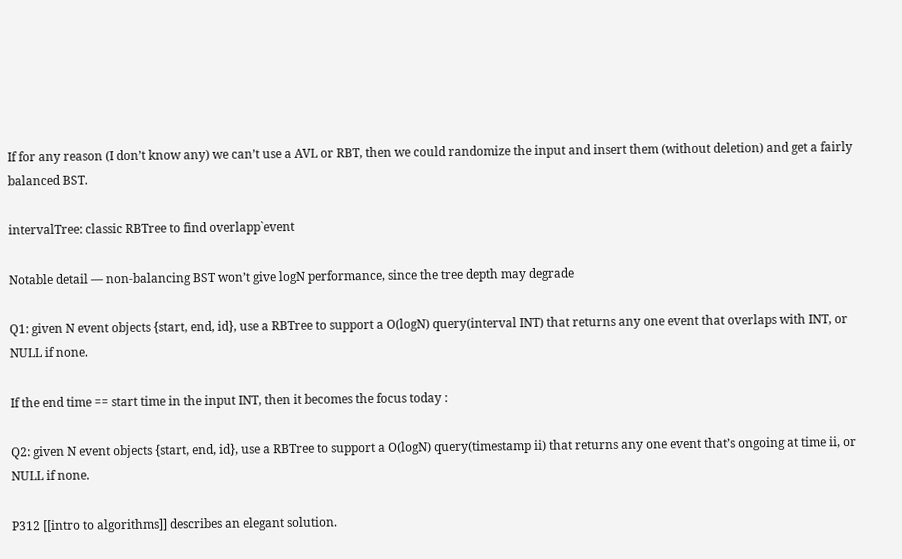If for any reason (I don’t know any) we can’t use a AVL or RBT, then we could randomize the input and insert them (without deletion) and get a fairly balanced BST.

intervalTree: classic RBTree to find overlapp`event

Notable detail — non-balancing BST won’t give logN performance, since the tree depth may degrade

Q1: given N event objects {start, end, id}, use a RBTree to support a O(logN) query(interval INT) that returns any one event that overlaps with INT, or NULL if none.

If the end time == start time in the input INT, then it becomes the focus today :

Q2: given N event objects {start, end, id}, use a RBTree to support a O(logN) query(timestamp ii) that returns any one event that’s ongoing at time ii, or NULL if none.

P312 [[intro to algorithms]] describes an elegant solution.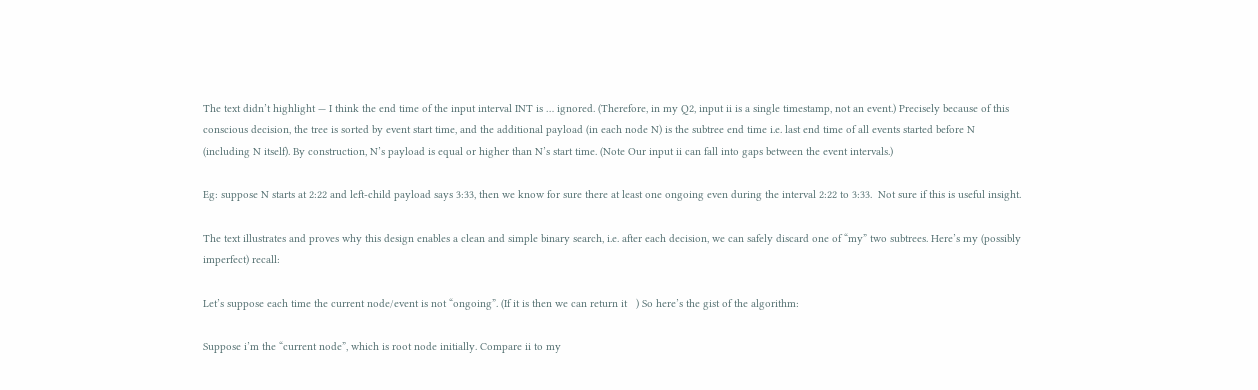The text didn’t highlight — I think the end time of the input interval INT is … ignored. (Therefore, in my Q2, input ii is a single timestamp, not an event.) Precisely because of this conscious decision, the tree is sorted by event start time, and the additional payload (in each node N) is the subtree end time i.e. last end time of all events started before N (including N itself). By construction, N’s payload is equal or higher than N’s start time. (Note Our input ii can fall into gaps between the event intervals.)

Eg: suppose N starts at 2:22 and left-child payload says 3:33, then we know for sure there at least one ongoing even during the interval 2:22 to 3:33.  Not sure if this is useful insight.

The text illustrates and proves why this design enables a clean and simple binary search, i.e. after each decision, we can safely discard one of “my” two subtrees. Here’s my (possibly imperfect) recall:

Let’s suppose each time the current node/event is not “ongoing”. (If it is then we can return it   ) So here’s the gist of the algorithm:

Suppose i’m the “current node”, which is root node initially. Compare ii to my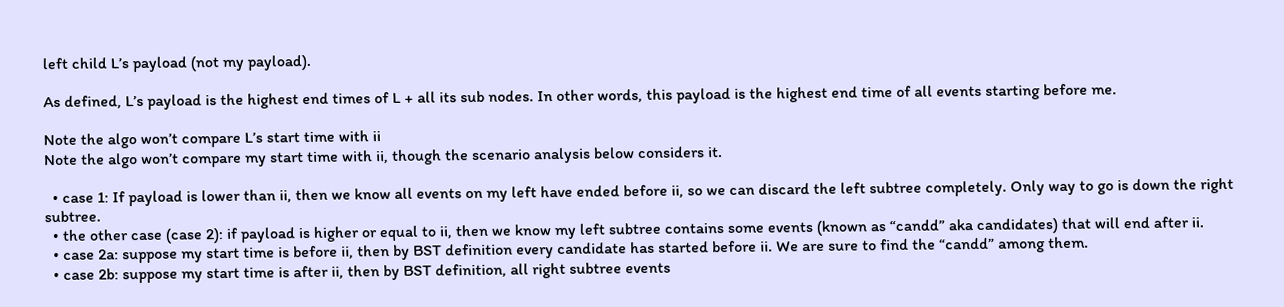left child L’s payload (not my payload).

As defined, L’s payload is the highest end times of L + all its sub nodes. In other words, this payload is the highest end time of all events starting before me.

Note the algo won’t compare L’s start time with ii
Note the algo won’t compare my start time with ii, though the scenario analysis below considers it.

  • case 1: If payload is lower than ii, then we know all events on my left have ended before ii, so we can discard the left subtree completely. Only way to go is down the right subtree.
  • the other case (case 2): if payload is higher or equal to ii, then we know my left subtree contains some events (known as “candd” aka candidates) that will end after ii.
  • case 2a: suppose my start time is before ii, then by BST definition every candidate has started before ii. We are sure to find the “candd” among them.
  • case 2b: suppose my start time is after ii, then by BST definition, all right subtree events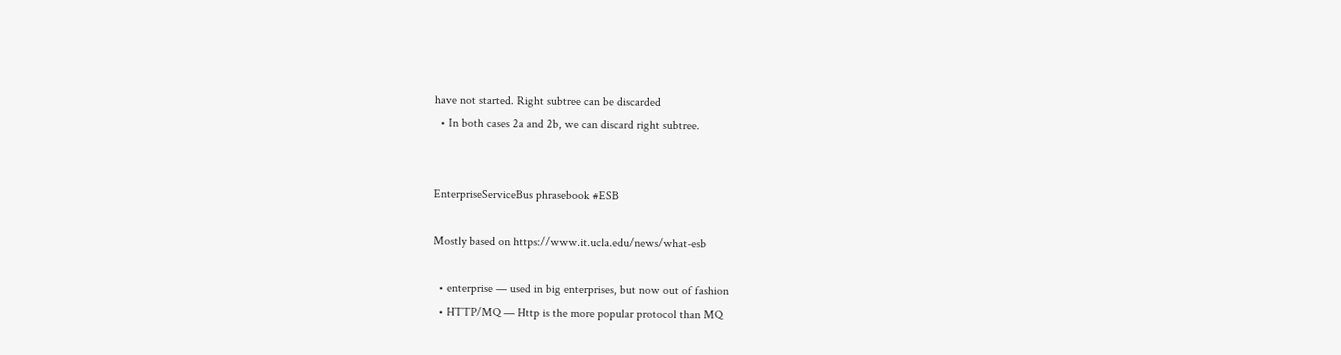have not started. Right subtree can be discarded
  • In both cases 2a and 2b, we can discard right subtree.


EnterpriseServiceBus phrasebook #ESB

Mostly based on https://www.it.ucla.edu/news/what-esb

  • enterprise — used in big enterprises, but now out of fashion
  • HTTP/MQ — Http is the more popular protocol than MQ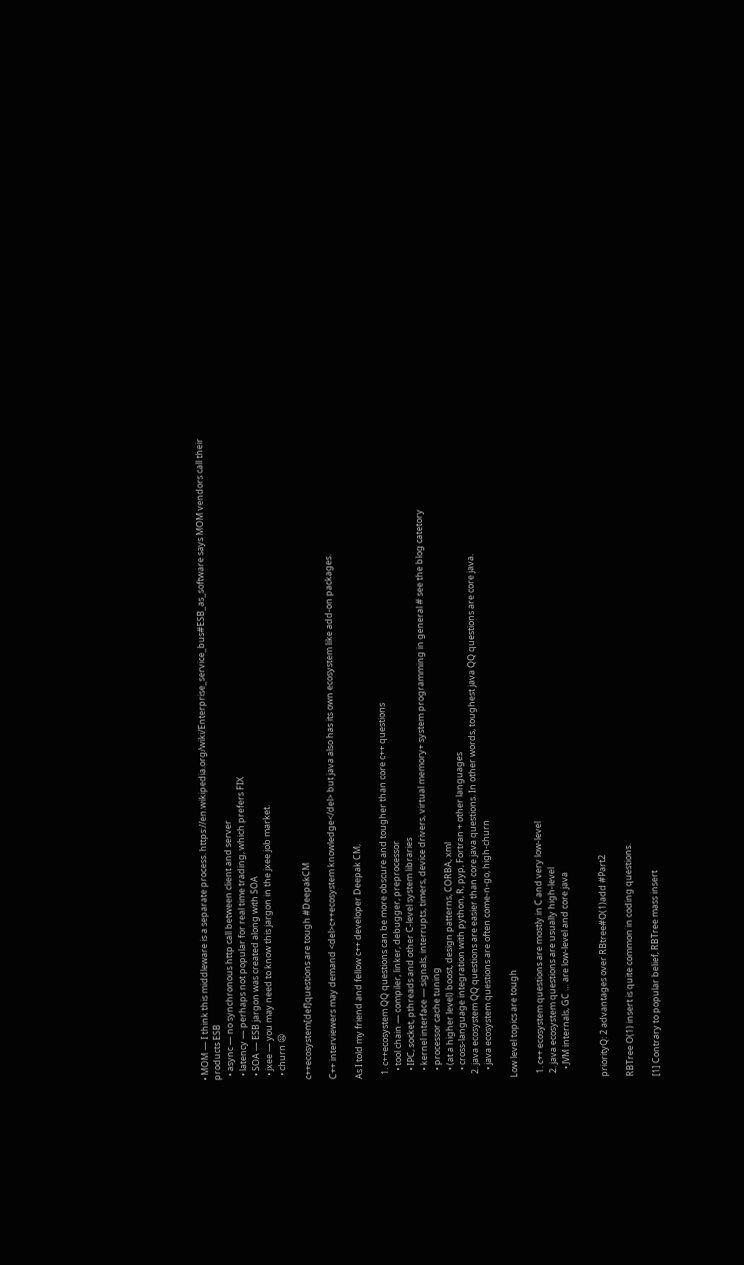• MOM — I think this middleware is a separate process. https://en.wikipedia.org/wiki/Enterprise_service_bus#ESB_as_software says MOM vendors call their products ESB
  • async — no synchronous http call between client and server
  • latency — perhaps not popular for real time trading, which prefers FIX
  • SOA — ESB jargon was created along with SOA
  • jxee — you may need to know this jargon in the jxee job market.
  • churn 😦

c++ecosystem[def]questions are tough #DeepakCM

C++ interviewers may demand <del>c++ecosystem knowledge</del> but java also has its own ecosystem like add-on packages.

As I told my friend and fellow c++ developer Deepak CM,

  1. c++ecosystem QQ questions can be more obscure and tougher than core c++ questions
    • tool chain — compiler, linker, debugger, preprocessor
    • IPC, socket, pthreads and other C-level system libraries
    • kernel interface — signals, interrupts, timers, device drivers, virtual memory+ system programming in general # see the blog catetory
    • processor cache tuning
    • (at a higher level) boost, design patterns, CORBA, xml
    • cross-language integration with python, R, pyp, Fortran + other languages
  2. java ecosystem QQ questions are easier than core java questions. In other words, toughest java QQ questions are core java.
    • java ecosystem questions are often come-n-go, high-churn

Low level topics are tough

  1. c++ ecosystem questions are mostly in C and very low-level
  2. java ecosystem questions are usually high-level
    • JVM internals, GC … are low-level and core java


priorityQ: 2 advantages over RBtree#O(1)add #Part2

RBTree O(1) insert is quite common in coding questions.

[1] Contrary to popular belief, RBTree mass insert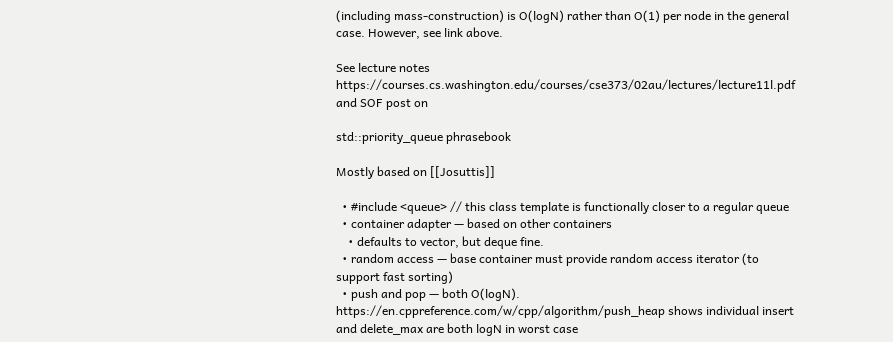(including mass-construction) is O(logN) rather than O(1) per node in the general case. However, see link above.

See lecture notes https://courses.cs.washington.edu/courses/cse373/02au/lectures/lecture11l.pdf and SOF post on

std::priority_queue phrasebook

Mostly based on [[Josuttis]]

  • #include <queue> // this class template is functionally closer to a regular queue
  • container adapter — based on other containers
    • defaults to vector, but deque fine.
  • random access — base container must provide random access iterator (to support fast sorting)
  • push and pop — both O(logN). https://en.cppreference.com/w/cpp/algorithm/push_heap shows individual insert and delete_max are both logN in worst case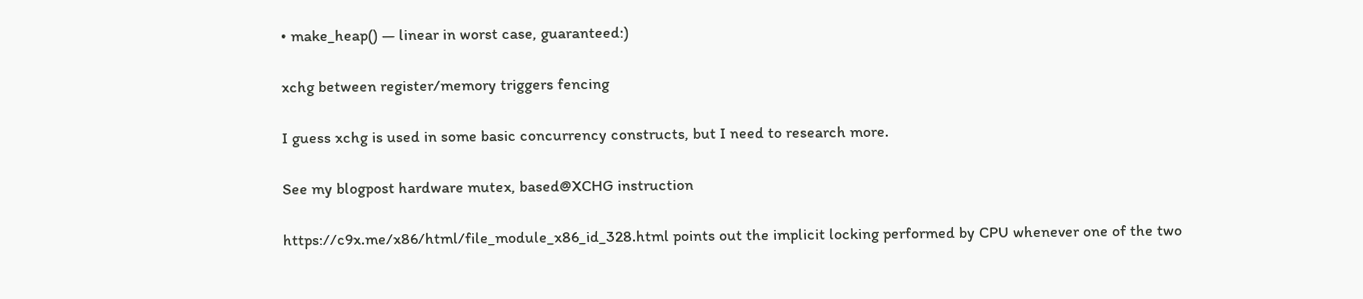• make_heap() — linear in worst case, guaranteed:)

xchg between register/memory triggers fencing

I guess xchg is used in some basic concurrency constructs, but I need to research more.

See my blogpost hardware mutex, based@XCHG instruction

https://c9x.me/x86/html/file_module_x86_id_328.html points out the implicit locking performed by CPU whenever one of the two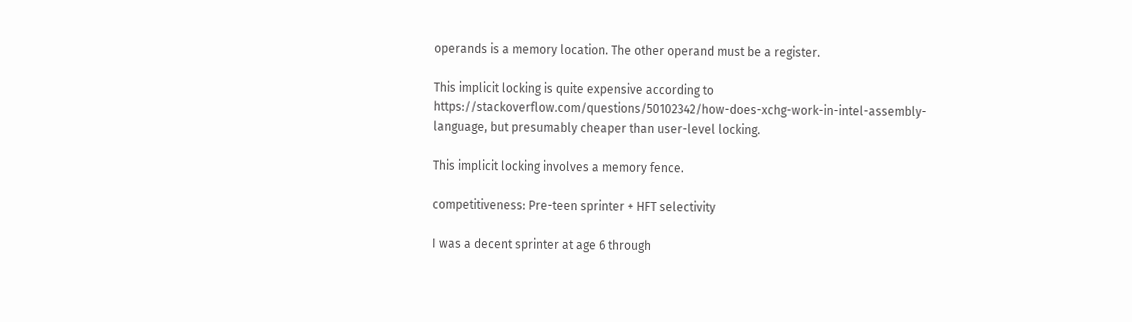operands is a memory location. The other operand must be a register.

This implicit locking is quite expensive according to https://stackoverflow.com/questions/50102342/how-does-xchg-work-in-intel-assembly-language, but presumably cheaper than user-level locking.

This implicit locking involves a memory fence.

competitiveness: Pre-teen sprinter + HFT selectivity

I was a decent sprinter at age 6 through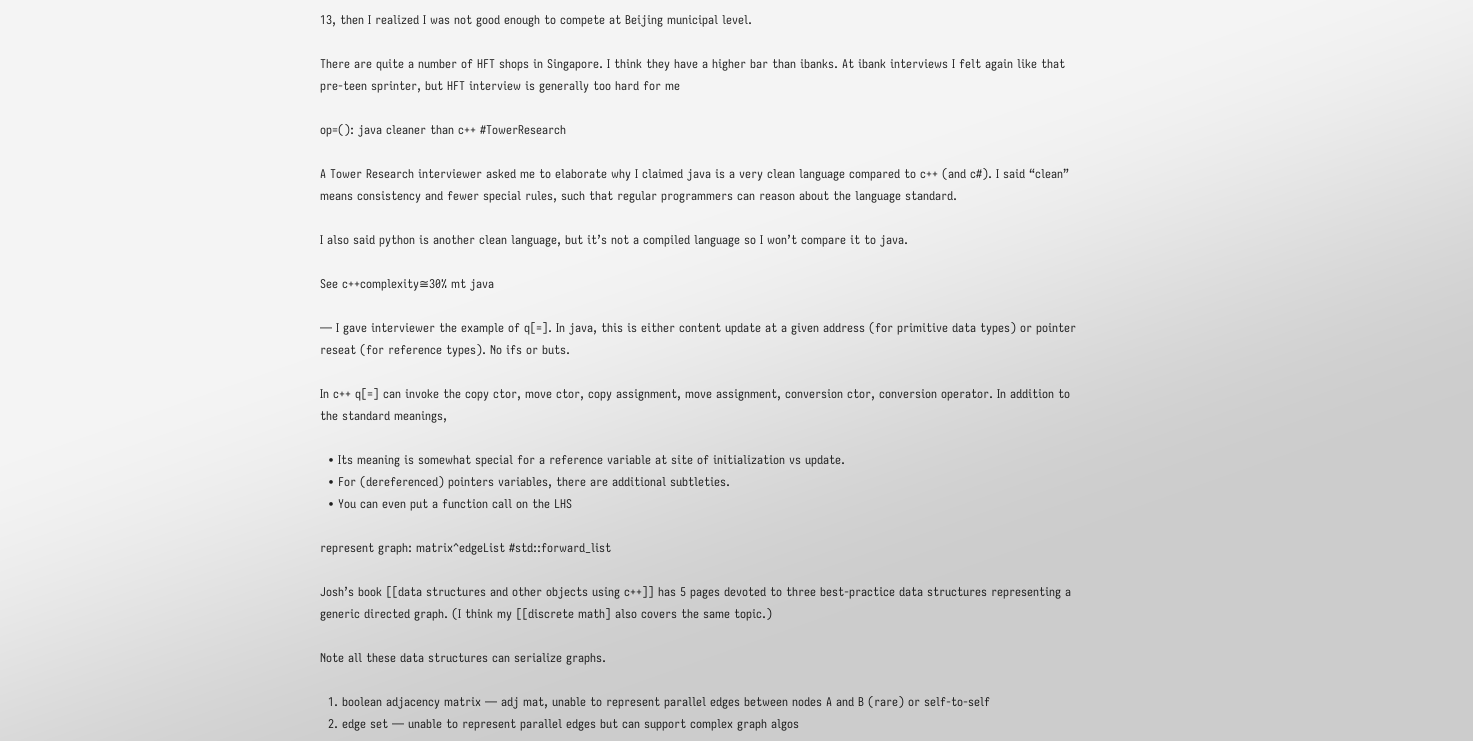13, then I realized I was not good enough to compete at Beijing municipal level.

There are quite a number of HFT shops in Singapore. I think they have a higher bar than ibanks. At ibank interviews I felt again like that pre-teen sprinter, but HFT interview is generally too hard for me

op=(): java cleaner than c++ #TowerResearch

A Tower Research interviewer asked me to elaborate why I claimed java is a very clean language compared to c++ (and c#). I said “clean” means consistency and fewer special rules, such that regular programmers can reason about the language standard.

I also said python is another clean language, but it’s not a compiled language so I won’t compare it to java.

See c++complexity≅30% mt java

— I gave interviewer the example of q[=]. In java, this is either content update at a given address (for primitive data types) or pointer reseat (for reference types). No ifs or buts.

In c++ q[=] can invoke the copy ctor, move ctor, copy assignment, move assignment, conversion ctor, conversion operator. In addition to the standard meanings,

  • Its meaning is somewhat special for a reference variable at site of initialization vs update.
  • For (dereferenced) pointers variables, there are additional subtleties.
  • You can even put a function call on the LHS

represent graph: matrix^edgeList #std::forward_list

Josh’s book [[data structures and other objects using c++]] has 5 pages devoted to three best-practice data structures representing a generic directed graph. (I think my [[discrete math] also covers the same topic.)

Note all these data structures can serialize graphs.

  1. boolean adjacency matrix — adj mat, unable to represent parallel edges between nodes A and B (rare) or self-to-self
  2. edge set — unable to represent parallel edges but can support complex graph algos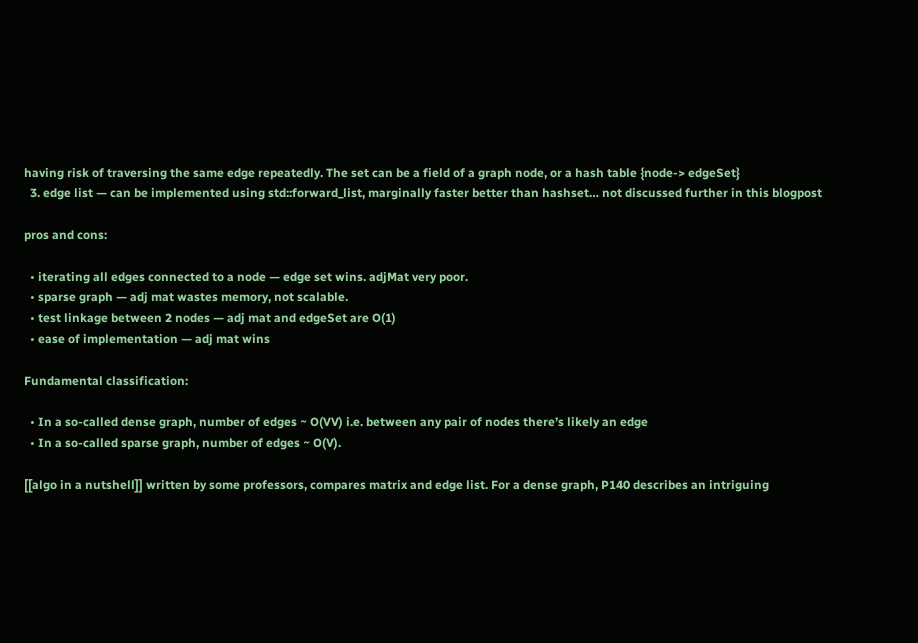having risk of traversing the same edge repeatedly. The set can be a field of a graph node, or a hash table {node-> edgeSet}
  3. edge list — can be implemented using std::forward_list, marginally faster better than hashset… not discussed further in this blogpost

pros and cons:

  • iterating all edges connected to a node — edge set wins. adjMat very poor.
  • sparse graph — adj mat wastes memory, not scalable.
  • test linkage between 2 nodes — adj mat and edgeSet are O(1)
  • ease of implementation — adj mat wins

Fundamental classification:

  • In a so-called dense graph, number of edges ~ O(VV) i.e. between any pair of nodes there’s likely an edge
  • In a so-called sparse graph, number of edges ~ O(V).

[[algo in a nutshell]] written by some professors, compares matrix and edge list. For a dense graph, P140 describes an intriguing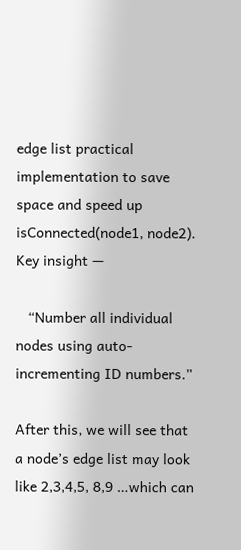edge list practical implementation to save space and speed up isConnected(node1, node2). Key insight —

   “Number all individual nodes using auto-incrementing ID numbers.”

After this, we will see that a node’s edge list may look like 2,3,4,5, 8,9 …which can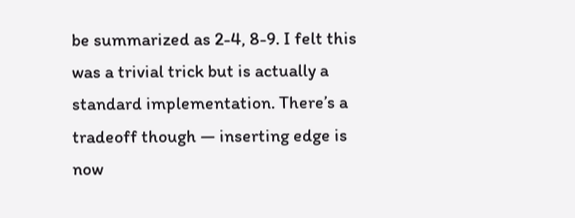be summarized as 2-4, 8-9. I felt this was a trivial trick but is actually a standard implementation. There’s a tradeoff though — inserting edge is now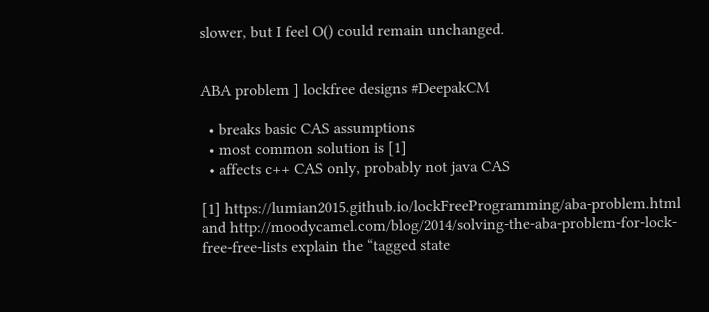slower, but I feel O() could remain unchanged.


ABA problem ] lockfree designs #DeepakCM

  • breaks basic CAS assumptions
  • most common solution is [1]
  • affects c++ CAS only, probably not java CAS

[1] https://lumian2015.github.io/lockFreeProgramming/aba-problem.html and http://moodycamel.com/blog/2014/solving-the-aba-problem-for-lock-free-free-lists explain the “tagged state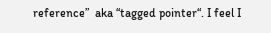reference”  aka “tagged pointer“. I feel I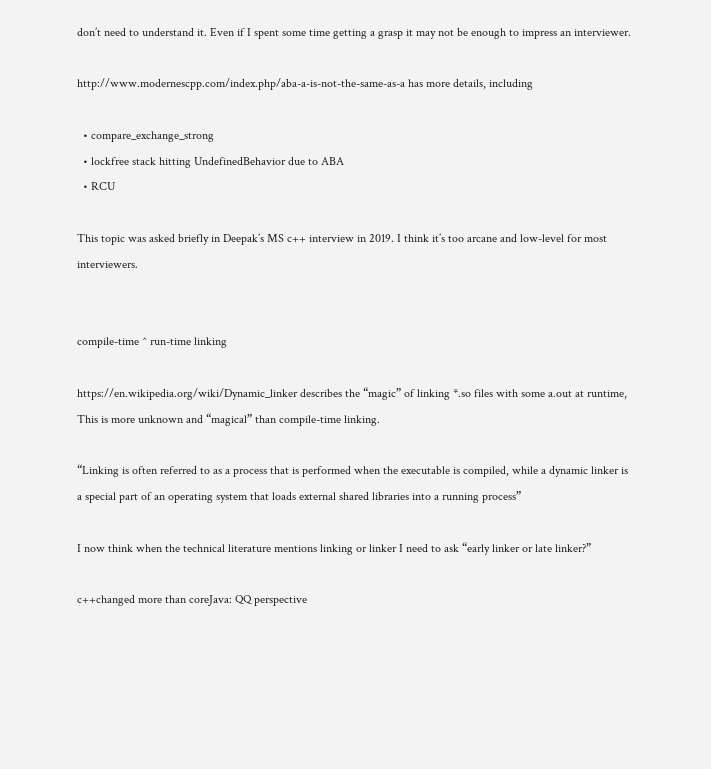don’t need to understand it. Even if I spent some time getting a grasp it may not be enough to impress an interviewer.

http://www.modernescpp.com/index.php/aba-a-is-not-the-same-as-a has more details, including

  • compare_exchange_strong
  • lockfree stack hitting UndefinedBehavior due to ABA
  • RCU

This topic was asked briefly in Deepak’s MS c++ interview in 2019. I think it’s too arcane and low-level for most interviewers.


compile-time ^ run-time linking

https://en.wikipedia.org/wiki/Dynamic_linker describes the “magic” of linking *.so files with some a.out at runtime, This is more unknown and “magical” than compile-time linking.

“Linking is often referred to as a process that is performed when the executable is compiled, while a dynamic linker is a special part of an operating system that loads external shared libraries into a running process”

I now think when the technical literature mentions linking or linker I need to ask “early linker or late linker?”

c++changed more than coreJava: QQ perspective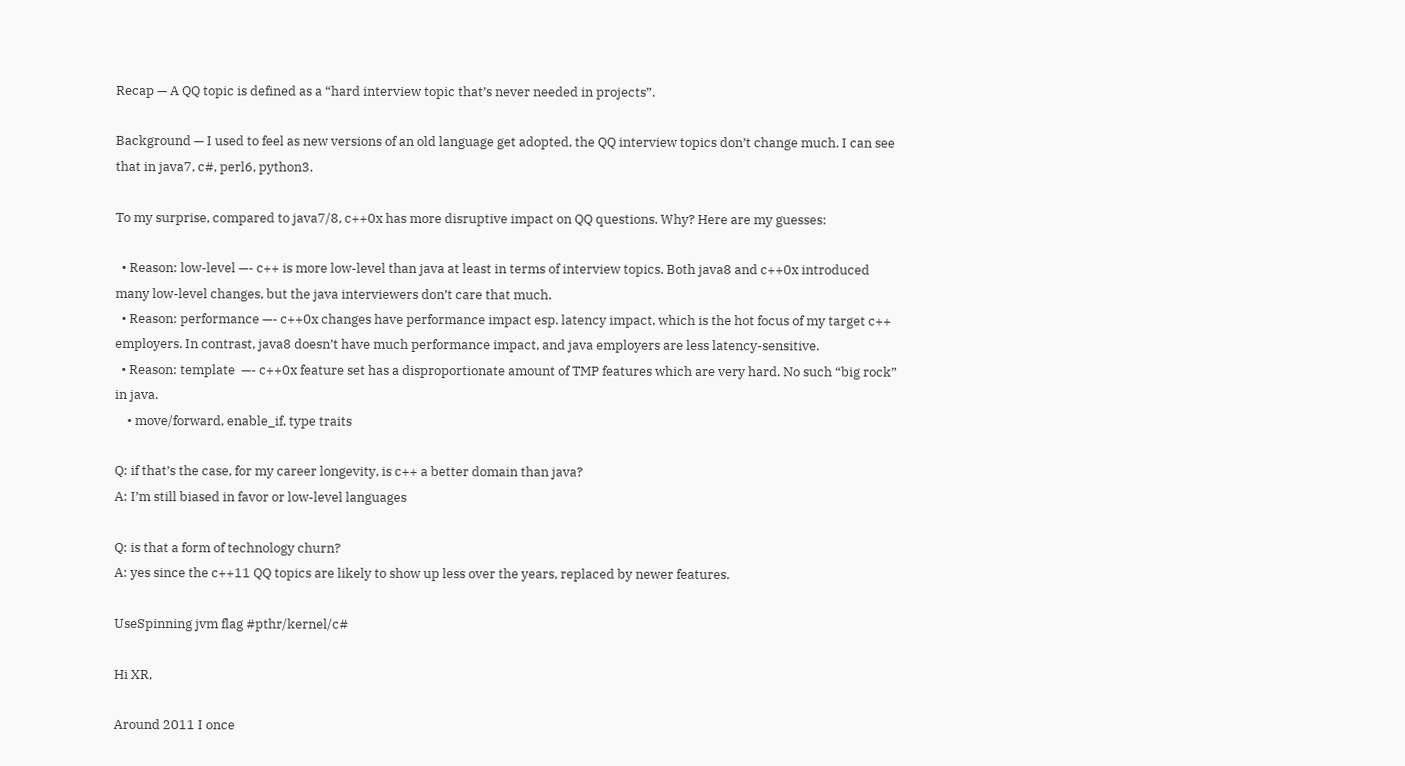Recap — A QQ topic is defined as a “hard interview topic that’s never needed in projects”.

Background — I used to feel as new versions of an old language get adopted, the QQ interview topics don’t change much. I can see that in java7, c#, perl6, python3.

To my surprise, compared to java7/8, c++0x has more disruptive impact on QQ questions. Why? Here are my guesses:

  • Reason: low-level —- c++ is more low-level than java at least in terms of interview topics. Both java8 and c++0x introduced many low-level changes, but the java interviewers don’t care that much.
  • Reason: performance —- c++0x changes have performance impact esp. latency impact, which is the hot focus of my target c++ employers. In contrast, java8 doesn’t have much performance impact, and java employers are less latency-sensitive.
  • Reason: template  —- c++0x feature set has a disproportionate amount of TMP features which are very hard. No such “big rock” in java.
    • move/forward, enable_if, type traits

Q: if that’s the case, for my career longevity, is c++ a better domain than java?
A: I’m still biased in favor or low-level languages

Q: is that a form of technology churn?
A: yes since the c++11 QQ topics are likely to show up less over the years, replaced by newer features.

UseSpinning jvm flag #pthr/kernel/c#

Hi XR,

Around 2011 I once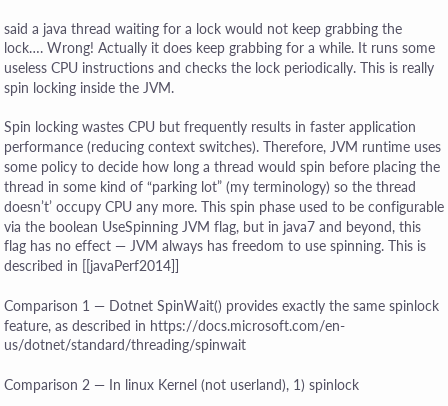said a java thread waiting for a lock would not keep grabbing the lock…. Wrong! Actually it does keep grabbing for a while. It runs some useless CPU instructions and checks the lock periodically. This is really spin locking inside the JVM.

Spin locking wastes CPU but frequently results in faster application performance (reducing context switches). Therefore, JVM runtime uses some policy to decide how long a thread would spin before placing the thread in some kind of “parking lot” (my terminology) so the thread doesn’t’ occupy CPU any more. This spin phase used to be configurable via the boolean UseSpinning JVM flag, but in java7 and beyond, this flag has no effect — JVM always has freedom to use spinning. This is described in [[javaPerf2014]]

Comparison 1 — Dotnet SpinWait() provides exactly the same spinlock feature, as described in https://docs.microsoft.com/en-us/dotnet/standard/threading/spinwait

Comparison 2 — In linux Kernel (not userland), 1) spinlock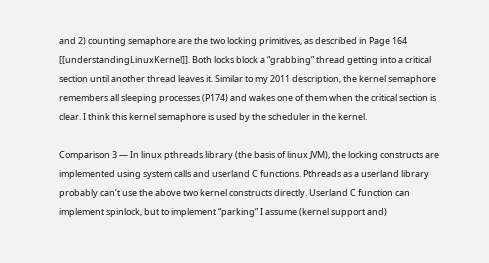and 2) counting semaphore are the two locking primitives, as described in Page 164 [[understandingLinuxKernel]]. Both locks block a “grabbing” thread getting into a critical section until another thread leaves it. Similar to my 2011 description, the kernel semaphore remembers all sleeping processes (P174) and wakes one of them when the critical section is clear. I think this kernel semaphore is used by the scheduler in the kernel.

Comparison 3 — In linux pthreads library (the basis of linux JVM), the locking constructs are implemented using system calls and userland C functions. Pthreads as a userland library probably can’t use the above two kernel constructs directly. Userland C function can implement spinlock, but to implement “parking” I assume (kernel support and)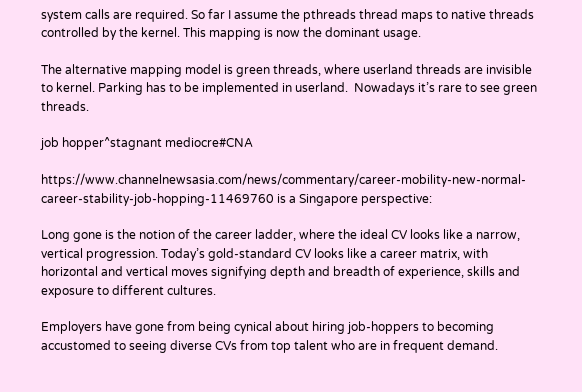system calls are required. So far I assume the pthreads thread maps to native threads controlled by the kernel. This mapping is now the dominant usage.

The alternative mapping model is green threads, where userland threads are invisible to kernel. Parking has to be implemented in userland.  Nowadays it’s rare to see green threads.

job hopper^stagnant mediocre#CNA

https://www.channelnewsasia.com/news/commentary/career-mobility-new-normal-career-stability-job-hopping-11469760 is a Singapore perspective:

Long gone is the notion of the career ladder, where the ideal CV looks like a narrow, vertical progression. Today’s gold-standard CV looks like a career matrix, with horizontal and vertical moves signifying depth and breadth of experience, skills and exposure to different cultures.

Employers have gone from being cynical about hiring job-hoppers to becoming accustomed to seeing diverse CVs from top talent who are in frequent demand.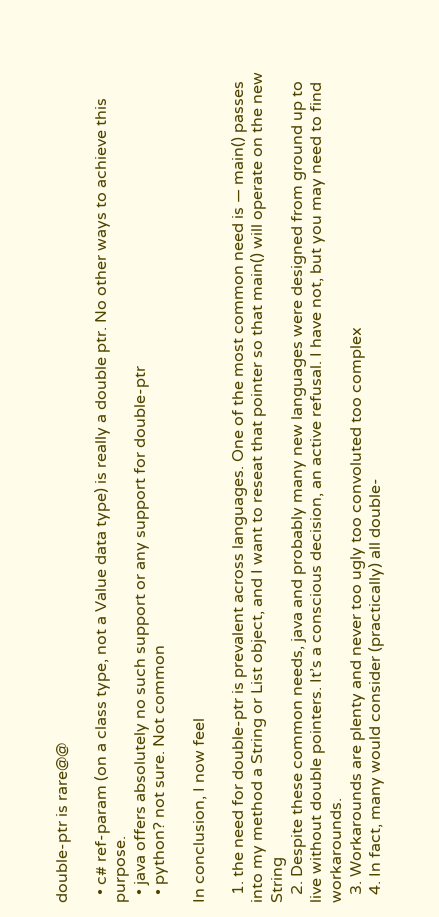double-ptr is rare@@

  • c# ref-param (on a class type, not a Value data type) is really a double ptr. No other ways to achieve this purpose.
  • java offers absolutely no such support or any support for double-ptr
  • python? not sure. Not common

In conclusion, I now feel

  1. the need for double-ptr is prevalent across languages. One of the most common need is — main() passes into my method a String or List object, and I want to reseat that pointer so that main() will operate on the new String
  2. Despite these common needs, java and probably many new languages were designed from ground up to live without double pointers. It’s a conscious decision, an active refusal. I have not, but you may need to find workarounds.
  3. Workarounds are plenty and never too ugly too convoluted too complex
  4. In fact, many would consider (practically) all double-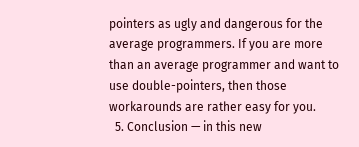pointers as ugly and dangerous for the average programmers. If you are more than an average programmer and want to use double-pointers, then those workarounds are rather easy for you.
  5. Conclusion — in this new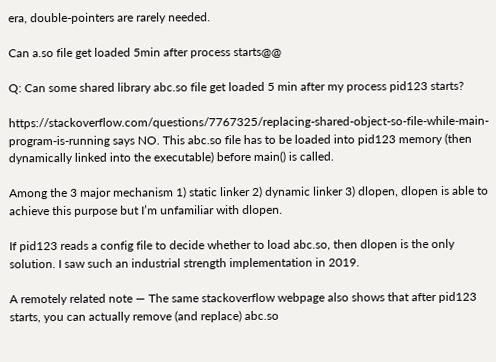era, double-pointers are rarely needed.

Can a.so file get loaded 5min after process starts@@

Q: Can some shared library abc.so file get loaded 5 min after my process pid123 starts?

https://stackoverflow.com/questions/7767325/replacing-shared-object-so-file-while-main-program-is-running says NO. This abc.so file has to be loaded into pid123 memory (then dynamically linked into the executable) before main() is called.

Among the 3 major mechanism 1) static linker 2) dynamic linker 3) dlopen, dlopen is able to achieve this purpose but I’m unfamiliar with dlopen.

If pid123 reads a config file to decide whether to load abc.so, then dlopen is the only solution. I saw such an industrial strength implementation in 2019.

A remotely related note — The same stackoverflow webpage also shows that after pid123 starts, you can actually remove (and replace) abc.so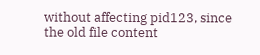without affecting pid123, since the old file content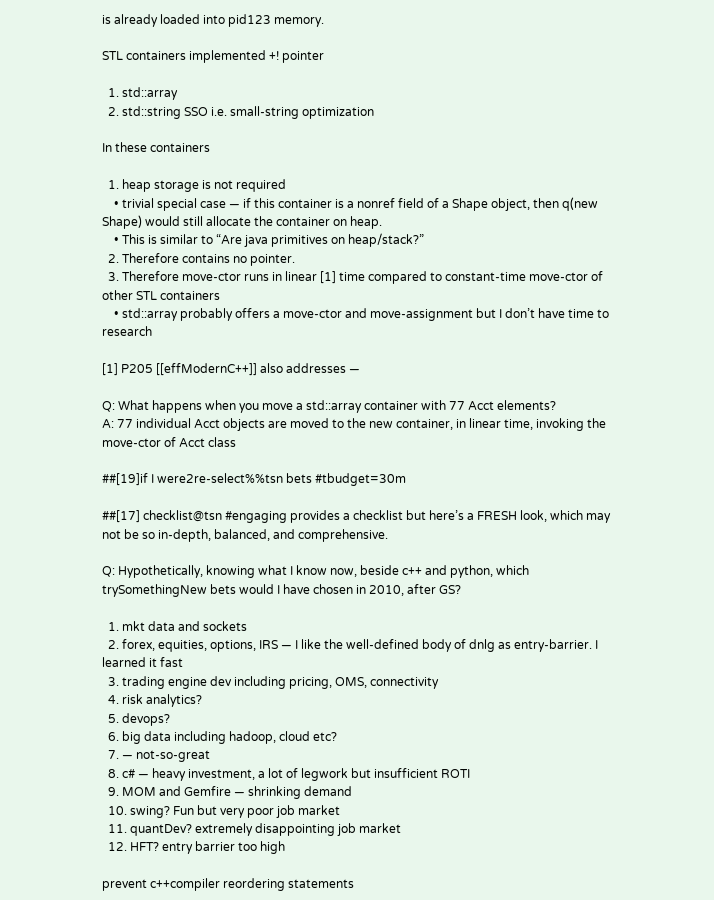is already loaded into pid123 memory.

STL containers implemented +! pointer

  1. std::array
  2. std::string SSO i.e. small-string optimization

In these containers

  1. heap storage is not required
    • trivial special case — if this container is a nonref field of a Shape object, then q(new Shape) would still allocate the container on heap.
    • This is similar to “Are java primitives on heap/stack?”
  2. Therefore contains no pointer.
  3. Therefore move-ctor runs in linear [1] time compared to constant-time move-ctor of other STL containers
    • std::array probably offers a move-ctor and move-assignment but I don’t have time to research

[1] P205 [[effModernC++]] also addresses —

Q: What happens when you move a std::array container with 77 Acct elements?
A: 77 individual Acct objects are moved to the new container, in linear time, invoking the move-ctor of Acct class

##[19]if I were2re-select%%tsn bets #tbudget=30m

##[17] checklist@tsn #engaging provides a checklist but here’s a FRESH look, which may not be so in-depth, balanced, and comprehensive.

Q: Hypothetically, knowing what I know now, beside c++ and python, which trySomethingNew bets would I have chosen in 2010, after GS?

  1. mkt data and sockets
  2. forex, equities, options, IRS — I like the well-defined body of dnlg as entry-barrier. I learned it fast
  3. trading engine dev including pricing, OMS, connectivity
  4. risk analytics?
  5. devops?
  6. big data including hadoop, cloud etc?
  7. — not-so-great
  8. c# — heavy investment, a lot of legwork but insufficient ROTI
  9. MOM and Gemfire — shrinking demand
  10. swing? Fun but very poor job market
  11. quantDev? extremely disappointing job market
  12. HFT? entry barrier too high

prevent c++compiler reordering statements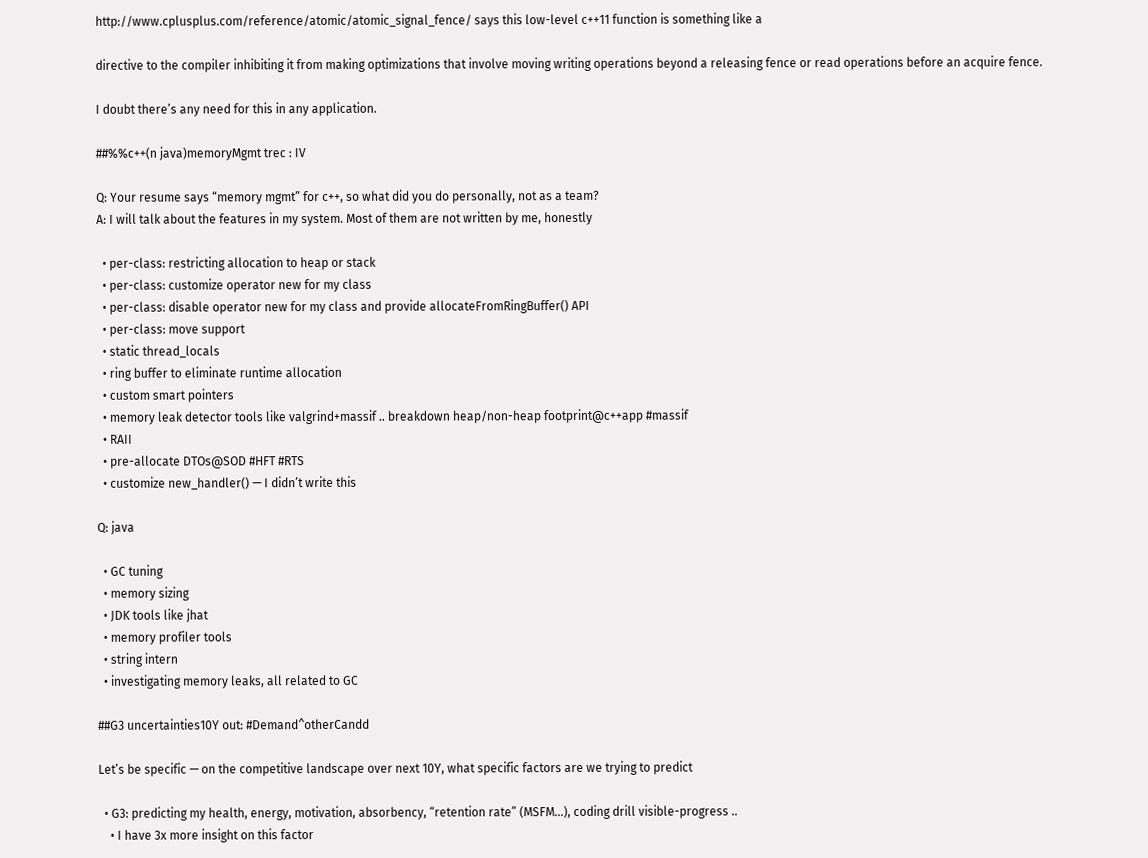http://www.cplusplus.com/reference/atomic/atomic_signal_fence/ says this low-level c++11 function is something like a

directive to the compiler inhibiting it from making optimizations that involve moving writing operations beyond a releasing fence or read operations before an acquire fence.

I doubt there’s any need for this in any application.

##%%c++(n java)memoryMgmt trec : IV

Q: Your resume says “memory mgmt” for c++, so what did you do personally, not as a team?
A: I will talk about the features in my system. Most of them are not written by me, honestly

  • per-class: restricting allocation to heap or stack
  • per-class: customize operator new for my class
  • per-class: disable operator new for my class and provide allocateFromRingBuffer() API
  • per-class: move support
  • static thread_locals
  • ring buffer to eliminate runtime allocation
  • custom smart pointers
  • memory leak detector tools like valgrind+massif .. breakdown heap/non-heap footprint@c++app #massif
  • RAII
  • pre-allocate DTOs@SOD #HFT #RTS
  • customize new_handler() — I didn’t write this

Q: java

  • GC tuning
  • memory sizing
  • JDK tools like jhat
  • memory profiler tools
  • string intern
  • investigating memory leaks, all related to GC

##G3 uncertainties10Y out: #Demand^otherCandd

Let’s be specific — on the competitive landscape over next 10Y, what specific factors are we trying to predict

  • G3: predicting my health, energy, motivation, absorbency, “retention rate” (MSFM…), coding drill visible-progress ..
    • I have 3x more insight on this factor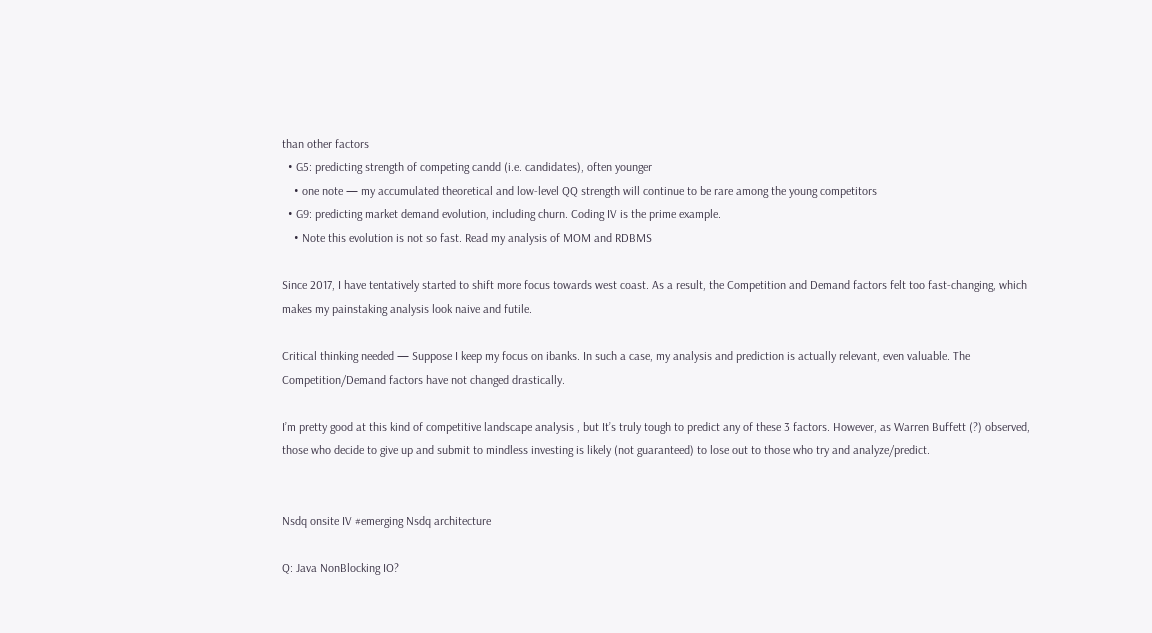than other factors
  • G5: predicting strength of competing candd (i.e. candidates), often younger
    • one note — my accumulated theoretical and low-level QQ strength will continue to be rare among the young competitors
  • G9: predicting market demand evolution, including churn. Coding IV is the prime example.
    • Note this evolution is not so fast. Read my analysis of MOM and RDBMS

Since 2017, I have tentatively started to shift more focus towards west coast. As a result, the Competition and Demand factors felt too fast-changing, which makes my painstaking analysis look naive and futile.

Critical thinking needed — Suppose I keep my focus on ibanks. In such a case, my analysis and prediction is actually relevant, even valuable. The Competition/Demand factors have not changed drastically.

I’m pretty good at this kind of competitive landscape analysis , but It’s truly tough to predict any of these 3 factors. However, as Warren Buffett (?) observed, those who decide to give up and submit to mindless investing is likely (not guaranteed) to lose out to those who try and analyze/predict.


Nsdq onsite IV #emerging Nsdq architecture

Q: Java NonBlocking IO?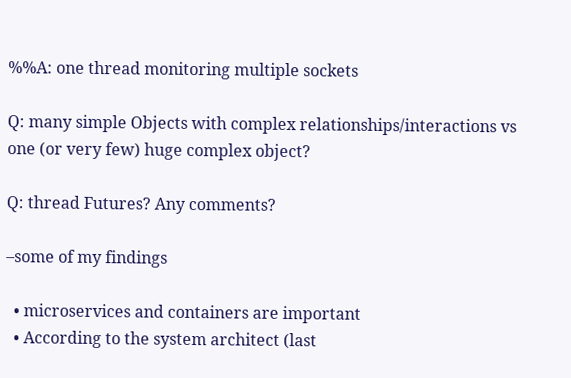%%A: one thread monitoring multiple sockets

Q: many simple Objects with complex relationships/interactions vs one (or very few) huge complex object?

Q: thread Futures? Any comments?

–some of my findings

  • microservices and containers are important
  • According to the system architect (last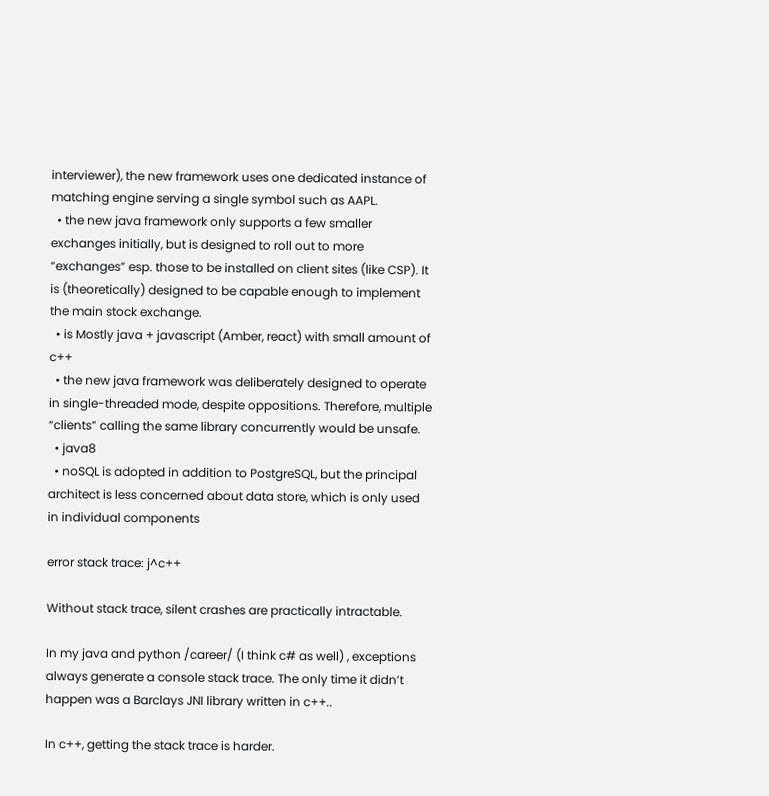interviewer), the new framework uses one dedicated instance of matching engine serving a single symbol such as AAPL.
  • the new java framework only supports a few smaller exchanges initially, but is designed to roll out to more “exchanges” esp. those to be installed on client sites (like CSP). It is (theoretically) designed to be capable enough to implement the main stock exchange.
  • is Mostly java + javascript (Amber, react) with small amount of c++
  • the new java framework was deliberately designed to operate in single-threaded mode, despite oppositions. Therefore, multiple “clients” calling the same library concurrently would be unsafe.
  • java8
  • noSQL is adopted in addition to PostgreSQL, but the principal architect is less concerned about data store, which is only used in individual components

error stack trace: j^c++

Without stack trace, silent crashes are practically intractable.

In my java and python /career/ (I think c# as well) , exceptions always generate a console stack trace. The only time it didn’t happen was a Barclays JNI library written in c++..

In c++, getting the stack trace is harder.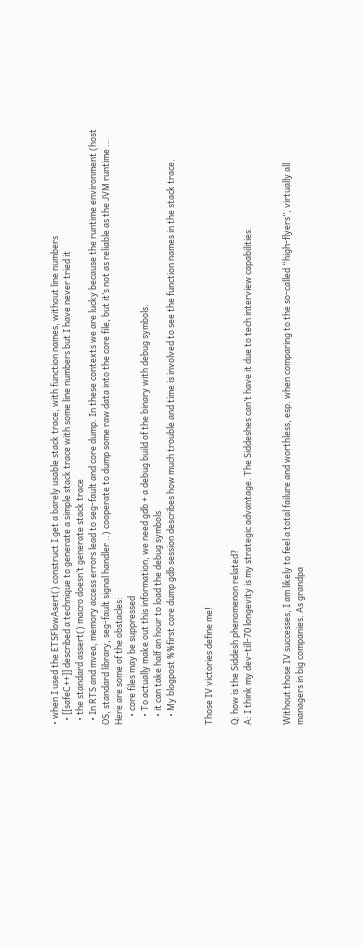• when I used the ETSFlowAsert() construct I get a barely usable stack trace, with function names, without line numbers
  • [[safeC++]] described a technique to generate a simple stack trace with some line numbers but I have never tried it
  • the standard assert() macro doesn’t generate stack trace
  • In RTS and mvea, memory access errors lead to seg-fault and core dump. In these contexts we are lucky because the runtime environment (host OS, standard library, seg-fault signal handler ..) cooperate to dump some raw data into the core file, but it’s not as reliable as the JVM runtime … Here are some of the obstacles:
    • core files may be suppressed
    • To actually make out this information, we need gdb + a debug build of the binary with debug symbols.
    • it can take half an hour to load the debug symbols
    • My blogpost %%first core dump gdb session describes how much trouble and time is involved to see the function names in the stack trace.


Those IV victories define me!

Q: how is the Siddesh phenomenon related?
A: I think my dev-till-70 longevity is my strategic advantage. The Siddeshes can’t have it due to tech interview capabilities.


Without those IV successes, I am likely to feel a total failure and worthless, esp. when comparing to the so-called “high-flyers”, virtually all managers in big companies. As grandpa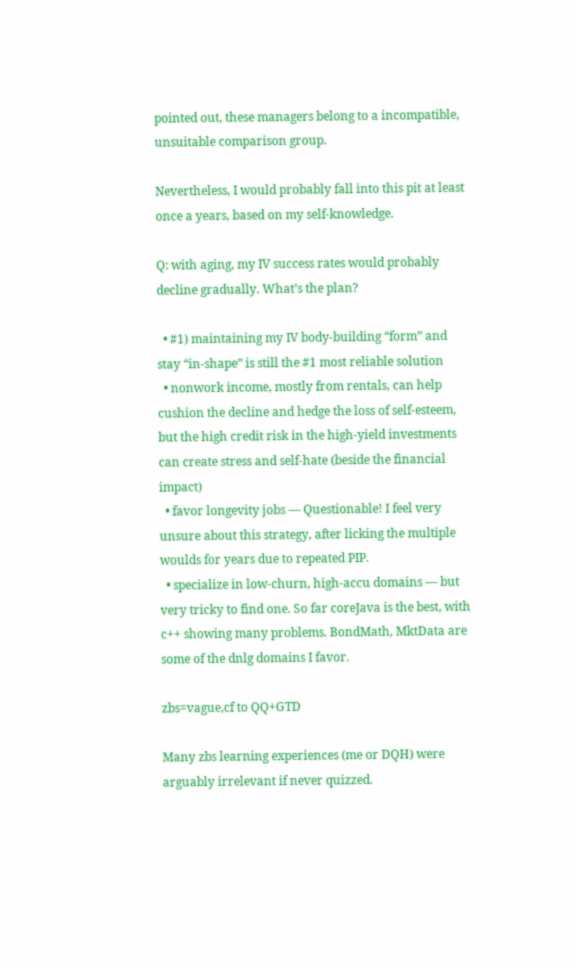pointed out, these managers belong to a incompatible, unsuitable comparison group.

Nevertheless, I would probably fall into this pit at least once a years, based on my self-knowledge.

Q: with aging, my IV success rates would probably decline gradually. What’s the plan?

  • #1) maintaining my IV body-building “form” and stay “in-shape” is still the #1 most reliable solution
  • nonwork income, mostly from rentals, can help cushion the decline and hedge the loss of self-esteem, but the high credit risk in the high-yield investments can create stress and self-hate (beside the financial impact)
  • favor longevity jobs — Questionable! I feel very unsure about this strategy, after licking the multiple woulds for years due to repeated PIP.
  • specialize in low-churn, high-accu domains — but very tricky to find one. So far coreJava is the best, with c++ showing many problems. BondMath, MktData are some of the dnlg domains I favor.

zbs=vague,cf to QQ+GTD

Many zbs learning experiences (me or DQH) were arguably irrelevant if never quizzed.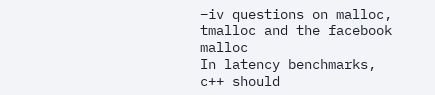–iv questions on malloc, tmalloc and the facebook malloc
In latency benchmarks, c++ should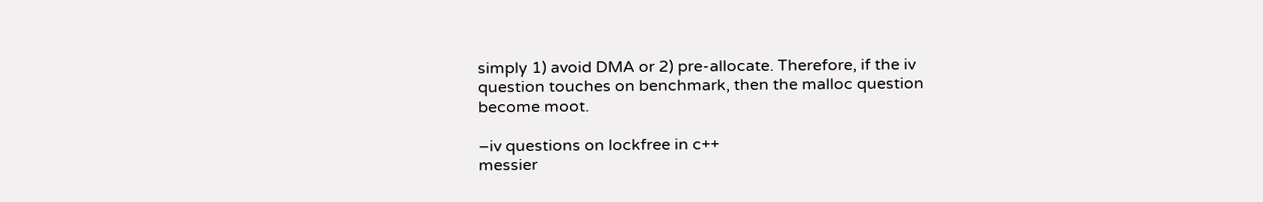simply 1) avoid DMA or 2) pre-allocate. Therefore, if the iv question touches on benchmark, then the malloc question become moot.

–iv questions on lockfree in c++
messier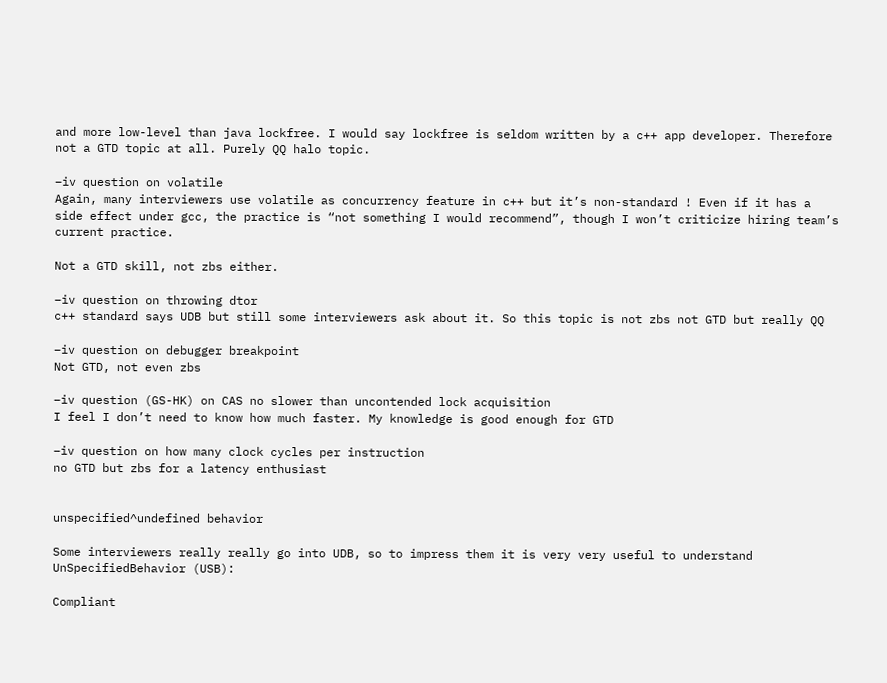and more low-level than java lockfree. I would say lockfree is seldom written by a c++ app developer. Therefore not a GTD topic at all. Purely QQ halo topic.

–iv question on volatile
Again, many interviewers use volatile as concurrency feature in c++ but it’s non-standard ! Even if it has a side effect under gcc, the practice is “not something I would recommend”, though I won’t criticize hiring team’s current practice.

Not a GTD skill, not zbs either.

–iv question on throwing dtor
c++ standard says UDB but still some interviewers ask about it. So this topic is not zbs not GTD but really QQ

–iv question on debugger breakpoint
Not GTD, not even zbs

–iv question (GS-HK) on CAS no slower than uncontended lock acquisition
I feel I don’t need to know how much faster. My knowledge is good enough for GTD

–iv question on how many clock cycles per instruction
no GTD but zbs for a latency enthusiast


unspecified^undefined behavior

Some interviewers really really go into UDB, so to impress them it is very very useful to understand UnSpecifiedBehavior (USB):

Compliant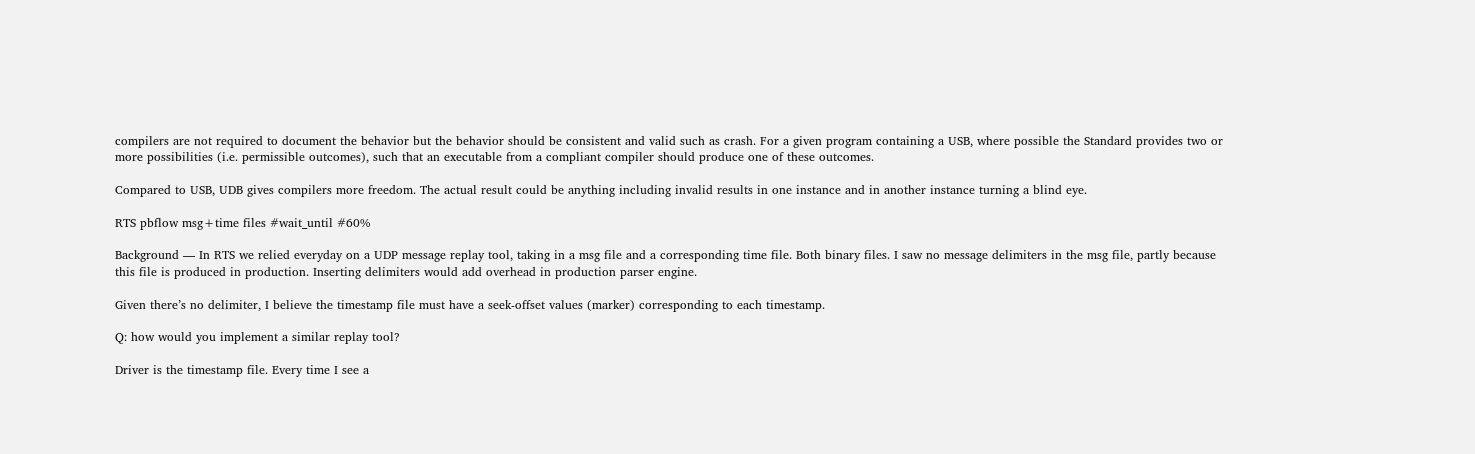compilers are not required to document the behavior but the behavior should be consistent and valid such as crash. For a given program containing a USB, where possible the Standard provides two or more possibilities (i.e. permissible outcomes), such that an executable from a compliant compiler should produce one of these outcomes.

Compared to USB, UDB gives compilers more freedom. The actual result could be anything including invalid results in one instance and in another instance turning a blind eye.

RTS pbflow msg+time files #wait_until #60%

Background — In RTS we relied everyday on a UDP message replay tool, taking in a msg file and a corresponding time file. Both binary files. I saw no message delimiters in the msg file, partly because this file is produced in production. Inserting delimiters would add overhead in production parser engine.

Given there’s no delimiter, I believe the timestamp file must have a seek-offset values (marker) corresponding to each timestamp.

Q: how would you implement a similar replay tool?

Driver is the timestamp file. Every time I see a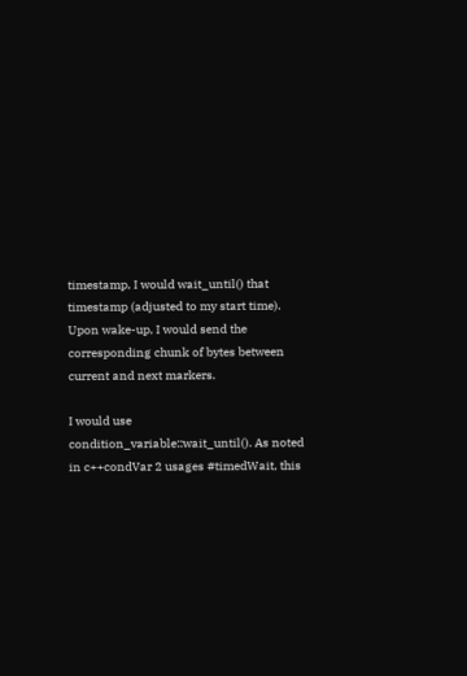timestamp, I would wait_until() that timestamp (adjusted to my start time). Upon wake-up, I would send the corresponding chunk of bytes between current and next markers.

I would use condition_variable::wait_until(). As noted in c++condVar 2 usages #timedWait, this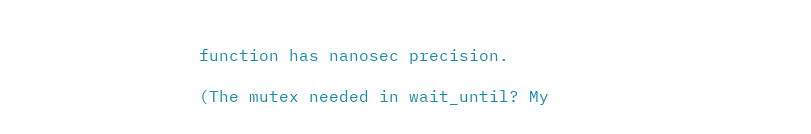function has nanosec precision.

(The mutex needed in wait_until? My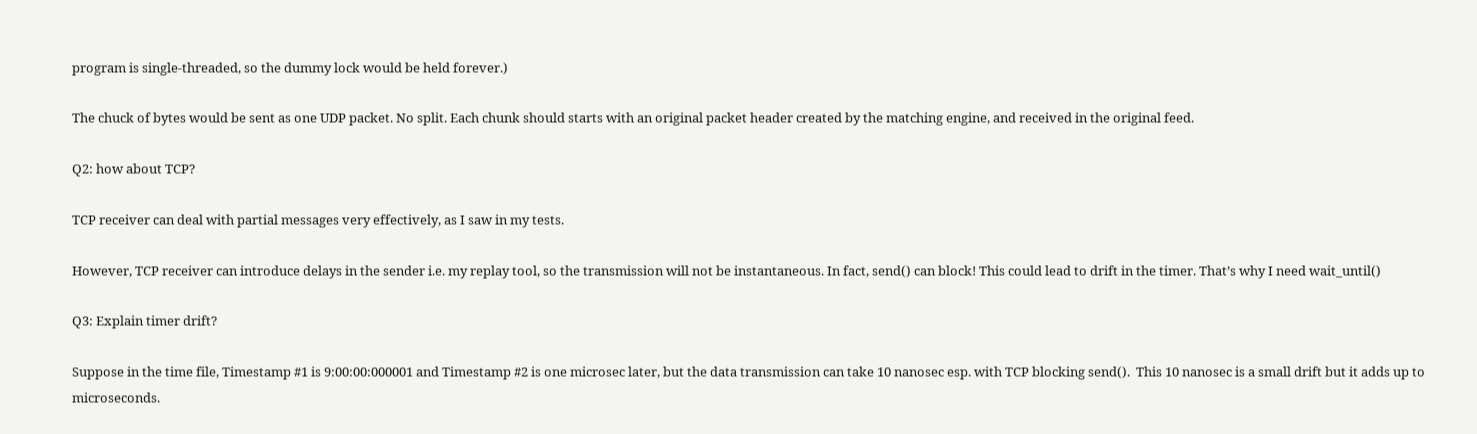program is single-threaded, so the dummy lock would be held forever.)

The chuck of bytes would be sent as one UDP packet. No split. Each chunk should starts with an original packet header created by the matching engine, and received in the original feed.

Q2: how about TCP?

TCP receiver can deal with partial messages very effectively, as I saw in my tests.

However, TCP receiver can introduce delays in the sender i.e. my replay tool, so the transmission will not be instantaneous. In fact, send() can block! This could lead to drift in the timer. That’s why I need wait_until()

Q3: Explain timer drift?

Suppose in the time file, Timestamp #1 is 9:00:00:000001 and Timestamp #2 is one microsec later, but the data transmission can take 10 nanosec esp. with TCP blocking send().  This 10 nanosec is a small drift but it adds up to microseconds.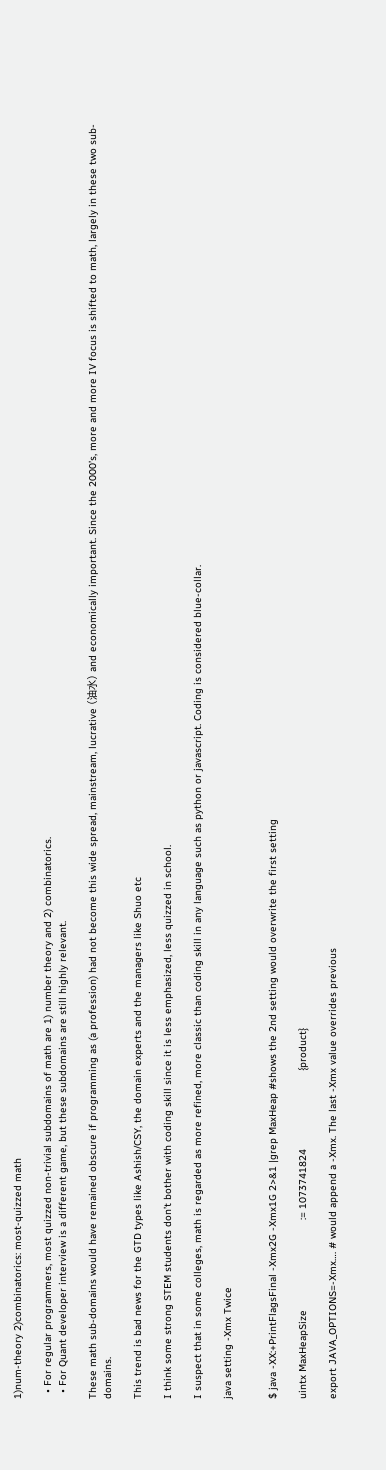1)num-theory 2)combinatorics: most-quizzed math

  • For regular programmers, most quizzed non-trivial subdomains of math are 1) number theory and 2) combinatorics.
  • For Quant developer interview is a different game, but these subdomains are still highly relevant.

These math sub-domains would have remained obscure if programming as (a profession) had not become this wide spread, mainstream, lucrative (油水) and economically important. Since the 2000’s, more and more IV focus is shifted to math, largely in these two sub-domains.

This trend is bad news for the GTD types like Ashish/CSY, the domain experts and the managers like Shuo etc

I think some strong STEM students don’t bother with coding skill since it is less emphasized, less quizzed in school.

I suspect that in some colleges, math is regarded as more refined, more classic than coding skill in any language such as python or javascript. Coding is considered blue-collar.

java setting -Xmx Twice


$ java -XX:+PrintFlagsFinal -Xmx2G -Xmx1G 2>&1 |grep MaxHeap #shows the 2nd setting would overwrite the first setting

uintx MaxHeapSize                              := 1073741824                          {product}

export JAVA_OPTIONS=-Xmx…. # would append a -Xmx. The last -Xmx value overrides previous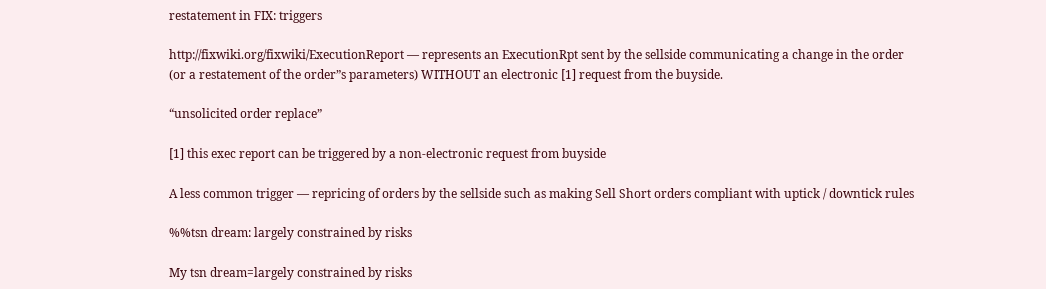restatement in FIX: triggers

http://fixwiki.org/fixwiki/ExecutionReport — represents an ExecutionRpt sent by the sellside communicating a change in the order (or a restatement of the order”s parameters) WITHOUT an electronic [1] request from the buyside.

“unsolicited order replace”

[1] this exec report can be triggered by a non-electronic request from buyside

A less common trigger — repricing of orders by the sellside such as making Sell Short orders compliant with uptick / downtick rules

%%tsn dream: largely constrained by risks

My tsn dream=largely constrained by risks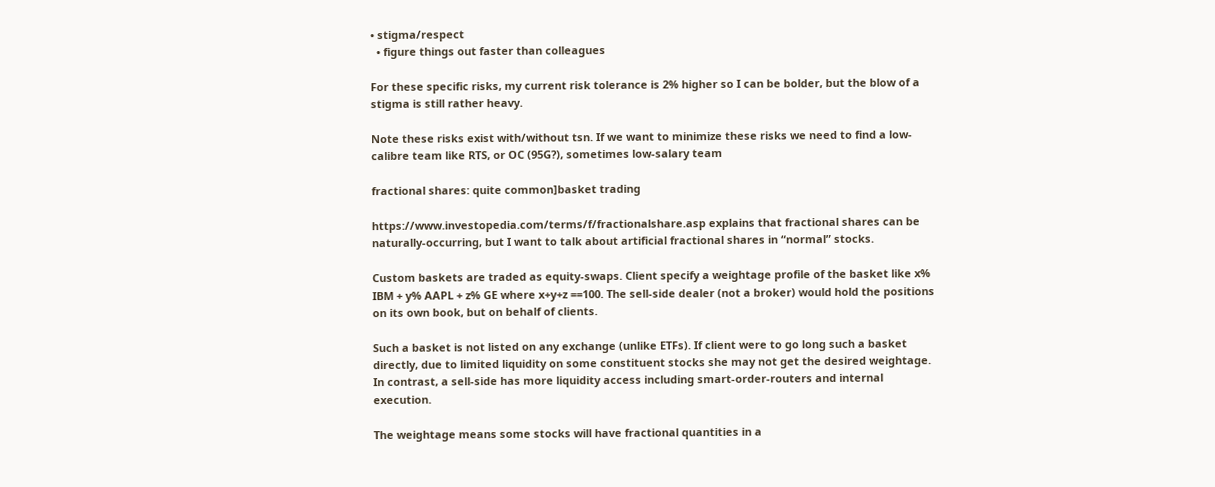• stigma/respect
  • figure things out faster than colleagues

For these specific risks, my current risk tolerance is 2% higher so I can be bolder, but the blow of a stigma is still rather heavy.

Note these risks exist with/without tsn. If we want to minimize these risks we need to find a low-calibre team like RTS, or OC (95G?), sometimes low-salary team

fractional shares: quite common]basket trading

https://www.investopedia.com/terms/f/fractionalshare.asp explains that fractional shares can be naturally-occurring, but I want to talk about artificial fractional shares in “normal” stocks.

Custom baskets are traded as equity-swaps. Client specify a weightage profile of the basket like x% IBM + y% AAPL + z% GE where x+y+z ==100. The sell-side dealer (not a broker) would hold the positions on its own book, but on behalf of clients.

Such a basket is not listed on any exchange (unlike ETFs). If client were to go long such a basket directly, due to limited liquidity on some constituent stocks she may not get the desired weightage. In contrast, a sell-side has more liquidity access including smart-order-routers and internal execution.

The weightage means some stocks will have fractional quantities in a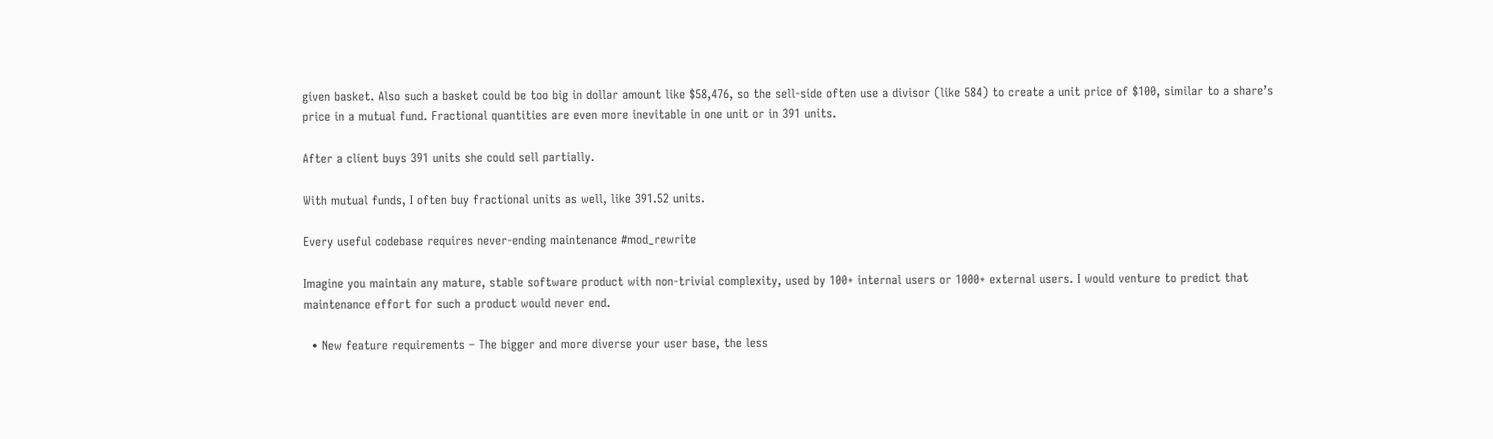given basket. Also such a basket could be too big in dollar amount like $58,476, so the sell-side often use a divisor (like 584) to create a unit price of $100, similar to a share’s price in a mutual fund. Fractional quantities are even more inevitable in one unit or in 391 units.

After a client buys 391 units she could sell partially.

With mutual funds, I often buy fractional units as well, like 391.52 units.

Every useful codebase requires never-ending maintenance #mod_rewrite

Imagine you maintain any mature, stable software product with non-trivial complexity, used by 100+ internal users or 1000+ external users. I would venture to predict that maintenance effort for such a product would never end.

  • New feature requirements – The bigger and more diverse your user base, the less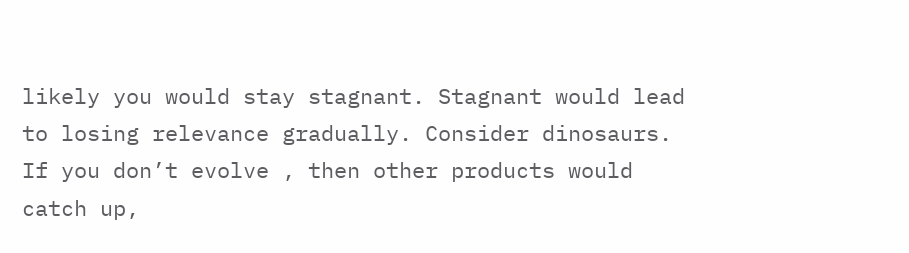likely you would stay stagnant. Stagnant would lead to losing relevance gradually. Consider dinosaurs. If you don’t evolve , then other products would catch up,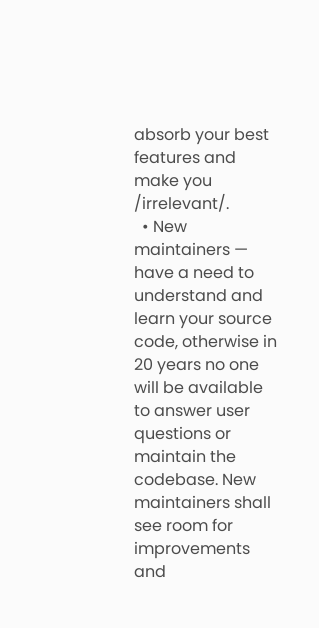absorb your best features and make you /irrelevant/.
  • New maintainers — have a need to understand and learn your source code, otherwise in 20 years no one will be available to answer user questions or maintain the codebase. New maintainers shall see room for improvements and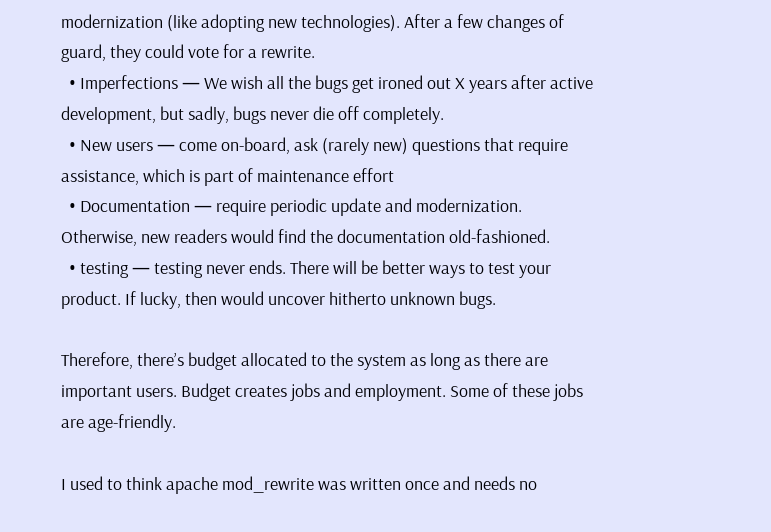modernization (like adopting new technologies). After a few changes of guard, they could vote for a rewrite.
  • Imperfections — We wish all the bugs get ironed out X years after active development, but sadly, bugs never die off completely.
  • New users — come on-board, ask (rarely new) questions that require assistance, which is part of maintenance effort
  • Documentation — require periodic update and modernization. Otherwise, new readers would find the documentation old-fashioned.
  • testing — testing never ends. There will be better ways to test your product. If lucky, then would uncover hitherto unknown bugs.

Therefore, there’s budget allocated to the system as long as there are important users. Budget creates jobs and employment. Some of these jobs are age-friendly.

I used to think apache mod_rewrite was written once and needs no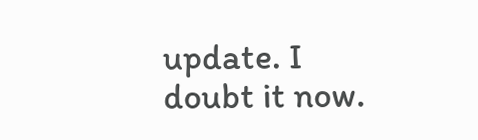update. I doubt it now.